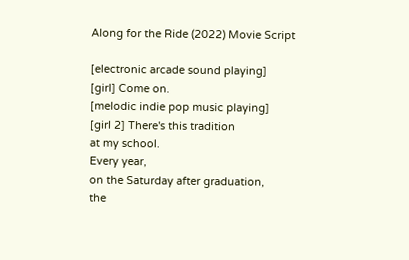Along for the Ride (2022) Movie Script

[electronic arcade sound playing]
[girl] Come on.
[melodic indie pop music playing]
[girl 2] There's this tradition
at my school.
Every year,
on the Saturday after graduation,
the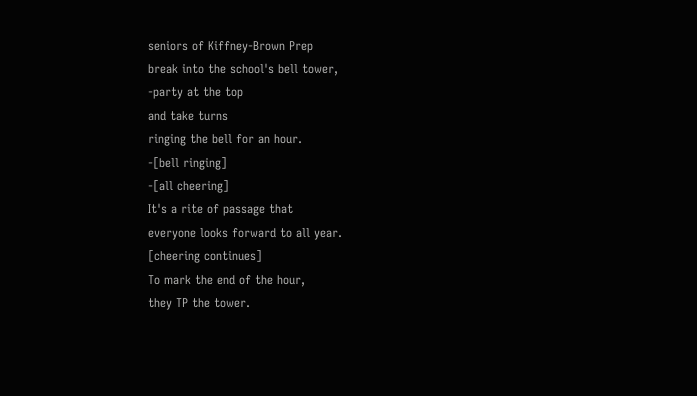seniors of Kiffney-Brown Prep
break into the school's bell tower,
-party at the top
and take turns
ringing the bell for an hour.
-[bell ringing]
-[all cheering]
It's a rite of passage that
everyone looks forward to all year.
[cheering continues]
To mark the end of the hour,
they TP the tower.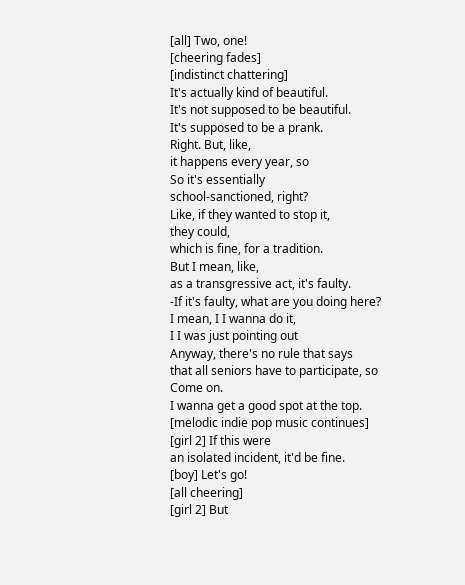[all] Two, one!
[cheering fades]
[indistinct chattering]
It's actually kind of beautiful.
It's not supposed to be beautiful.
It's supposed to be a prank.
Right. But, like,
it happens every year, so
So it's essentially
school-sanctioned, right?
Like, if they wanted to stop it,
they could,
which is fine, for a tradition.
But I mean, like,
as a transgressive act, it's faulty.
-If it's faulty, what are you doing here?
I mean, I I wanna do it,
I I was just pointing out
Anyway, there's no rule that says
that all seniors have to participate, so
Come on.
I wanna get a good spot at the top.
[melodic indie pop music continues]
[girl 2] If this were
an isolated incident, it'd be fine.
[boy] Let's go!
[all cheering]
[girl 2] But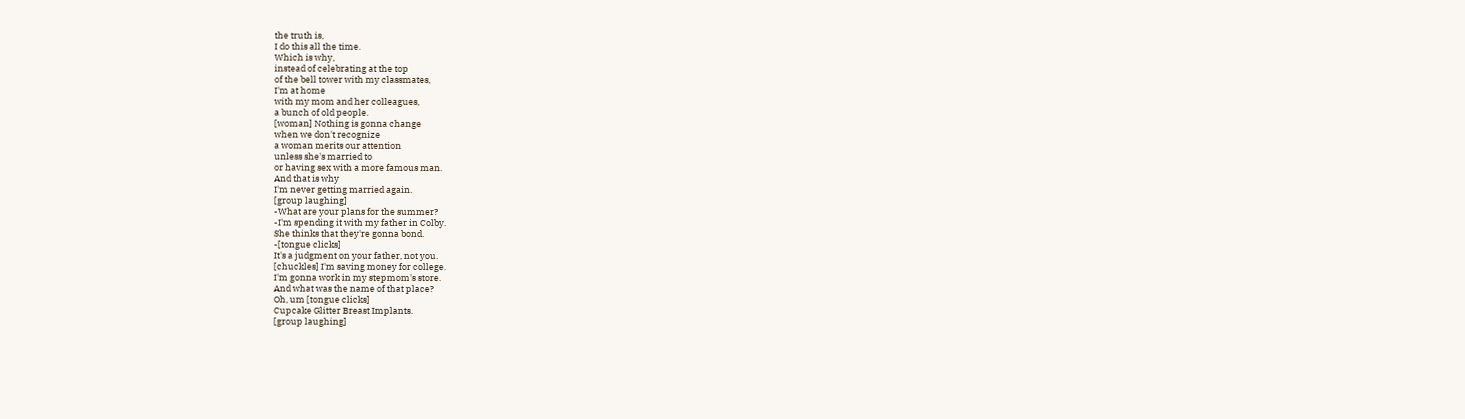the truth is,
I do this all the time.
Which is why,
instead of celebrating at the top
of the bell tower with my classmates,
I'm at home
with my mom and her colleagues,
a bunch of old people.
[woman] Nothing is gonna change
when we don't recognize
a woman merits our attention
unless she's married to
or having sex with a more famous man.
And that is why
I'm never getting married again.
[group laughing]
-What are your plans for the summer?
-I'm spending it with my father in Colby.
She thinks that they're gonna bond.
-[tongue clicks]
It's a judgment on your father, not you.
[chuckles] I'm saving money for college.
I'm gonna work in my stepmom's store.
And what was the name of that place?
Oh, um [tongue clicks]
Cupcake Glitter Breast Implants.
[group laughing]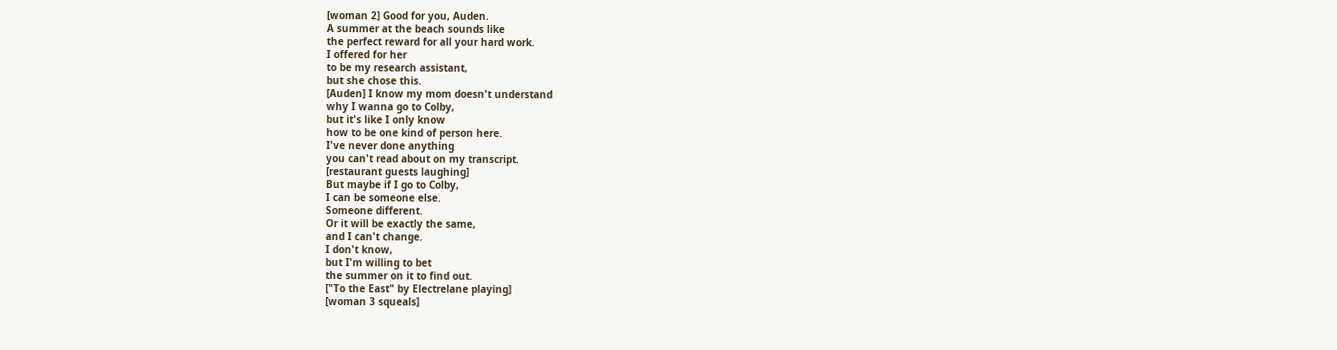[woman 2] Good for you, Auden.
A summer at the beach sounds like
the perfect reward for all your hard work.
I offered for her
to be my research assistant,
but she chose this.
[Auden] I know my mom doesn't understand
why I wanna go to Colby,
but it's like I only know
how to be one kind of person here.
I've never done anything
you can't read about on my transcript.
[restaurant guests laughing]
But maybe if I go to Colby,
I can be someone else.
Someone different.
Or it will be exactly the same,
and I can't change.
I don't know,
but I'm willing to bet
the summer on it to find out.
["To the East" by Electrelane playing]
[woman 3 squeals]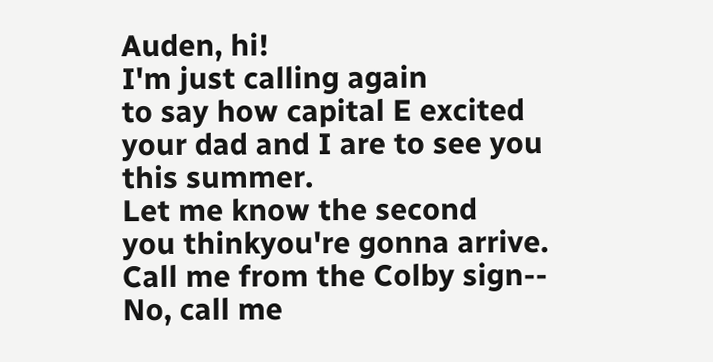Auden, hi!
I'm just calling again
to say how capital E excited
your dad and I are to see you this summer.
Let me know the second
you thinkyou're gonna arrive.
Call me from the Colby sign--
No, call me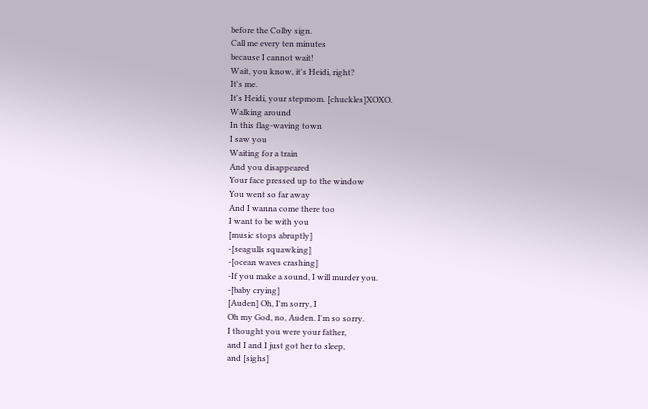before the Colby sign.
Call me every ten minutes
because I cannot wait!
Wait, you know, it's Heidi, right?
It's me.
It's Heidi, your stepmom. [chuckles]XOXO.
Walking around
In this flag-waving town
I saw you
Waiting for a train
And you disappeared
Your face pressed up to the window
You went so far away
And I wanna come there too
I want to be with you
[music stops abruptly]
-[seagulls squawking]
-[ocean waves crashing]
-If you make a sound, I will murder you.
-[baby crying]
[Auden] Oh, I'm sorry, I
Oh my God, no, Auden. I'm so sorry.
I thought you were your father,
and I and I just got her to sleep,
and [sighs]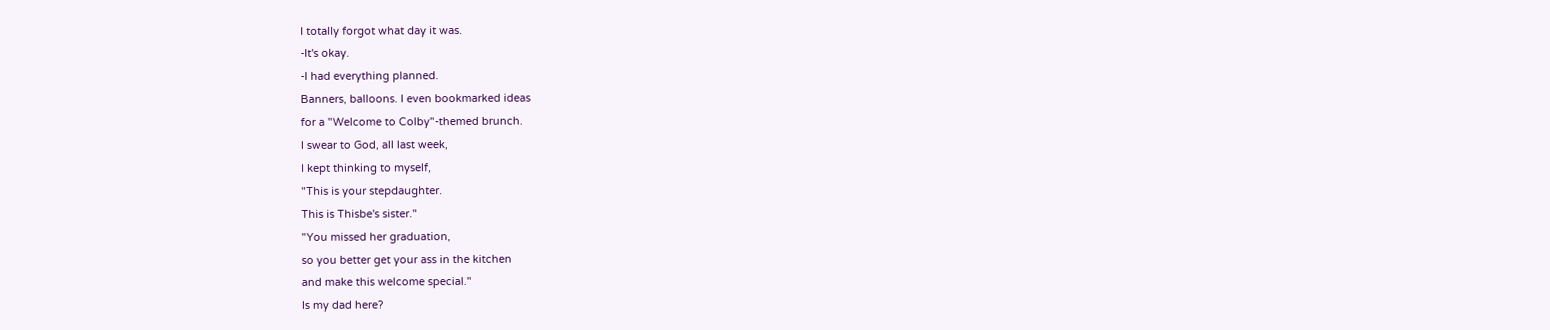I totally forgot what day it was.
-It's okay.
-I had everything planned.
Banners, balloons. I even bookmarked ideas
for a "Welcome to Colby"-themed brunch.
I swear to God, all last week,
I kept thinking to myself,
"This is your stepdaughter.
This is Thisbe's sister."
"You missed her graduation,
so you better get your ass in the kitchen
and make this welcome special."
Is my dad here?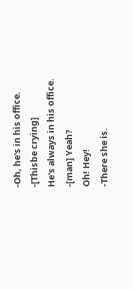-Oh, he's in his office.
-[Thisbe crying]
He's always in his office.
-[man] Yeah?
Oh! Hey!
-There she is.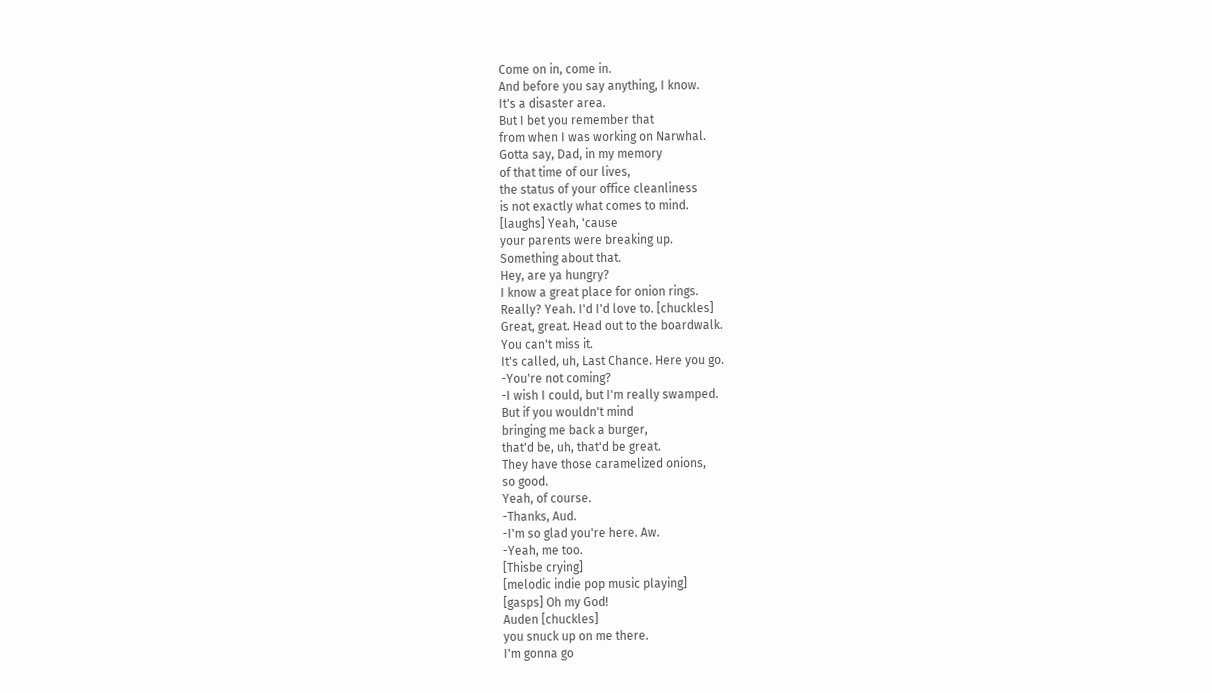Come on in, come in.
And before you say anything, I know.
It's a disaster area.
But I bet you remember that
from when I was working on Narwhal.
Gotta say, Dad, in my memory
of that time of our lives,
the status of your office cleanliness
is not exactly what comes to mind.
[laughs] Yeah, 'cause
your parents were breaking up.
Something about that.
Hey, are ya hungry?
I know a great place for onion rings.
Really? Yeah. I'd I'd love to. [chuckles]
Great, great. Head out to the boardwalk.
You can't miss it.
It's called, uh, Last Chance. Here you go.
-You're not coming?
-I wish I could, but I'm really swamped.
But if you wouldn't mind
bringing me back a burger,
that'd be, uh, that'd be great.
They have those caramelized onions,
so good.
Yeah, of course.
-Thanks, Aud.
-I'm so glad you're here. Aw.
-Yeah, me too.
[Thisbe crying]
[melodic indie pop music playing]
[gasps] Oh my God!
Auden [chuckles]
you snuck up on me there.
I'm gonna go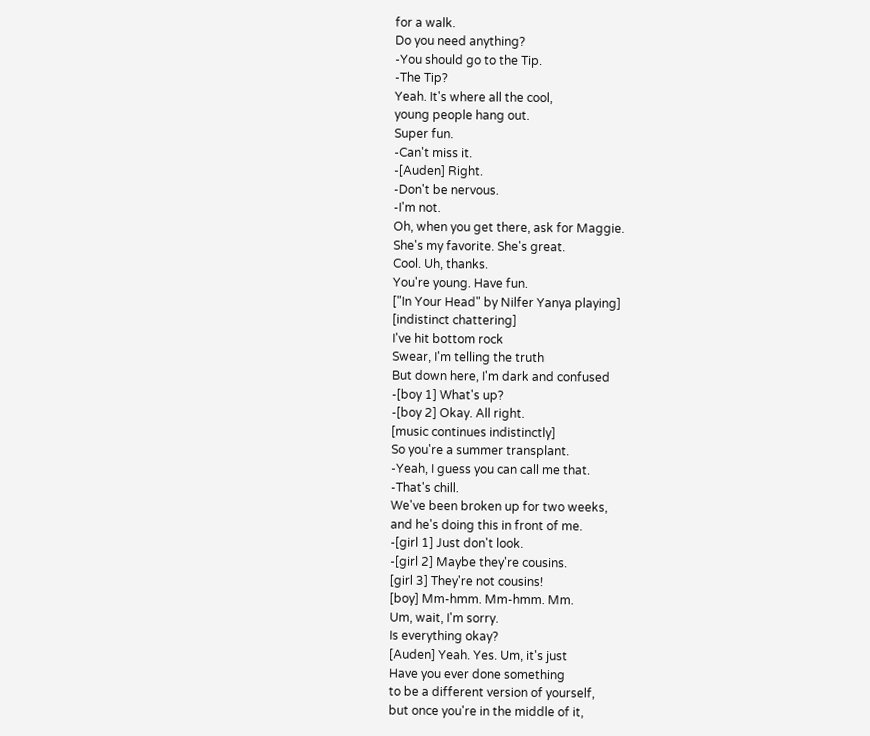for a walk.
Do you need anything?
-You should go to the Tip.
-The Tip?
Yeah. It's where all the cool,
young people hang out.
Super fun.
-Can't miss it.
-[Auden] Right.
-Don't be nervous.
-I'm not.
Oh, when you get there, ask for Maggie.
She's my favorite. She's great.
Cool. Uh, thanks.
You're young. Have fun.
["In Your Head" by Nilfer Yanya playing]
[indistinct chattering]
I've hit bottom rock
Swear, I'm telling the truth
But down here, I'm dark and confused
-[boy 1] What's up?
-[boy 2] Okay. All right.
[music continues indistinctly]
So you're a summer transplant.
-Yeah, I guess you can call me that.
-That's chill.
We've been broken up for two weeks,
and he's doing this in front of me.
-[girl 1] Just don't look.
-[girl 2] Maybe they're cousins.
[girl 3] They're not cousins!
[boy] Mm-hmm. Mm-hmm. Mm.
Um, wait, I'm sorry.
Is everything okay?
[Auden] Yeah. Yes. Um, it's just
Have you ever done something
to be a different version of yourself,
but once you're in the middle of it,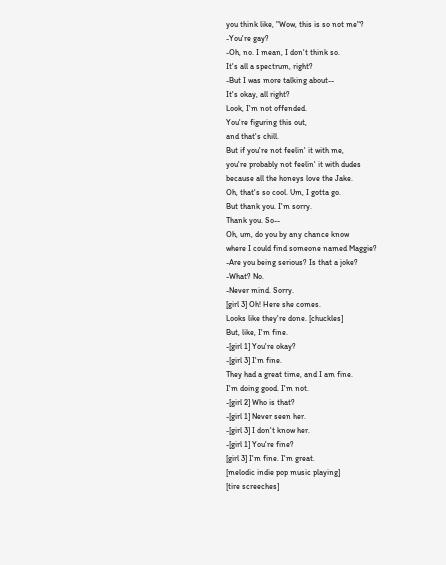you think like, "Wow, this is so not me"?
-You're gay?
-Oh, no. I mean, I don't think so.
It's all a spectrum, right?
-But I was more talking about--
It's okay, all right?
Look, I'm not offended.
You're figuring this out,
and that's chill.
But if you're not feelin' it with me,
you're probably not feelin' it with dudes
because all the honeys love the Jake.
Oh, that's so cool. Um, I gotta go.
But thank you. I'm sorry.
Thank you. So--
Oh, um, do you by any chance know
where I could find someone named Maggie?
-Are you being serious? Is that a joke?
-What? No.
-Never mind. Sorry.
[girl 3] Oh! Here she comes.
Looks like they're done. [chuckles]
But, like, I'm fine.
-[girl 1] You're okay?
-[girl 3] I'm fine.
They had a great time, and I am fine.
I'm doing good. I'm not.
-[girl 2] Who is that?
-[girl 1] Never seen her.
-[girl 3] I don't know her.
-[girl 1] You're fine?
[girl 3] I'm fine. I'm great.
[melodic indie pop music playing]
[tire screeches]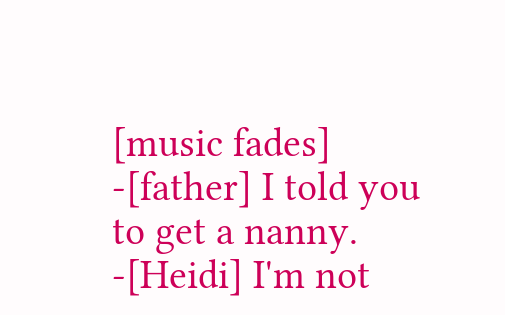[music fades]
-[father] I told you to get a nanny.
-[Heidi] I'm not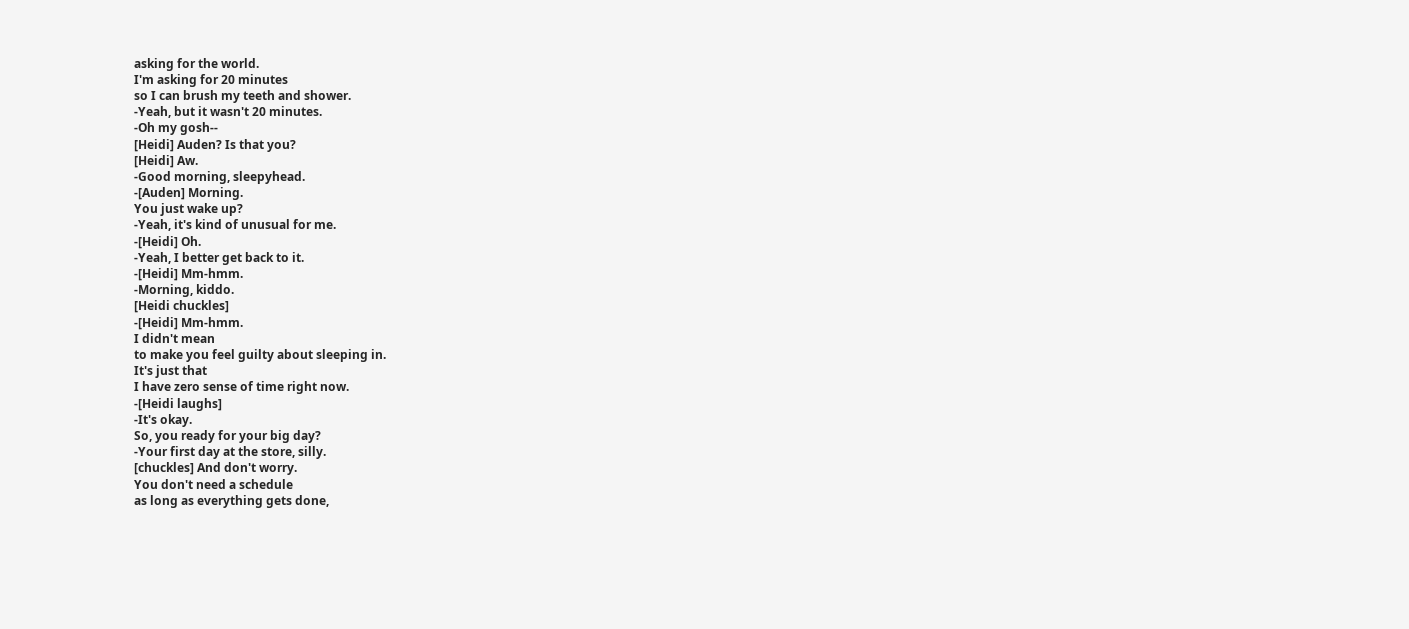asking for the world.
I'm asking for 20 minutes
so I can brush my teeth and shower.
-Yeah, but it wasn't 20 minutes.
-Oh my gosh--
[Heidi] Auden? Is that you?
[Heidi] Aw.
-Good morning, sleepyhead.
-[Auden] Morning.
You just wake up?
-Yeah, it's kind of unusual for me.
-[Heidi] Oh.
-Yeah, I better get back to it.
-[Heidi] Mm-hmm.
-Morning, kiddo.
[Heidi chuckles]
-[Heidi] Mm-hmm.
I didn't mean
to make you feel guilty about sleeping in.
It's just that
I have zero sense of time right now.
-[Heidi laughs]
-It's okay.
So, you ready for your big day?
-Your first day at the store, silly.
[chuckles] And don't worry.
You don't need a schedule
as long as everything gets done,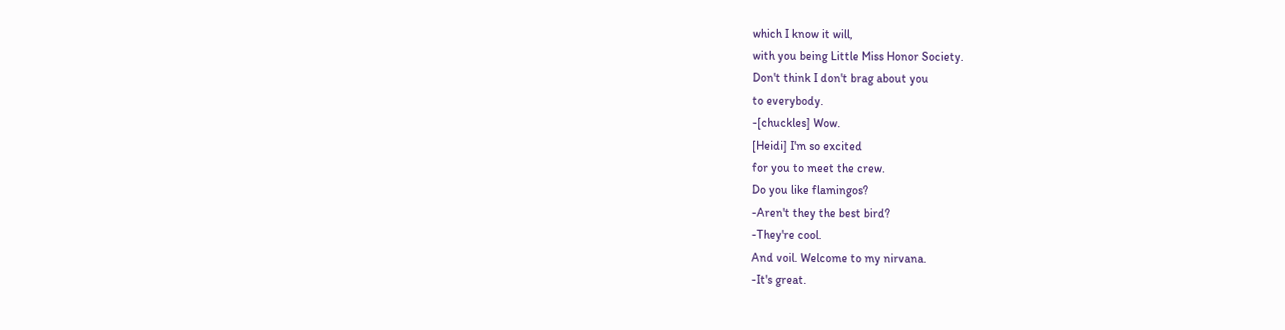which I know it will,
with you being Little Miss Honor Society.
Don't think I don't brag about you
to everybody.
-[chuckles] Wow.
[Heidi] I'm so excited
for you to meet the crew.
Do you like flamingos?
-Aren't they the best bird?
-They're cool.
And voil. Welcome to my nirvana.
-It's great.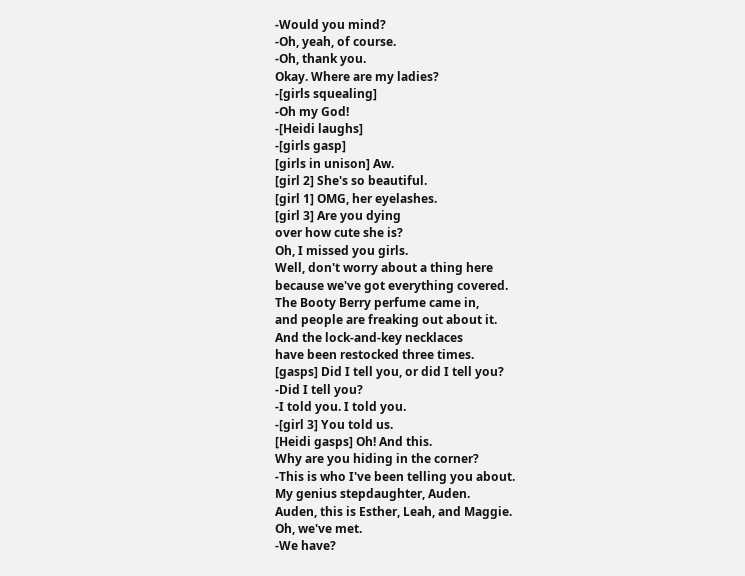-Would you mind?
-Oh, yeah, of course.
-Oh, thank you.
Okay. Where are my ladies?
-[girls squealing]
-Oh my God!
-[Heidi laughs]
-[girls gasp]
[girls in unison] Aw.
[girl 2] She's so beautiful.
[girl 1] OMG, her eyelashes.
[girl 3] Are you dying
over how cute she is?
Oh, I missed you girls.
Well, don't worry about a thing here
because we've got everything covered.
The Booty Berry perfume came in,
and people are freaking out about it.
And the lock-and-key necklaces
have been restocked three times.
[gasps] Did I tell you, or did I tell you?
-Did I tell you?
-I told you. I told you.
-[girl 3] You told us.
[Heidi gasps] Oh! And this.
Why are you hiding in the corner?
-This is who I've been telling you about.
My genius stepdaughter, Auden.
Auden, this is Esther, Leah, and Maggie.
Oh, we've met.
-We have?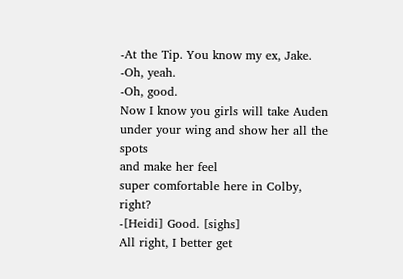-At the Tip. You know my ex, Jake.
-Oh, yeah.
-Oh, good.
Now I know you girls will take Auden
under your wing and show her all the spots
and make her feel
super comfortable here in Colby, right?
-[Heidi] Good. [sighs]
All right, I better get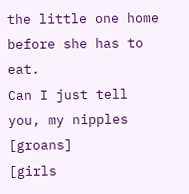the little one home before she has to eat.
Can I just tell you, my nipples [groans]
[girls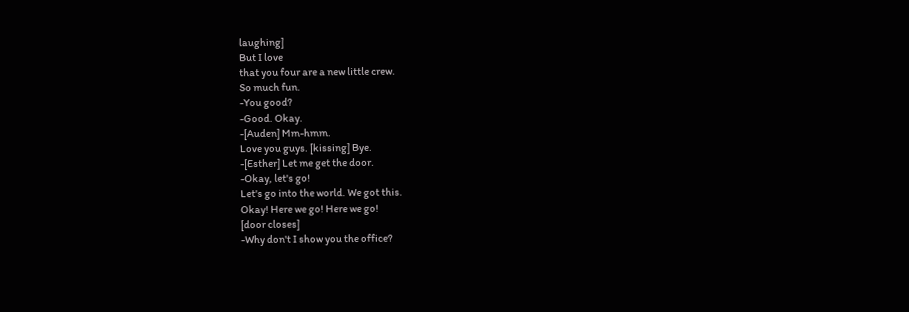laughing]
But I love
that you four are a new little crew.
So much fun.
-You good?
-Good. Okay.
-[Auden] Mm-hmm.
Love you guys. [kissing] Bye.
-[Esther] Let me get the door.
-Okay, let's go!
Let's go into the world. We got this.
Okay! Here we go! Here we go!
[door closes]
-Why don't I show you the office?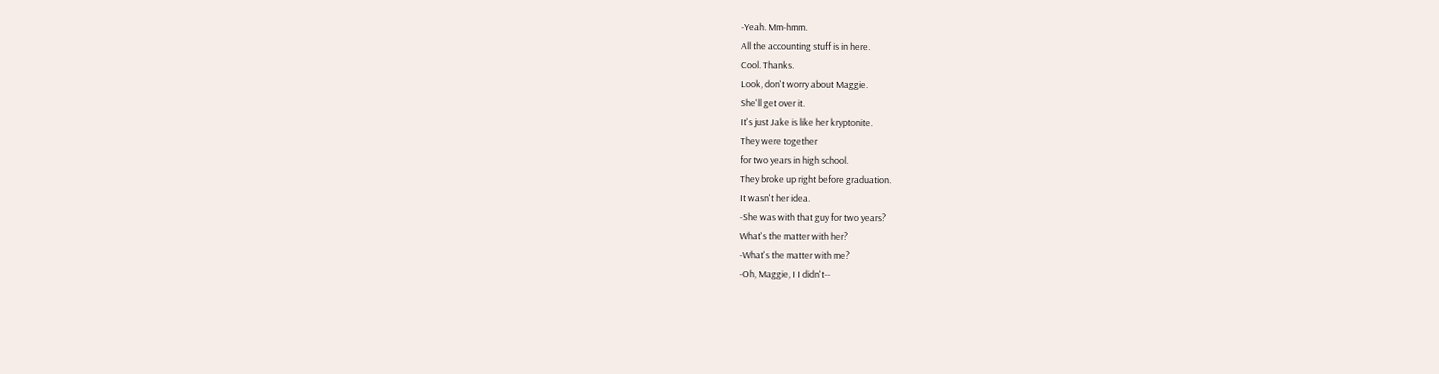-Yeah. Mm-hmm.
All the accounting stuff is in here.
Cool. Thanks.
Look, don't worry about Maggie.
She'll get over it.
It's just Jake is like her kryptonite.
They were together
for two years in high school.
They broke up right before graduation.
It wasn't her idea.
-She was with that guy for two years?
What's the matter with her?
-What's the matter with me?
-Oh, Maggie, I I didn't--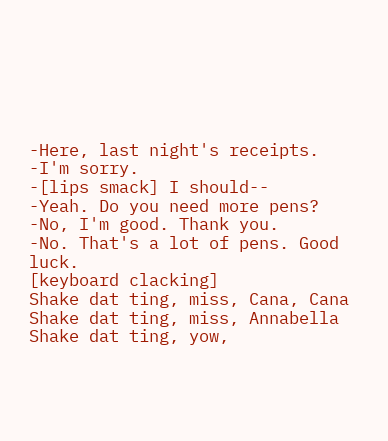-Here, last night's receipts.
-I'm sorry.
-[lips smack] I should--
-Yeah. Do you need more pens?
-No, I'm good. Thank you.
-No. That's a lot of pens. Good luck.
[keyboard clacking]
Shake dat ting, miss, Cana, Cana
Shake dat ting, miss, Annabella
Shake dat ting, yow,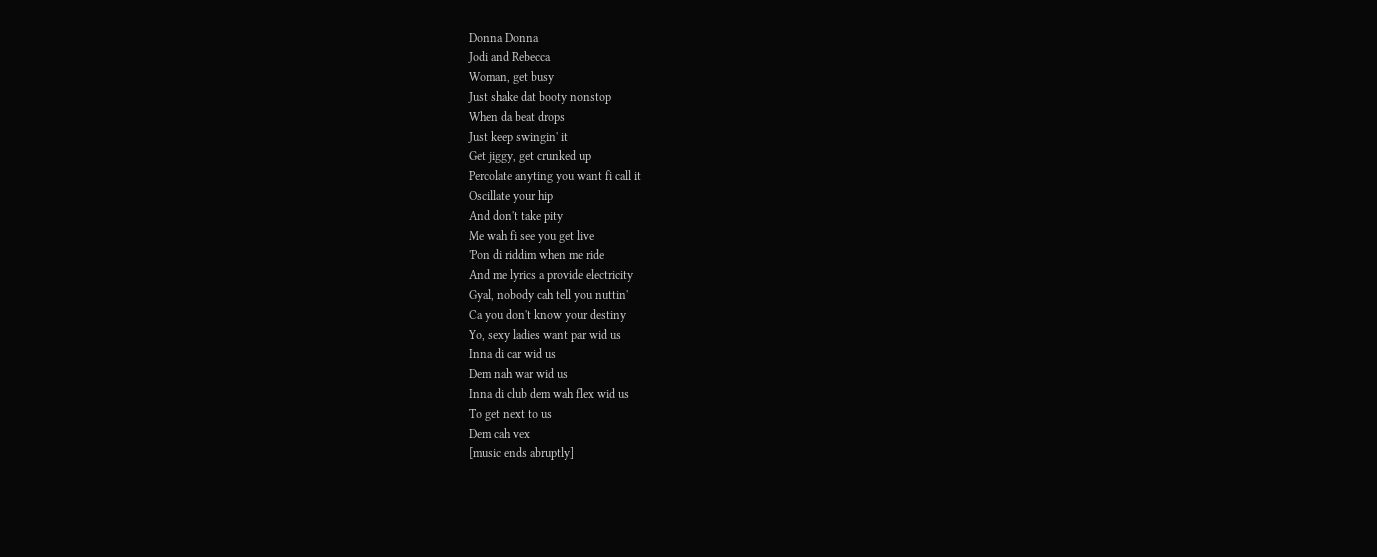Donna Donna
Jodi and Rebecca
Woman, get busy
Just shake dat booty nonstop
When da beat drops
Just keep swingin' it
Get jiggy, get crunked up
Percolate anyting you want fi call it
Oscillate your hip
And don't take pity
Me wah fi see you get live
'Pon di riddim when me ride
And me lyrics a provide electricity
Gyal, nobody cah tell you nuttin'
Ca you don't know your destiny
Yo, sexy ladies want par wid us
Inna di car wid us
Dem nah war wid us
Inna di club dem wah flex wid us
To get next to us
Dem cah vex
[music ends abruptly]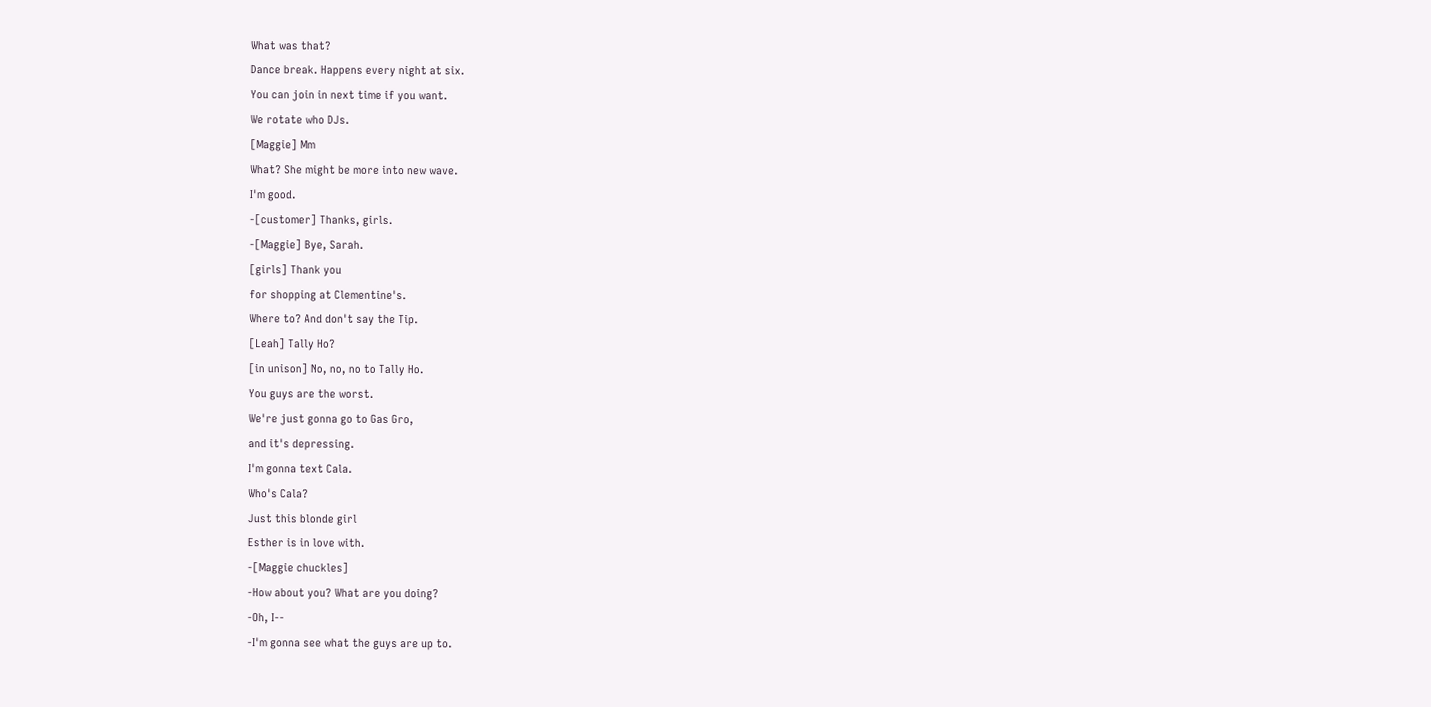What was that?
Dance break. Happens every night at six.
You can join in next time if you want.
We rotate who DJs.
[Maggie] Mm
What? She might be more into new wave.
I'm good.
-[customer] Thanks, girls.
-[Maggie] Bye, Sarah.
[girls] Thank you
for shopping at Clementine's.
Where to? And don't say the Tip.
[Leah] Tally Ho?
[in unison] No, no, no to Tally Ho.
You guys are the worst.
We're just gonna go to Gas Gro,
and it's depressing.
I'm gonna text Cala.
Who's Cala?
Just this blonde girl
Esther is in love with.
-[Maggie chuckles]
-How about you? What are you doing?
-Oh, I--
-I'm gonna see what the guys are up to.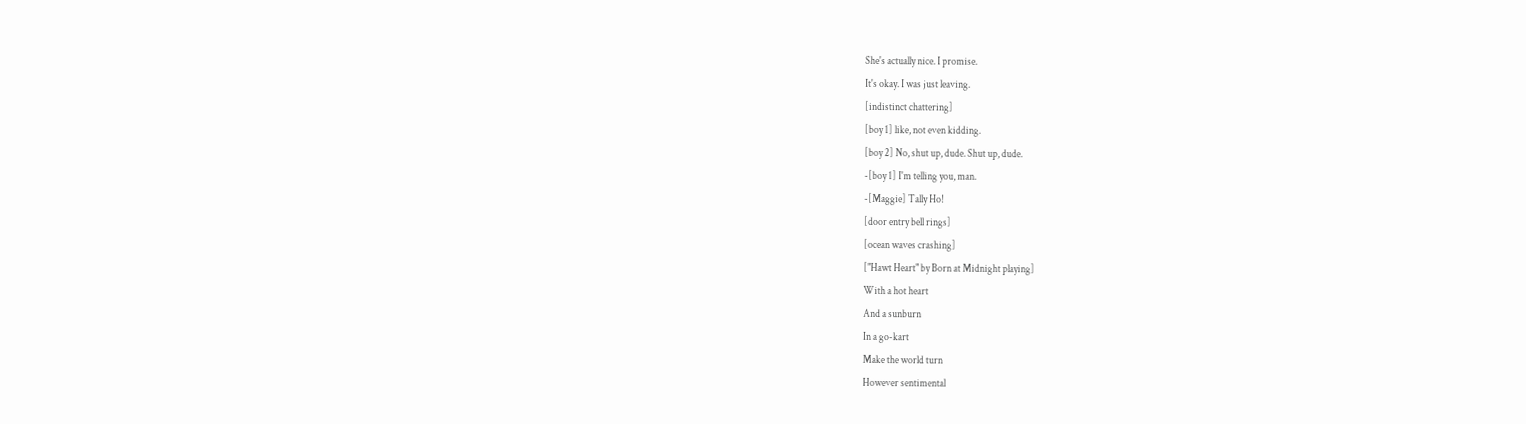She's actually nice. I promise.
It's okay. I was just leaving.
[indistinct chattering]
[boy 1] like, not even kidding.
[boy 2] No, shut up, dude. Shut up, dude.
-[boy 1] I'm telling you, man.
-[Maggie] Tally Ho!
[door entry bell rings]
[ocean waves crashing]
["Hawt Heart" by Born at Midnight playing]
With a hot heart
And a sunburn
In a go-kart
Make the world turn
However sentimental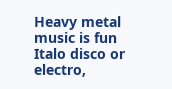Heavy metal music is fun
Italo disco or electro,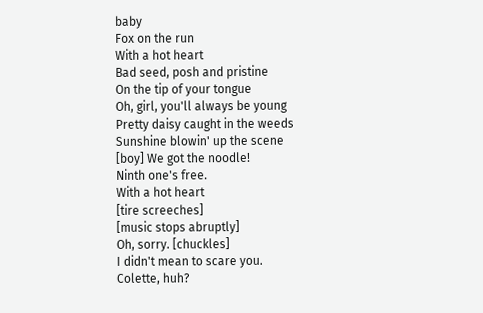baby
Fox on the run
With a hot heart
Bad seed, posh and pristine
On the tip of your tongue
Oh, girl, you'll always be young
Pretty daisy caught in the weeds
Sunshine blowin' up the scene
[boy] We got the noodle!
Ninth one's free.
With a hot heart
[tire screeches]
[music stops abruptly]
Oh, sorry. [chuckles]
I didn't mean to scare you.
Colette, huh?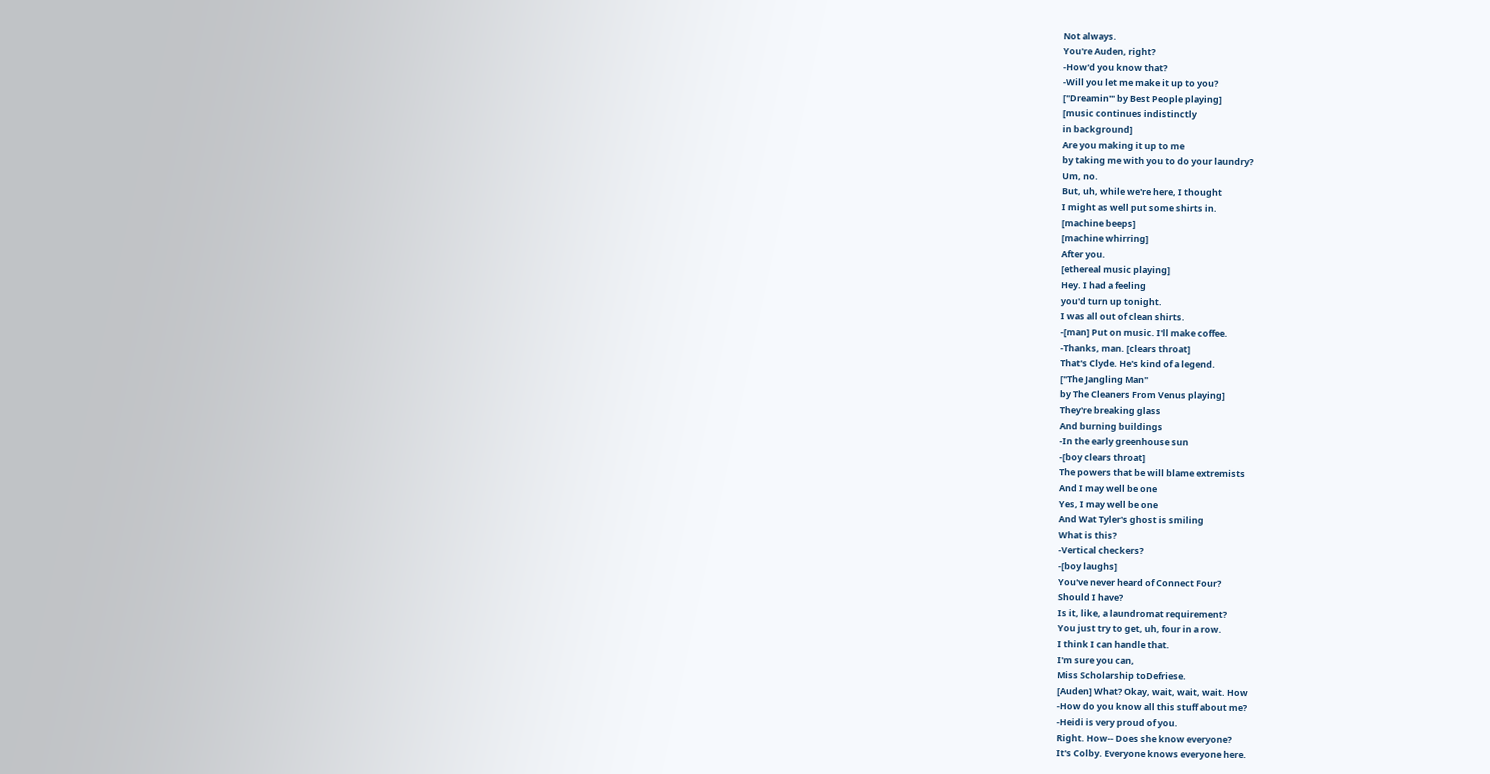Not always.
You're Auden, right?
-How'd you know that?
-Will you let me make it up to you?
["Dreamin'" by Best People playing]
[music continues indistinctly
in background]
Are you making it up to me
by taking me with you to do your laundry?
Um, no.
But, uh, while we're here, I thought
I might as well put some shirts in.
[machine beeps]
[machine whirring]
After you.
[ethereal music playing]
Hey. I had a feeling
you'd turn up tonight.
I was all out of clean shirts.
-[man] Put on music. I'll make coffee.
-Thanks, man. [clears throat]
That's Clyde. He's kind of a legend.
["The Jangling Man"
by The Cleaners From Venus playing]
They're breaking glass
And burning buildings
-In the early greenhouse sun
-[boy clears throat]
The powers that be will blame extremists
And I may well be one
Yes, I may well be one
And Wat Tyler's ghost is smiling
What is this?
-Vertical checkers?
-[boy laughs]
You've never heard of Connect Four?
Should I have?
Is it, like, a laundromat requirement?
You just try to get, uh, four in a row.
I think I can handle that.
I'm sure you can,
Miss Scholarship toDefriese.
[Auden] What? Okay, wait, wait, wait. How
-How do you know all this stuff about me?
-Heidi is very proud of you.
Right. How-- Does she know everyone?
It's Colby. Everyone knows everyone here.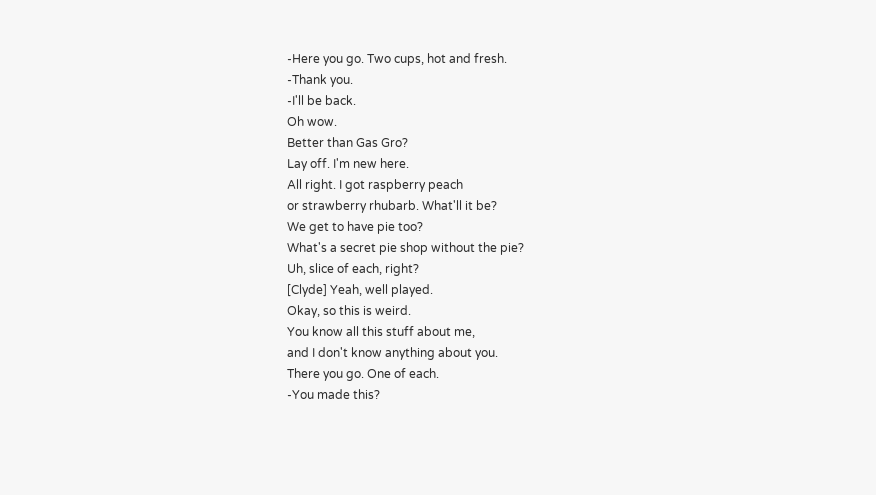-Here you go. Two cups, hot and fresh.
-Thank you.
-I'll be back.
Oh wow.
Better than Gas Gro?
Lay off. I'm new here.
All right. I got raspberry peach
or strawberry rhubarb. What'll it be?
We get to have pie too?
What's a secret pie shop without the pie?
Uh, slice of each, right?
[Clyde] Yeah, well played.
Okay, so this is weird.
You know all this stuff about me,
and I don't know anything about you.
There you go. One of each.
-You made this?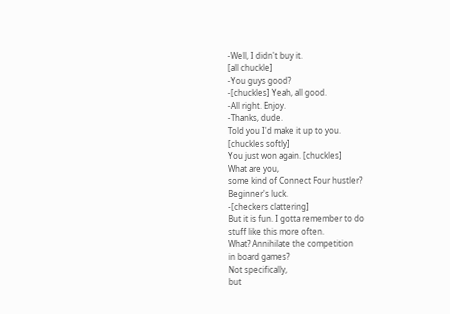-Well, I didn't buy it.
[all chuckle]
-You guys good?
-[chuckles] Yeah, all good.
-All right. Enjoy.
-Thanks, dude.
Told you I'd make it up to you.
[chuckles softly]
You just won again. [chuckles]
What are you,
some kind of Connect Four hustler?
Beginner's luck.
-[checkers clattering]
But it is fun. I gotta remember to do
stuff like this more often.
What? Annihilate the competition
in board games?
Not specifically,
but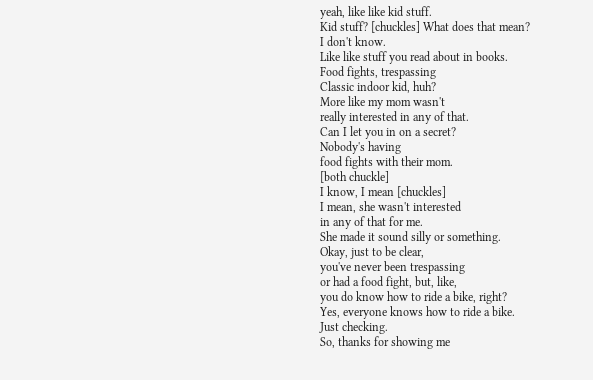yeah, like like kid stuff.
Kid stuff? [chuckles] What does that mean?
I don't know.
Like like stuff you read about in books.
Food fights, trespassing
Classic indoor kid, huh?
More like my mom wasn't
really interested in any of that.
Can I let you in on a secret?
Nobody's having
food fights with their mom.
[both chuckle]
I know, I mean [chuckles]
I mean, she wasn't interested
in any of that for me.
She made it sound silly or something.
Okay, just to be clear,
you've never been trespassing
or had a food fight, but, like,
you do know how to ride a bike, right?
Yes, everyone knows how to ride a bike.
Just checking.
So, thanks for showing me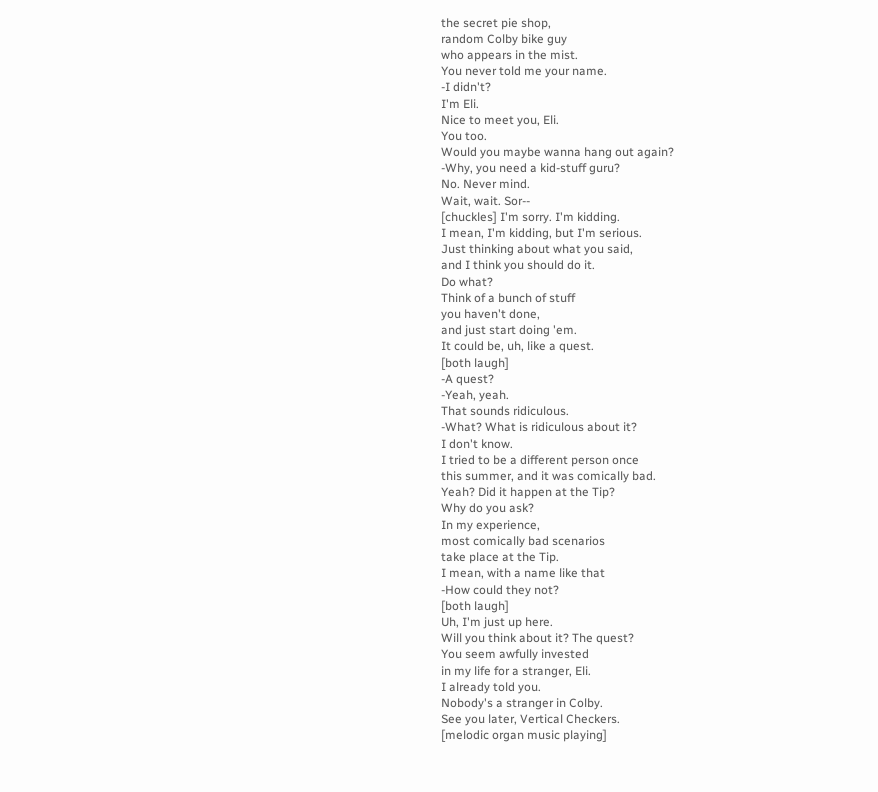the secret pie shop,
random Colby bike guy
who appears in the mist.
You never told me your name.
-I didn't?
I'm Eli.
Nice to meet you, Eli.
You too.
Would you maybe wanna hang out again?
-Why, you need a kid-stuff guru?
No. Never mind.
Wait, wait. Sor--
[chuckles] I'm sorry. I'm kidding.
I mean, I'm kidding, but I'm serious.
Just thinking about what you said,
and I think you should do it.
Do what?
Think of a bunch of stuff
you haven't done,
and just start doing 'em.
It could be, uh, like a quest.
[both laugh]
-A quest?
-Yeah, yeah.
That sounds ridiculous.
-What? What is ridiculous about it?
I don't know.
I tried to be a different person once
this summer, and it was comically bad.
Yeah? Did it happen at the Tip?
Why do you ask?
In my experience,
most comically bad scenarios
take place at the Tip.
I mean, with a name like that
-How could they not?
[both laugh]
Uh, I'm just up here.
Will you think about it? The quest?
You seem awfully invested
in my life for a stranger, Eli.
I already told you.
Nobody's a stranger in Colby.
See you later, Vertical Checkers.
[melodic organ music playing]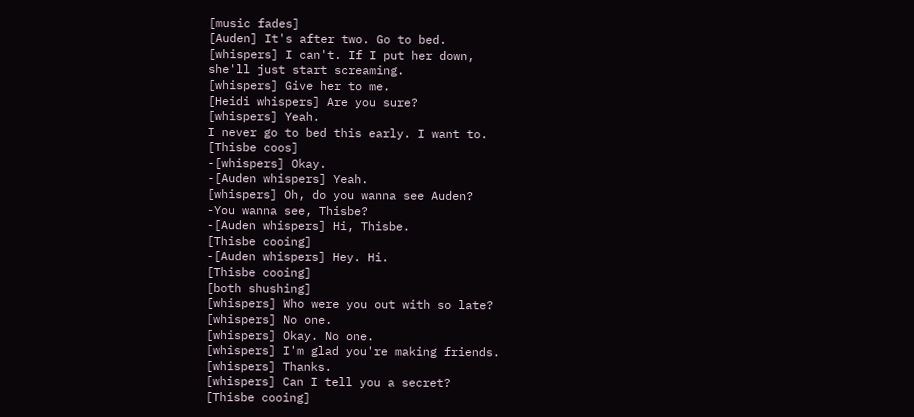[music fades]
[Auden] It's after two. Go to bed.
[whispers] I can't. If I put her down,
she'll just start screaming.
[whispers] Give her to me.
[Heidi whispers] Are you sure?
[whispers] Yeah.
I never go to bed this early. I want to.
[Thisbe coos]
-[whispers] Okay.
-[Auden whispers] Yeah.
[whispers] Oh, do you wanna see Auden?
-You wanna see, Thisbe?
-[Auden whispers] Hi, Thisbe.
[Thisbe cooing]
-[Auden whispers] Hey. Hi.
[Thisbe cooing]
[both shushing]
[whispers] Who were you out with so late?
[whispers] No one.
[whispers] Okay. No one.
[whispers] I'm glad you're making friends.
[whispers] Thanks.
[whispers] Can I tell you a secret?
[Thisbe cooing]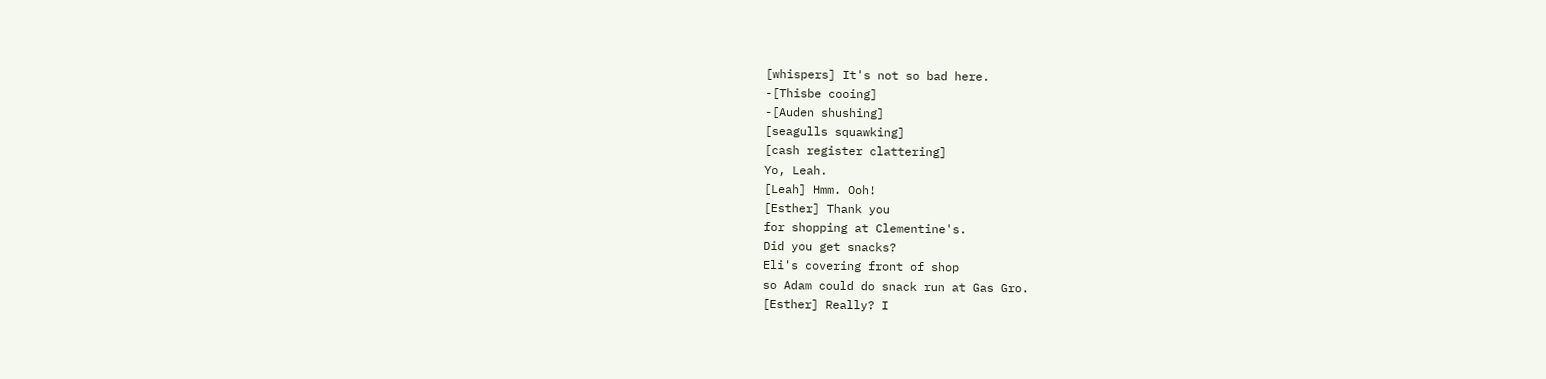[whispers] It's not so bad here.
-[Thisbe cooing]
-[Auden shushing]
[seagulls squawking]
[cash register clattering]
Yo, Leah.
[Leah] Hmm. Ooh!
[Esther] Thank you
for shopping at Clementine's.
Did you get snacks?
Eli's covering front of shop
so Adam could do snack run at Gas Gro.
[Esther] Really? I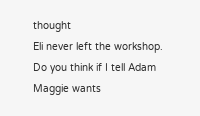thought
Eli never left the workshop.
Do you think if I tell Adam
Maggie wants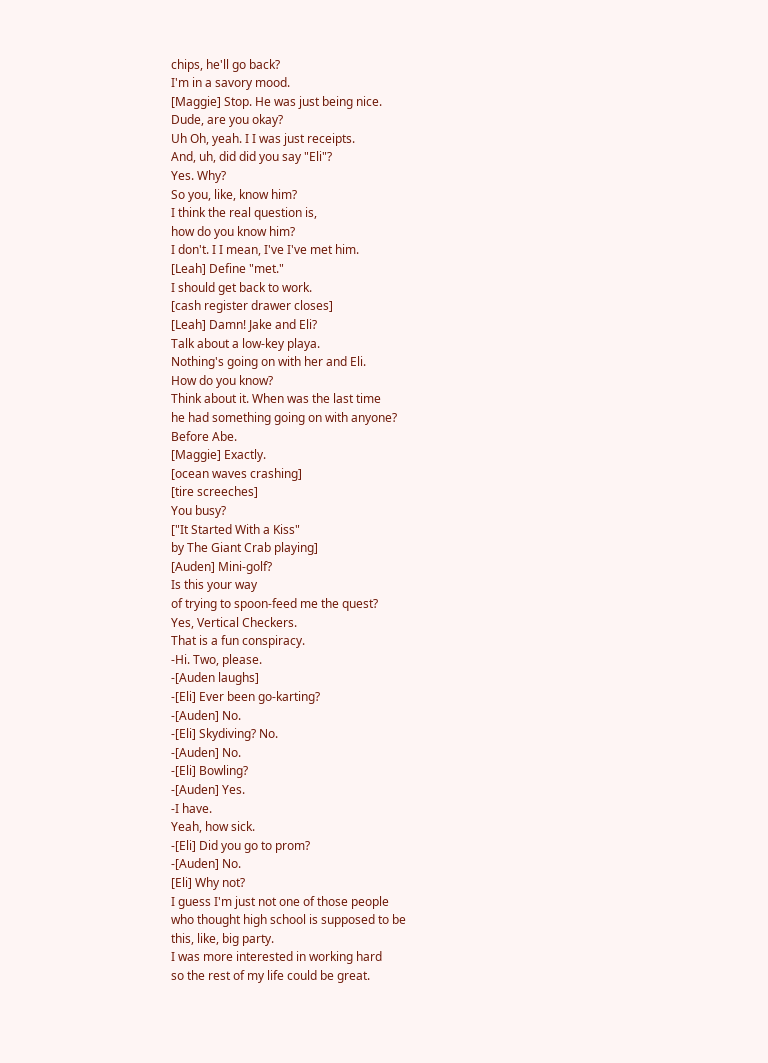chips, he'll go back?
I'm in a savory mood.
[Maggie] Stop. He was just being nice.
Dude, are you okay?
Uh Oh, yeah. I I was just receipts.
And, uh, did did you say "Eli"?
Yes. Why?
So you, like, know him?
I think the real question is,
how do you know him?
I don't. I I mean, I've I've met him.
[Leah] Define "met."
I should get back to work.
[cash register drawer closes]
[Leah] Damn! Jake and Eli?
Talk about a low-key playa.
Nothing's going on with her and Eli.
How do you know?
Think about it. When was the last time
he had something going on with anyone?
Before Abe.
[Maggie] Exactly.
[ocean waves crashing]
[tire screeches]
You busy?
["It Started With a Kiss"
by The Giant Crab playing]
[Auden] Mini-golf?
Is this your way
of trying to spoon-feed me the quest?
Yes, Vertical Checkers.
That is a fun conspiracy.
-Hi. Two, please.
-[Auden laughs]
-[Eli] Ever been go-karting?
-[Auden] No.
-[Eli] Skydiving? No.
-[Auden] No.
-[Eli] Bowling?
-[Auden] Yes.
-I have.
Yeah, how sick.
-[Eli] Did you go to prom?
-[Auden] No.
[Eli] Why not?
I guess I'm just not one of those people
who thought high school is supposed to be
this, like, big party.
I was more interested in working hard
so the rest of my life could be great.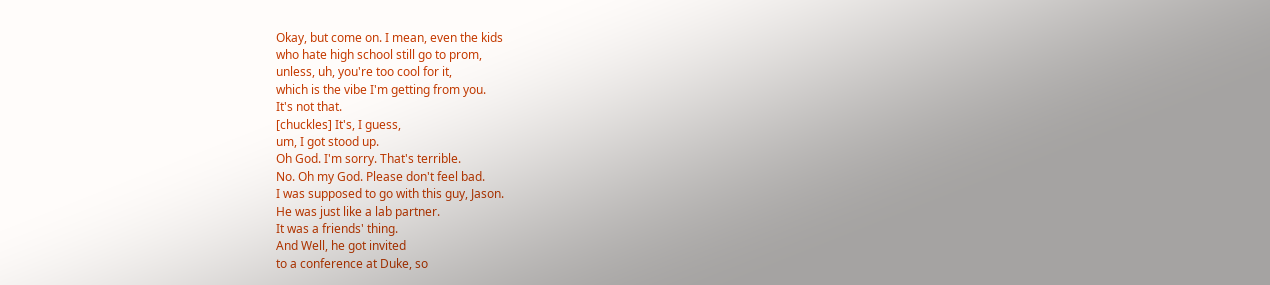Okay, but come on. I mean, even the kids
who hate high school still go to prom,
unless, uh, you're too cool for it,
which is the vibe I'm getting from you.
It's not that.
[chuckles] It's, I guess,
um, I got stood up.
Oh God. I'm sorry. That's terrible.
No. Oh my God. Please don't feel bad.
I was supposed to go with this guy, Jason.
He was just like a lab partner.
It was a friends' thing.
And Well, he got invited
to a conference at Duke, so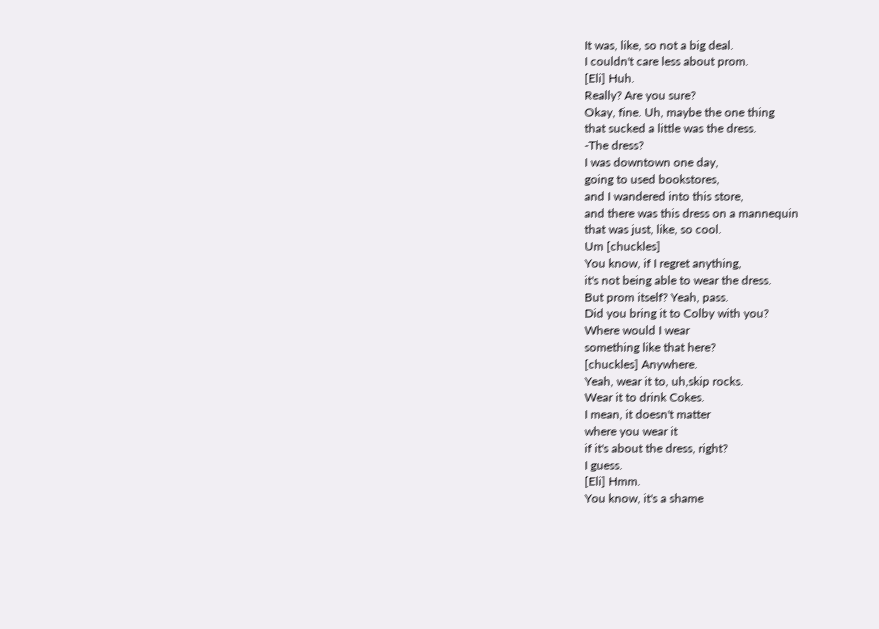It was, like, so not a big deal.
I couldn't care less about prom.
[Eli] Huh.
Really? Are you sure?
Okay, fine. Uh, maybe the one thing
that sucked a little was the dress.
-The dress?
I was downtown one day,
going to used bookstores,
and I wandered into this store,
and there was this dress on a mannequin
that was just, like, so cool.
Um [chuckles]
You know, if I regret anything,
it's not being able to wear the dress.
But prom itself? Yeah, pass.
Did you bring it to Colby with you?
Where would I wear
something like that here?
[chuckles] Anywhere.
Yeah, wear it to, uh,skip rocks.
Wear it to drink Cokes.
I mean, it doesn't matter
where you wear it
if it's about the dress, right?
I guess.
[Eli] Hmm.
You know, it's a shame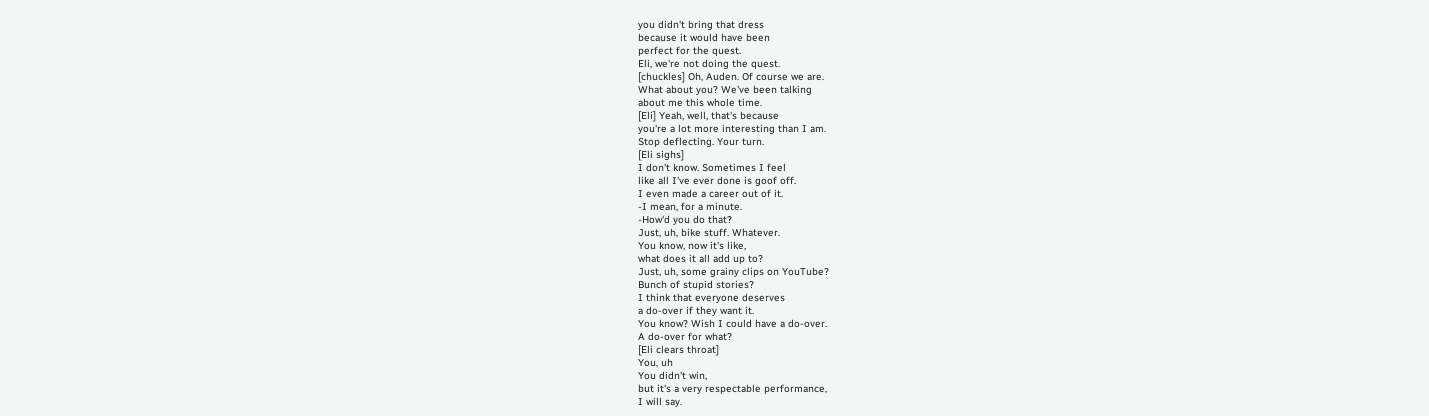you didn't bring that dress
because it would have been
perfect for the quest.
Eli, we're not doing the quest.
[chuckles] Oh, Auden. Of course we are.
What about you? We've been talking
about me this whole time.
[Eli] Yeah, well, that's because
you're a lot more interesting than I am.
Stop deflecting. Your turn.
[Eli sighs]
I don't know. Sometimes I feel
like all I've ever done is goof off.
I even made a career out of it.
-I mean, for a minute.
-How'd you do that?
Just, uh, bike stuff. Whatever.
You know, now it's like,
what does it all add up to?
Just, uh, some grainy clips on YouTube?
Bunch of stupid stories?
I think that everyone deserves
a do-over if they want it.
You know? Wish I could have a do-over.
A do-over for what?
[Eli clears throat]
You, uh
You didn't win,
but it's a very respectable performance,
I will say.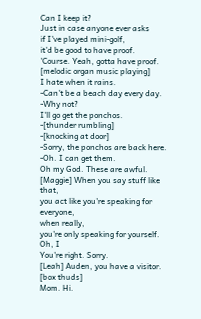Can I keep it?
Just in case anyone ever asks
if I've played mini-golf,
it'd be good to have proof.
'Course. Yeah, gotta have proof.
[melodic organ music playing]
I hate when it rains.
-Can't be a beach day every day.
-Why not?
I'll go get the ponchos.
-[thunder rumbling]
-[knocking at door]
-Sorry, the ponchos are back here.
-Oh. I can get them.
Oh my God. These are awful.
[Maggie] When you say stuff like that,
you act like you're speaking for everyone,
when really,
you're only speaking for yourself.
Oh, I
You're right. Sorry.
[Leah] Auden, you have a visitor.
[box thuds]
Mom. Hi.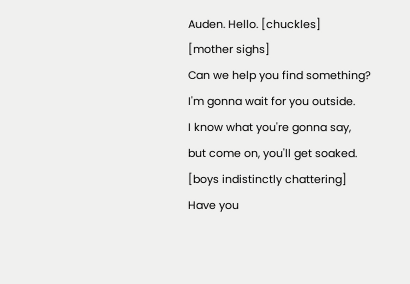Auden. Hello. [chuckles]
[mother sighs]
Can we help you find something?
I'm gonna wait for you outside.
I know what you're gonna say,
but come on, you'll get soaked.
[boys indistinctly chattering]
Have you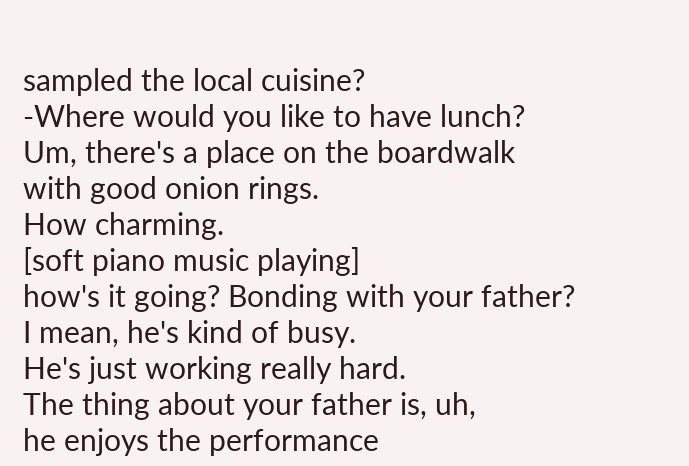sampled the local cuisine?
-Where would you like to have lunch?
Um, there's a place on the boardwalk
with good onion rings.
How charming.
[soft piano music playing]
how's it going? Bonding with your father?
I mean, he's kind of busy.
He's just working really hard.
The thing about your father is, uh,
he enjoys the performance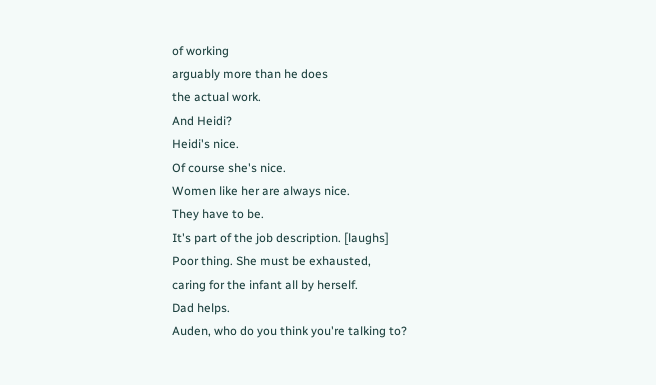of working
arguably more than he does
the actual work.
And Heidi?
Heidi's nice.
Of course she's nice.
Women like her are always nice.
They have to be.
It's part of the job description. [laughs]
Poor thing. She must be exhausted,
caring for the infant all by herself.
Dad helps.
Auden, who do you think you're talking to?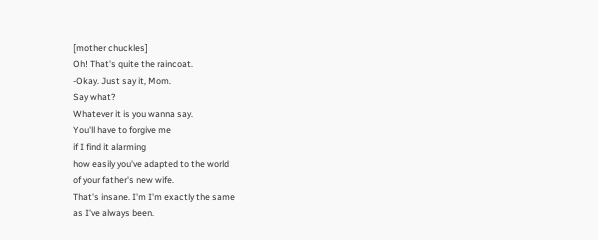[mother chuckles]
Oh! That's quite the raincoat.
-Okay. Just say it, Mom.
Say what?
Whatever it is you wanna say.
You'll have to forgive me
if I find it alarming
how easily you've adapted to the world
of your father's new wife.
That's insane. I'm I'm exactly the same
as I've always been.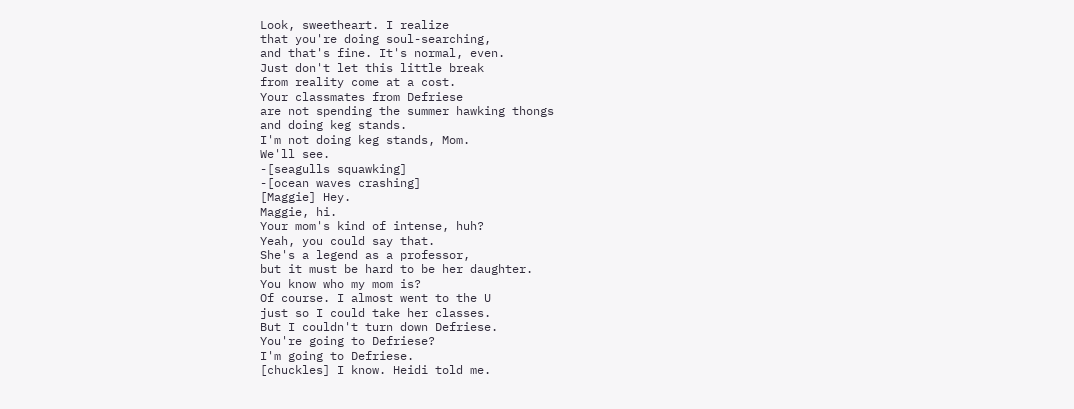Look, sweetheart. I realize
that you're doing soul-searching,
and that's fine. It's normal, even.
Just don't let this little break
from reality come at a cost.
Your classmates from Defriese
are not spending the summer hawking thongs
and doing keg stands.
I'm not doing keg stands, Mom.
We'll see.
-[seagulls squawking]
-[ocean waves crashing]
[Maggie] Hey.
Maggie, hi.
Your mom's kind of intense, huh?
Yeah, you could say that.
She's a legend as a professor,
but it must be hard to be her daughter.
You know who my mom is?
Of course. I almost went to the U
just so I could take her classes.
But I couldn't turn down Defriese.
You're going to Defriese?
I'm going to Defriese.
[chuckles] I know. Heidi told me.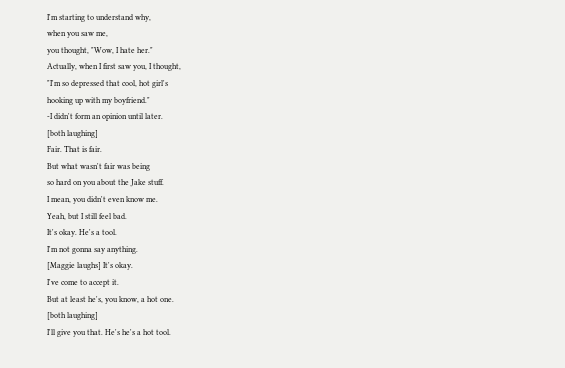I'm starting to understand why,
when you saw me,
you thought, "Wow, I hate her."
Actually, when I first saw you, I thought,
"I'm so depressed that cool, hot girl's
hooking up with my boyfriend."
-I didn't form an opinion until later.
[both laughing]
Fair. That is fair.
But what wasn't fair was being
so hard on you about the Jake stuff.
I mean, you didn't even know me.
Yeah, but I still feel bad.
It's okay. He's a tool.
I'm not gonna say anything.
[Maggie laughs] It's okay.
I've come to accept it.
But at least he's, you know, a hot one.
[both laughing]
I'll give you that. He's he's a hot tool.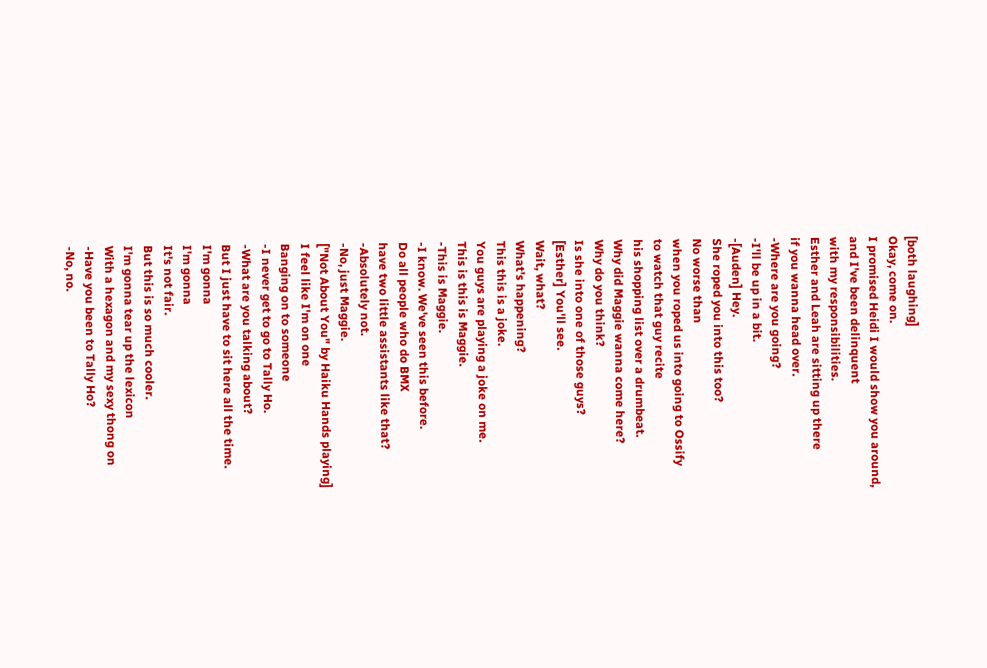[both laughing]
Okay, come on.
I promised Heidi I would show you around,
and I've been delinquent
with my responsibilities.
Esther and Leah are sitting up there
if you wanna head over.
-Where are you going?
-I'll be up in a bit.
-[Auden] Hey.
She roped you into this too?
No worse than
when you roped us into going to Ossify
to watch that guy recite
his shopping list over a drumbeat.
Why did Maggie wanna come here?
Why do you think?
Is she into one of those guys?
[Esther] You'll see.
Wait, what?
What's happening?
This this is a joke.
You guys are playing a joke on me.
This is this is Maggie.
-This is Maggie.
-I know. We've seen this before.
Do all people who do BMX
have two little assistants like that?
-Absolutely not.
-No, just Maggie.
["Not About You" by Haiku Hands playing]
I feel like I'm on one
Banging on to someone
-I never get to go to Tally Ho.
-What are you talking about?
But I just have to sit here all the time.
I'm gonna
I'm gonna
It's not fair.
But this is so much cooler.
I'm gonna tear up the lexicon
With a hexagon and my sexy thong on
-Have you been to Tally Ho?
-No, no.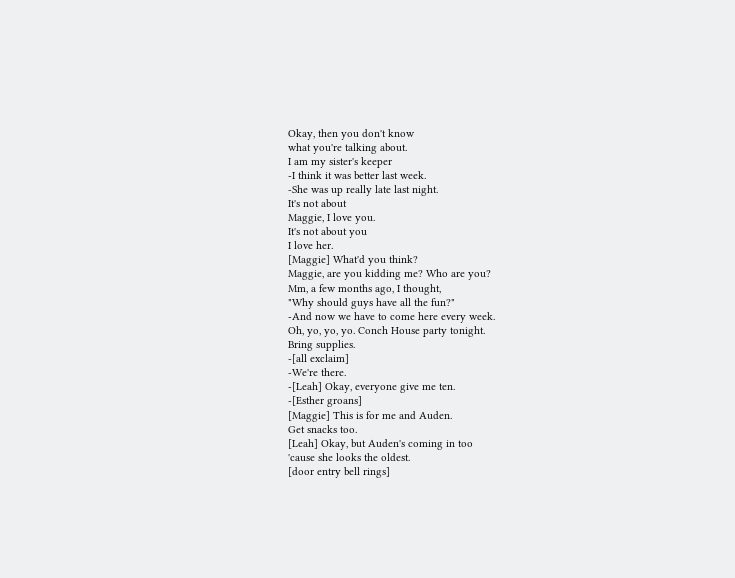Okay, then you don't know
what you're talking about.
I am my sister's keeper
-I think it was better last week.
-She was up really late last night.
It's not about
Maggie, I love you.
It's not about you
I love her.
[Maggie] What'd you think?
Maggie, are you kidding me? Who are you?
Mm, a few months ago, I thought,
"Why should guys have all the fun?"
-And now we have to come here every week.
Oh, yo, yo, yo. Conch House party tonight.
Bring supplies.
-[all exclaim]
-We're there.
-[Leah] Okay, everyone give me ten.
-[Esther groans]
[Maggie] This is for me and Auden.
Get snacks too.
[Leah] Okay, but Auden's coming in too
'cause she looks the oldest.
[door entry bell rings]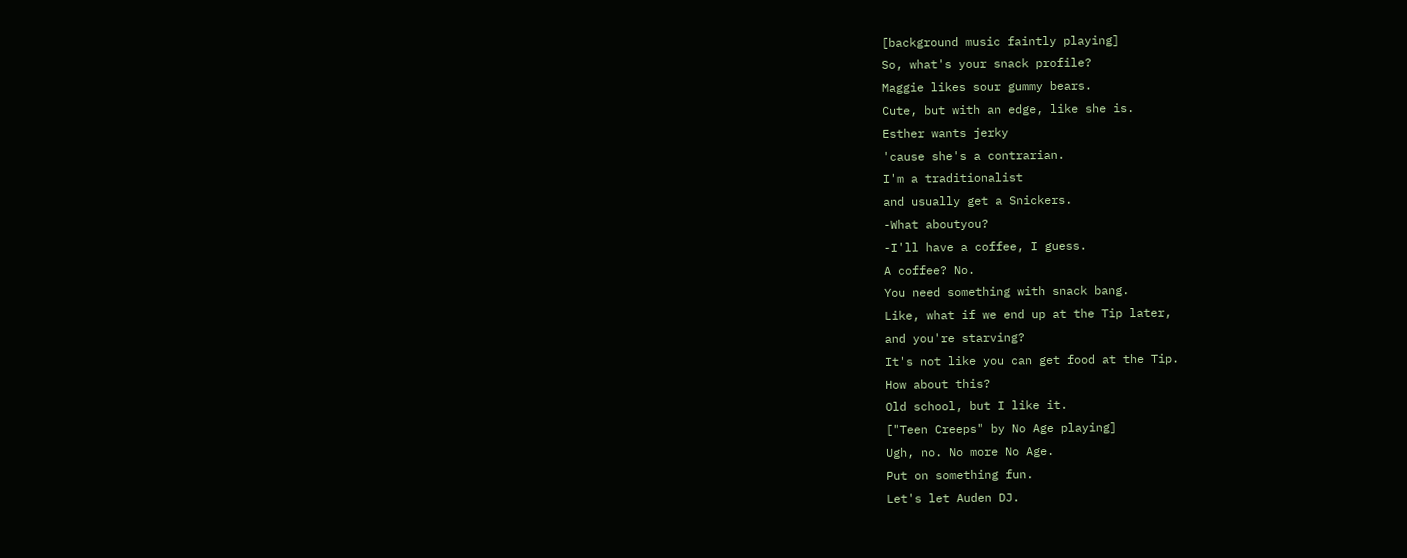[background music faintly playing]
So, what's your snack profile?
Maggie likes sour gummy bears.
Cute, but with an edge, like she is.
Esther wants jerky
'cause she's a contrarian.
I'm a traditionalist
and usually get a Snickers.
-What aboutyou?
-I'll have a coffee, I guess.
A coffee? No.
You need something with snack bang.
Like, what if we end up at the Tip later,
and you're starving?
It's not like you can get food at the Tip.
How about this?
Old school, but I like it.
["Teen Creeps" by No Age playing]
Ugh, no. No more No Age.
Put on something fun.
Let's let Auden DJ.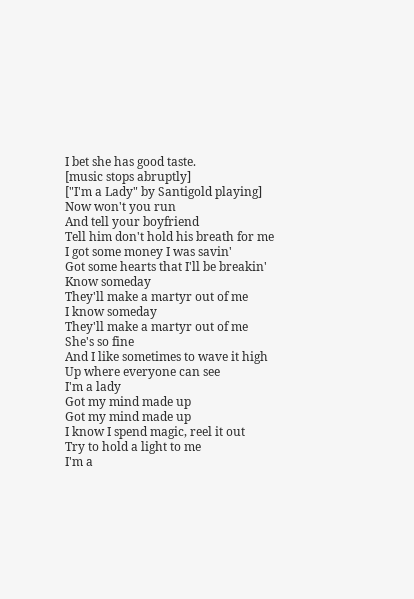I bet she has good taste.
[music stops abruptly]
["I'm a Lady" by Santigold playing]
Now won't you run
And tell your boyfriend
Tell him don't hold his breath for me
I got some money I was savin'
Got some hearts that I'll be breakin'
Know someday
They'll make a martyr out of me
I know someday
They'll make a martyr out of me
She's so fine
And I like sometimes to wave it high
Up where everyone can see
I'm a lady
Got my mind made up
Got my mind made up
I know I spend magic, reel it out
Try to hold a light to me
I'm a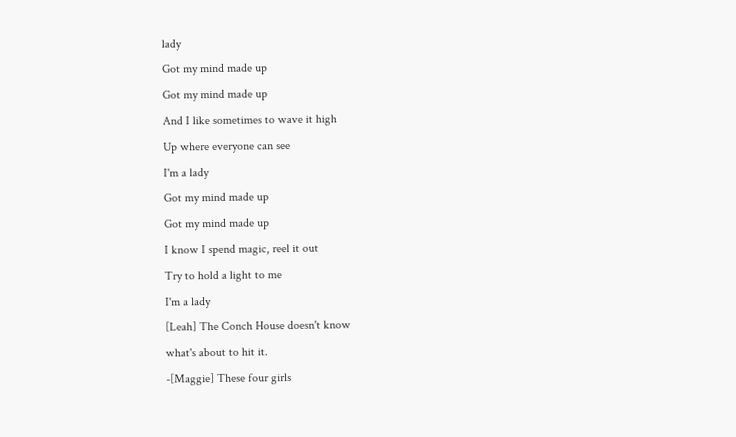lady
Got my mind made up
Got my mind made up
And I like sometimes to wave it high
Up where everyone can see
I'm a lady
Got my mind made up
Got my mind made up
I know I spend magic, reel it out
Try to hold a light to me
I'm a lady
[Leah] The Conch House doesn't know
what's about to hit it.
-[Maggie] These four girls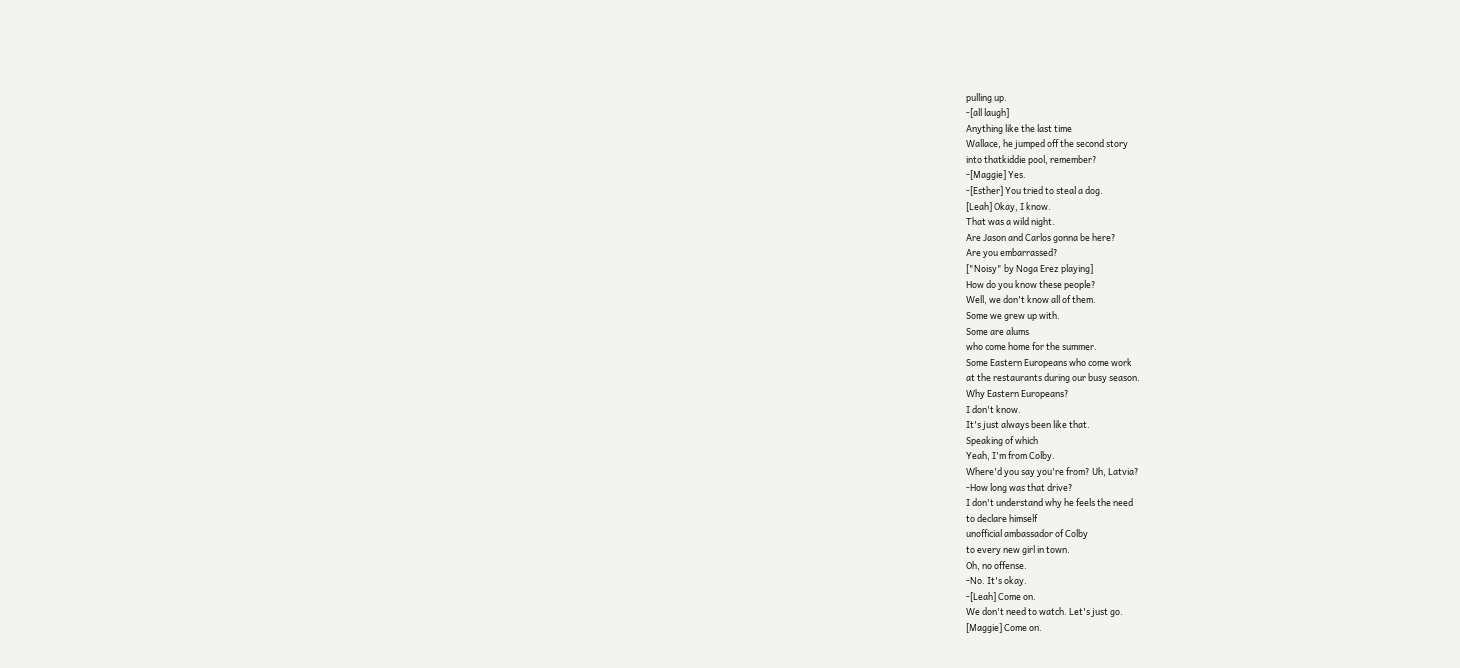pulling up.
-[all laugh]
Anything like the last time
Wallace, he jumped off the second story
into thatkiddie pool, remember?
-[Maggie] Yes.
-[Esther] You tried to steal a dog.
[Leah] Okay, I know.
That was a wild night.
Are Jason and Carlos gonna be here?
Are you embarrassed?
["Noisy" by Noga Erez playing]
How do you know these people?
Well, we don't know all of them.
Some we grew up with.
Some are alums
who come home for the summer.
Some Eastern Europeans who come work
at the restaurants during our busy season.
Why Eastern Europeans?
I don't know.
It's just always been like that.
Speaking of which
Yeah, I'm from Colby.
Where'd you say you're from? Uh, Latvia?
-How long was that drive?
I don't understand why he feels the need
to declare himself
unofficial ambassador of Colby
to every new girl in town.
Oh, no offense.
-No. It's okay.
-[Leah] Come on.
We don't need to watch. Let's just go.
[Maggie] Come on.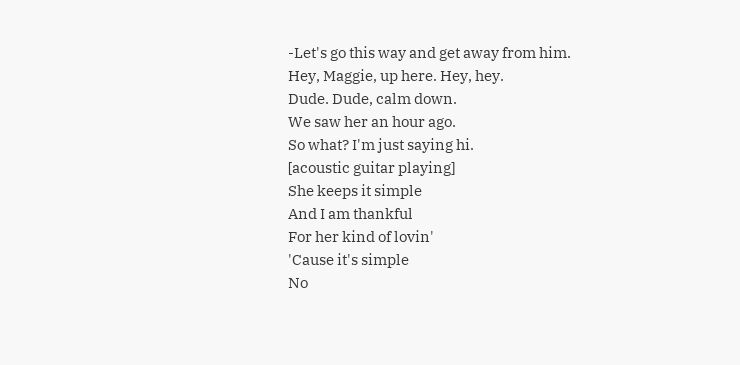-Let's go this way and get away from him.
Hey, Maggie, up here. Hey, hey.
Dude. Dude, calm down.
We saw her an hour ago.
So what? I'm just saying hi.
[acoustic guitar playing]
She keeps it simple
And I am thankful
For her kind of lovin'
'Cause it's simple
No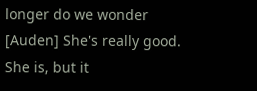longer do we wonder
[Auden] She's really good.
She is, but it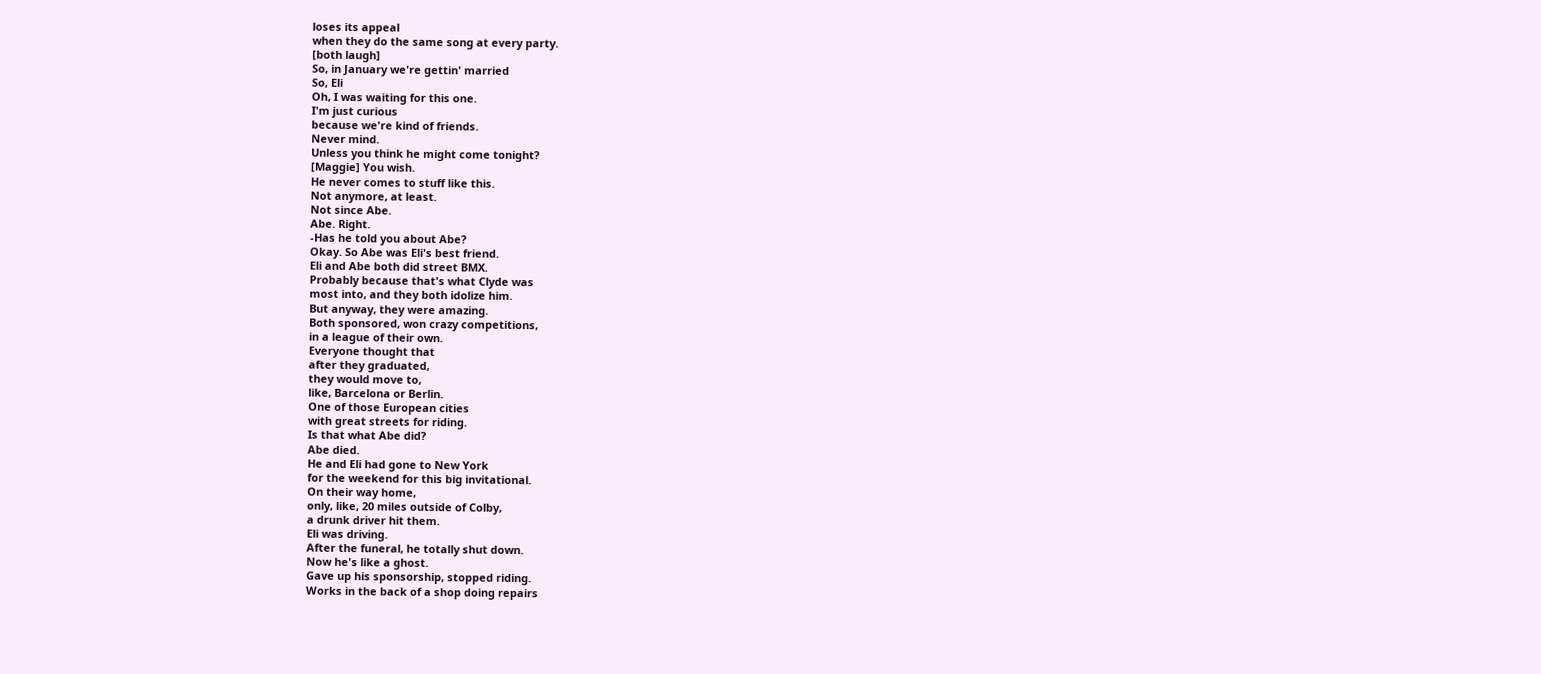loses its appeal
when they do the same song at every party.
[both laugh]
So, in January we're gettin' married
So, Eli
Oh, I was waiting for this one.
I'm just curious
because we're kind of friends.
Never mind.
Unless you think he might come tonight?
[Maggie] You wish.
He never comes to stuff like this.
Not anymore, at least.
Not since Abe.
Abe. Right.
-Has he told you about Abe?
Okay. So Abe was Eli's best friend.
Eli and Abe both did street BMX.
Probably because that's what Clyde was
most into, and they both idolize him.
But anyway, they were amazing.
Both sponsored, won crazy competitions,
in a league of their own.
Everyone thought that
after they graduated,
they would move to,
like, Barcelona or Berlin.
One of those European cities
with great streets for riding.
Is that what Abe did?
Abe died.
He and Eli had gone to New York
for the weekend for this big invitational.
On their way home,
only, like, 20 miles outside of Colby,
a drunk driver hit them.
Eli was driving.
After the funeral, he totally shut down.
Now he's like a ghost.
Gave up his sponsorship, stopped riding.
Works in the back of a shop doing repairs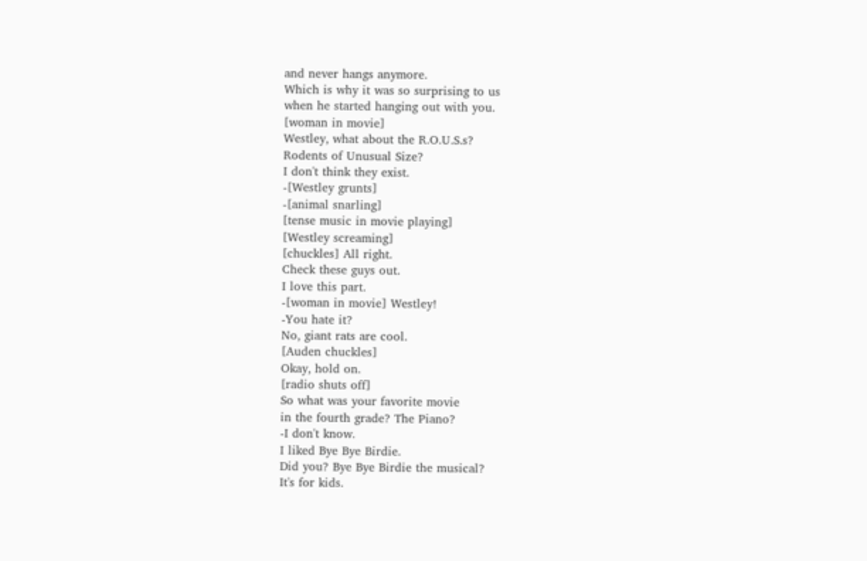and never hangs anymore.
Which is why it was so surprising to us
when he started hanging out with you.
[woman in movie]
Westley, what about the R.O.U.S.s?
Rodents of Unusual Size?
I don't think they exist.
-[Westley grunts]
-[animal snarling]
[tense music in movie playing]
[Westley screaming]
[chuckles] All right.
Check these guys out.
I love this part.
-[woman in movie] Westley!
-You hate it?
No, giant rats are cool.
[Auden chuckles]
Okay, hold on.
[radio shuts off]
So what was your favorite movie
in the fourth grade? The Piano?
-I don't know.
I liked Bye Bye Birdie.
Did you? Bye Bye Birdie the musical?
It's for kids.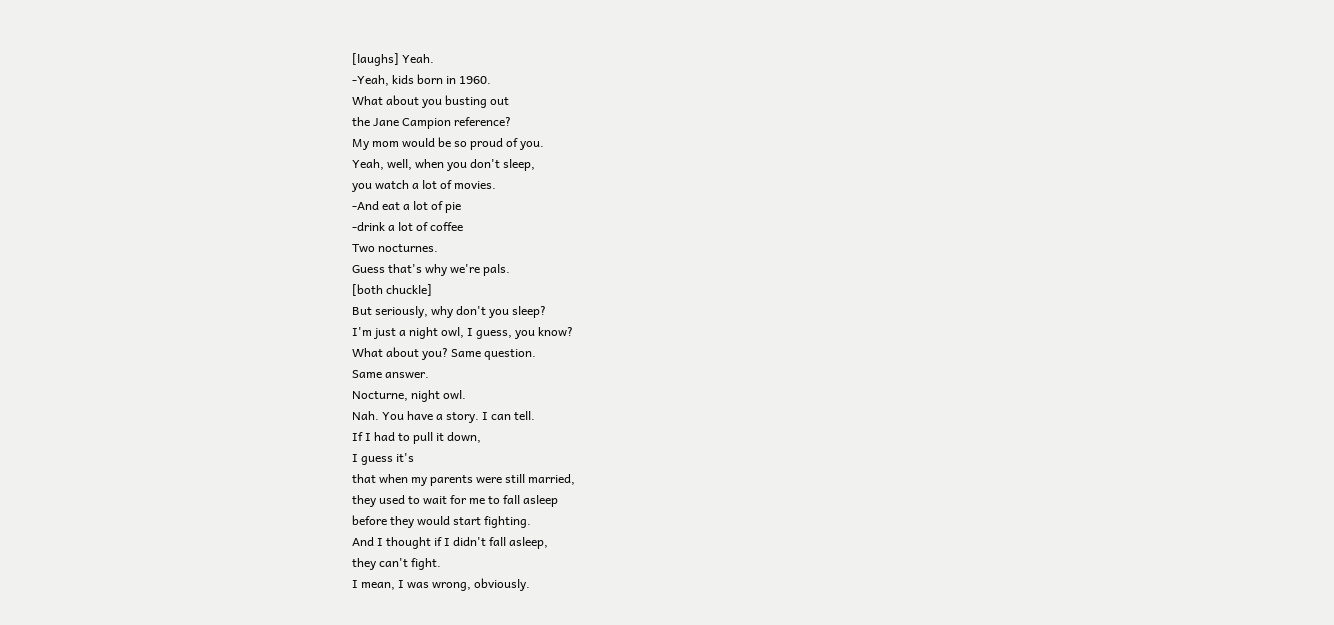[laughs] Yeah.
-Yeah, kids born in 1960.
What about you busting out
the Jane Campion reference?
My mom would be so proud of you.
Yeah, well, when you don't sleep,
you watch a lot of movies.
-And eat a lot of pie
-drink a lot of coffee
Two nocturnes.
Guess that's why we're pals.
[both chuckle]
But seriously, why don't you sleep?
I'm just a night owl, I guess, you know?
What about you? Same question.
Same answer.
Nocturne, night owl.
Nah. You have a story. I can tell.
If I had to pull it down,
I guess it's
that when my parents were still married,
they used to wait for me to fall asleep
before they would start fighting.
And I thought if I didn't fall asleep,
they can't fight.
I mean, I was wrong, obviously.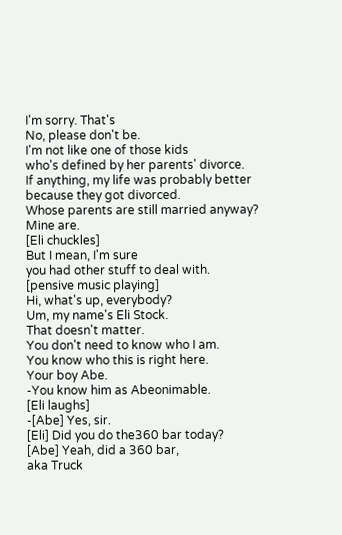I'm sorry. That's
No, please don't be.
I'm not like one of those kids
who's defined by her parents' divorce.
If anything, my life was probably better
because they got divorced.
Whose parents are still married anyway?
Mine are.
[Eli chuckles]
But I mean, I'm sure
you had other stuff to deal with.
[pensive music playing]
Hi, what's up, everybody?
Um, my name's Eli Stock.
That doesn't matter.
You don't need to know who I am.
You know who this is right here.
Your boy Abe.
-You know him as Abeonimable.
[Eli laughs]
-[Abe] Yes, sir.
[Eli] Did you do the360 bar today?
[Abe] Yeah, did a 360 bar,
aka Truck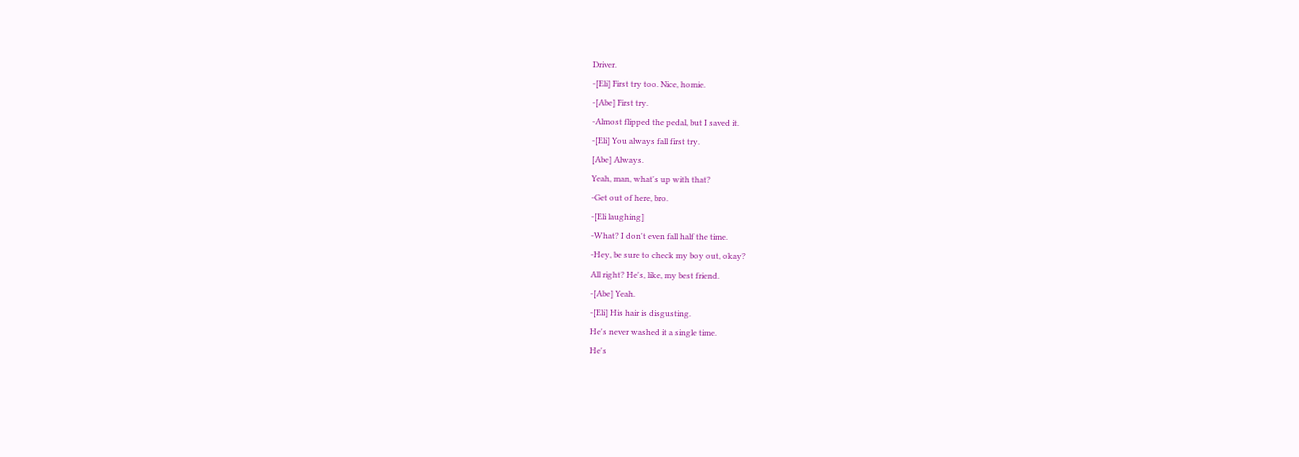Driver.
-[Eli] First try too. Nice, homie.
-[Abe] First try.
-Almost flipped the pedal, but I saved it.
-[Eli] You always fall first try.
[Abe] Always.
Yeah, man, what's up with that?
-Get out of here, bro.
-[Eli laughing]
-What? I don't even fall half the time.
-Hey, be sure to check my boy out, okay?
All right? He's, like, my best friend.
-[Abe] Yeah.
-[Eli] His hair is disgusting.
He's never washed it a single time.
He's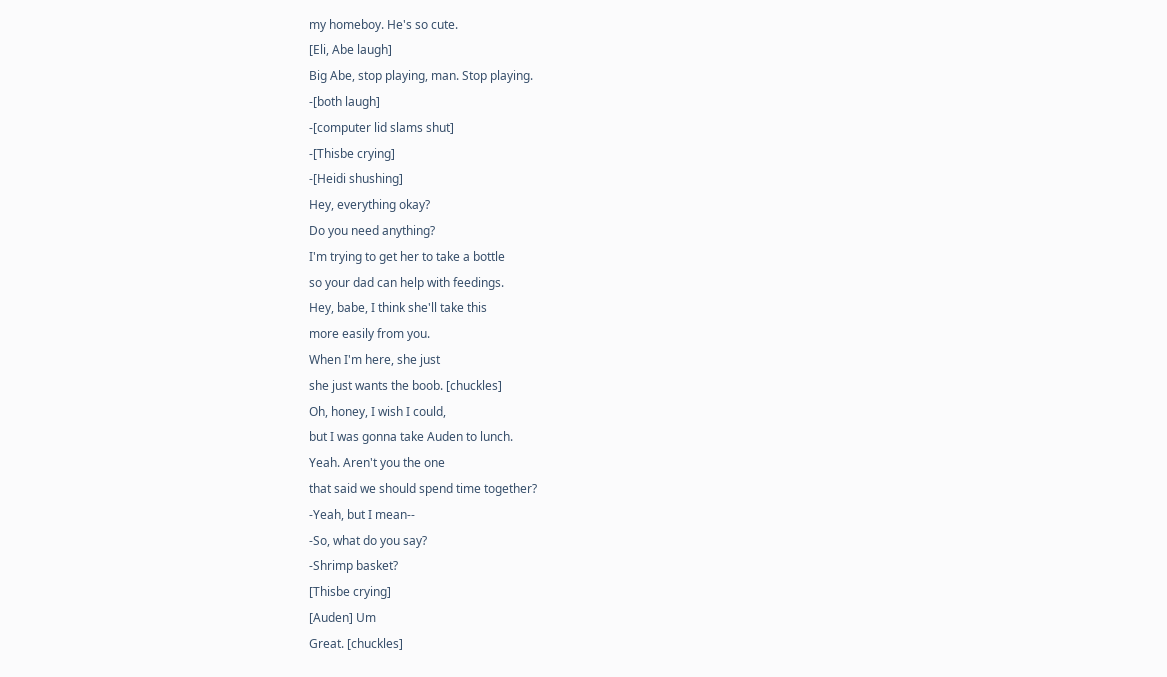my homeboy. He's so cute.
[Eli, Abe laugh]
Big Abe, stop playing, man. Stop playing.
-[both laugh]
-[computer lid slams shut]
-[Thisbe crying]
-[Heidi shushing]
Hey, everything okay?
Do you need anything?
I'm trying to get her to take a bottle
so your dad can help with feedings.
Hey, babe, I think she'll take this
more easily from you.
When I'm here, she just
she just wants the boob. [chuckles]
Oh, honey, I wish I could,
but I was gonna take Auden to lunch.
Yeah. Aren't you the one
that said we should spend time together?
-Yeah, but I mean--
-So, what do you say?
-Shrimp basket?
[Thisbe crying]
[Auden] Um
Great. [chuckles]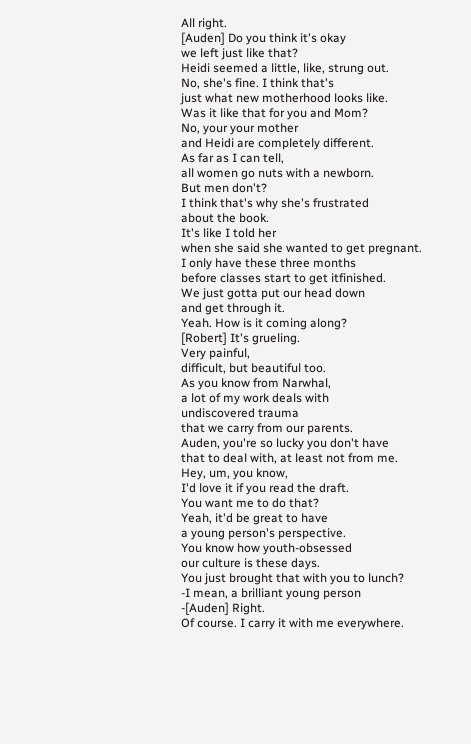All right.
[Auden] Do you think it's okay
we left just like that?
Heidi seemed a little, like, strung out.
No, she's fine. I think that's
just what new motherhood looks like.
Was it like that for you and Mom?
No, your your mother
and Heidi are completely different.
As far as I can tell,
all women go nuts with a newborn.
But men don't?
I think that's why she's frustrated
about the book.
It's like I told her
when she said she wanted to get pregnant.
I only have these three months
before classes start to get itfinished.
We just gotta put our head down
and get through it.
Yeah. How is it coming along?
[Robert] It's grueling.
Very painful,
difficult, but beautiful too.
As you know from Narwhal,
a lot of my work deals with
undiscovered trauma
that we carry from our parents.
Auden, you're so lucky you don't have
that to deal with, at least not from me.
Hey, um, you know,
I'd love it if you read the draft.
You want me to do that?
Yeah, it'd be great to have
a young person's perspective.
You know how youth-obsessed
our culture is these days.
You just brought that with you to lunch?
-I mean, a brilliant young person
-[Auden] Right.
Of course. I carry it with me everywhere.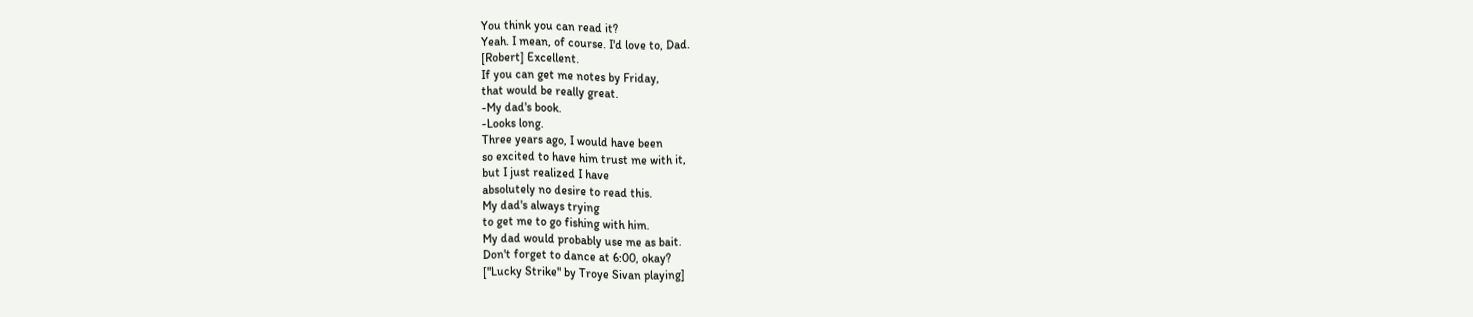You think you can read it?
Yeah. I mean, of course. I'd love to, Dad.
[Robert] Excellent.
If you can get me notes by Friday,
that would be really great.
-My dad's book.
-Looks long.
Three years ago, I would have been
so excited to have him trust me with it,
but I just realized I have
absolutely no desire to read this.
My dad's always trying
to get me to go fishing with him.
My dad would probably use me as bait.
Don't forget to dance at 6:00, okay?
["Lucky Strike" by Troye Sivan playing]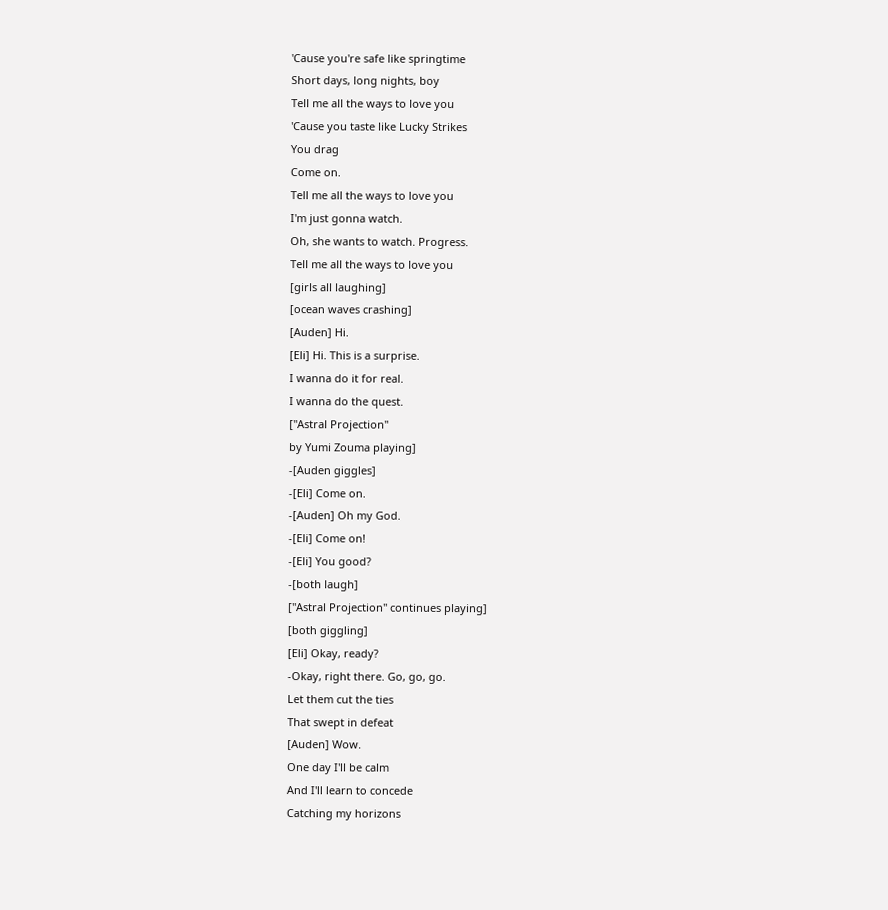'Cause you're safe like springtime
Short days, long nights, boy
Tell me all the ways to love you
'Cause you taste like Lucky Strikes
You drag
Come on.
Tell me all the ways to love you
I'm just gonna watch.
Oh, she wants to watch. Progress.
Tell me all the ways to love you
[girls all laughing]
[ocean waves crashing]
[Auden] Hi.
[Eli] Hi. This is a surprise.
I wanna do it for real.
I wanna do the quest.
["Astral Projection"
by Yumi Zouma playing]
-[Auden giggles]
-[Eli] Come on.
-[Auden] Oh my God.
-[Eli] Come on!
-[Eli] You good?
-[both laugh]
["Astral Projection" continues playing]
[both giggling]
[Eli] Okay, ready?
-Okay, right there. Go, go, go.
Let them cut the ties
That swept in defeat
[Auden] Wow.
One day I'll be calm
And I'll learn to concede
Catching my horizons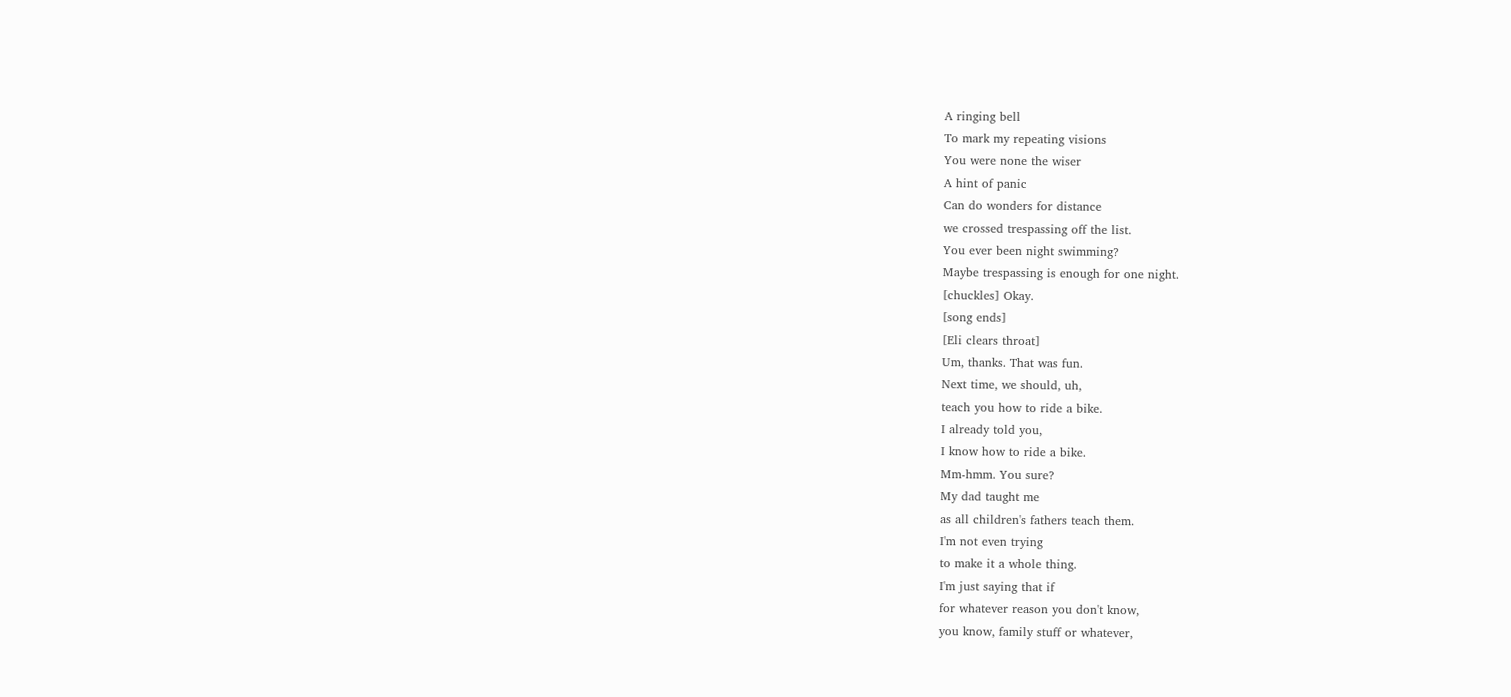A ringing bell
To mark my repeating visions
You were none the wiser
A hint of panic
Can do wonders for distance
we crossed trespassing off the list.
You ever been night swimming?
Maybe trespassing is enough for one night.
[chuckles] Okay.
[song ends]
[Eli clears throat]
Um, thanks. That was fun.
Next time, we should, uh,
teach you how to ride a bike.
I already told you,
I know how to ride a bike.
Mm-hmm. You sure?
My dad taught me
as all children's fathers teach them.
I'm not even trying
to make it a whole thing.
I'm just saying that if
for whatever reason you don't know,
you know, family stuff or whatever,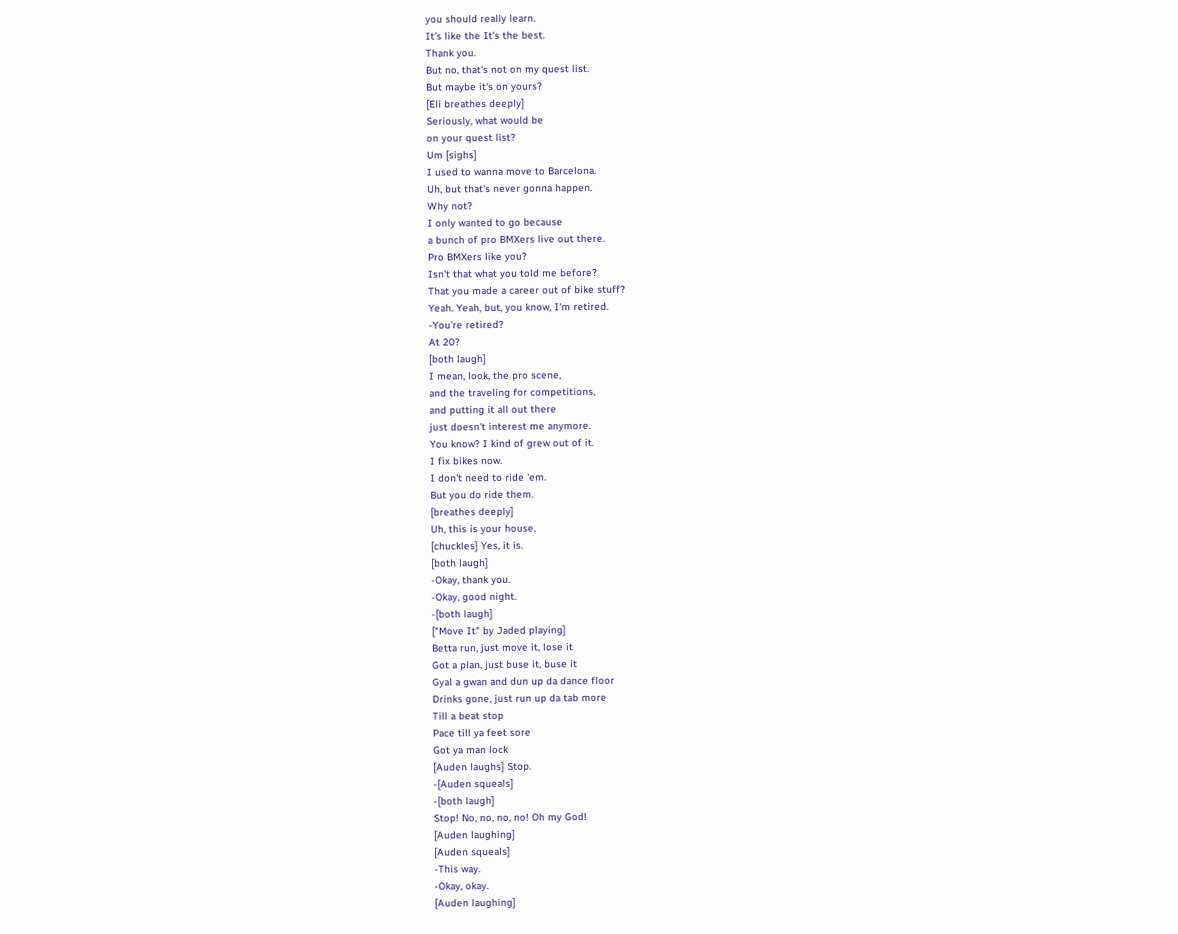you should really learn.
It's like the It's the best.
Thank you.
But no, that's not on my quest list.
But maybe it's on yours?
[Eli breathes deeply]
Seriously, what would be
on your quest list?
Um [sighs]
I used to wanna move to Barcelona.
Uh, but that's never gonna happen.
Why not?
I only wanted to go because
a bunch of pro BMXers live out there.
Pro BMXers like you?
Isn't that what you told me before?
That you made a career out of bike stuff?
Yeah. Yeah, but, you know, I'm retired.
-You're retired?
At 20?
[both laugh]
I mean, look, the pro scene,
and the traveling for competitions,
and putting it all out there
just doesn't interest me anymore.
You know? I kind of grew out of it.
I fix bikes now.
I don't need to ride 'em.
But you do ride them.
[breathes deeply]
Uh, this is your house.
[chuckles] Yes, it is.
[both laugh]
-Okay, thank you.
-Okay, good night.
-[both laugh]
["Move It" by Jaded playing]
Betta run, just move it, lose it
Got a plan, just buse it, buse it
Gyal a gwan and dun up da dance floor
Drinks gone, just run up da tab more
Till a beat stop
Pace till ya feet sore
Got ya man lock
[Auden laughs] Stop.
-[Auden squeals]
-[both laugh]
Stop! No, no, no, no! Oh my God!
[Auden laughing]
[Auden squeals]
-This way.
-Okay, okay.
[Auden laughing]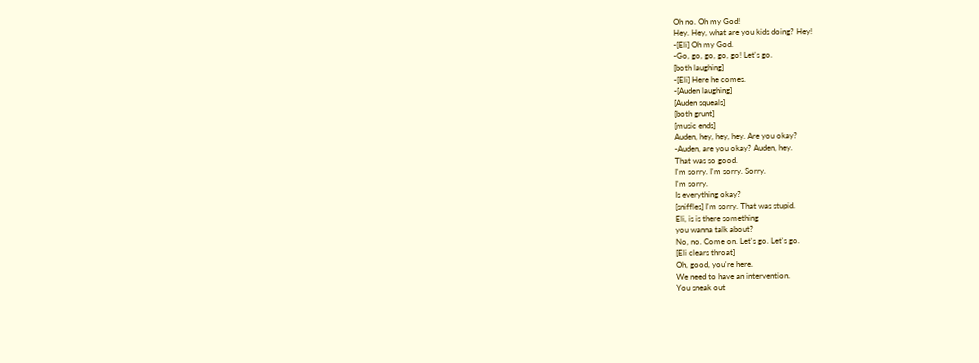Oh no. Oh my God!
Hey. Hey, what are you kids doing? Hey!
-[Eli] Oh my God.
-Go, go, go, go, go! Let's go.
[both laughing]
-[Eli] Here he comes.
-[Auden laughing]
[Auden squeals]
[both grunt]
[music ends]
Auden, hey, hey, hey. Are you okay?
-Auden, are you okay? Auden, hey.
That was so good.
I'm sorry. I'm sorry. Sorry.
I'm sorry.
Is everything okay?
[sniffles] I'm sorry. That was stupid.
Eli, is is there something
you wanna talk about?
No, no. Come on. Let's go. Let's go.
[Eli clears throat]
Oh, good, you're here.
We need to have an intervention.
You sneak out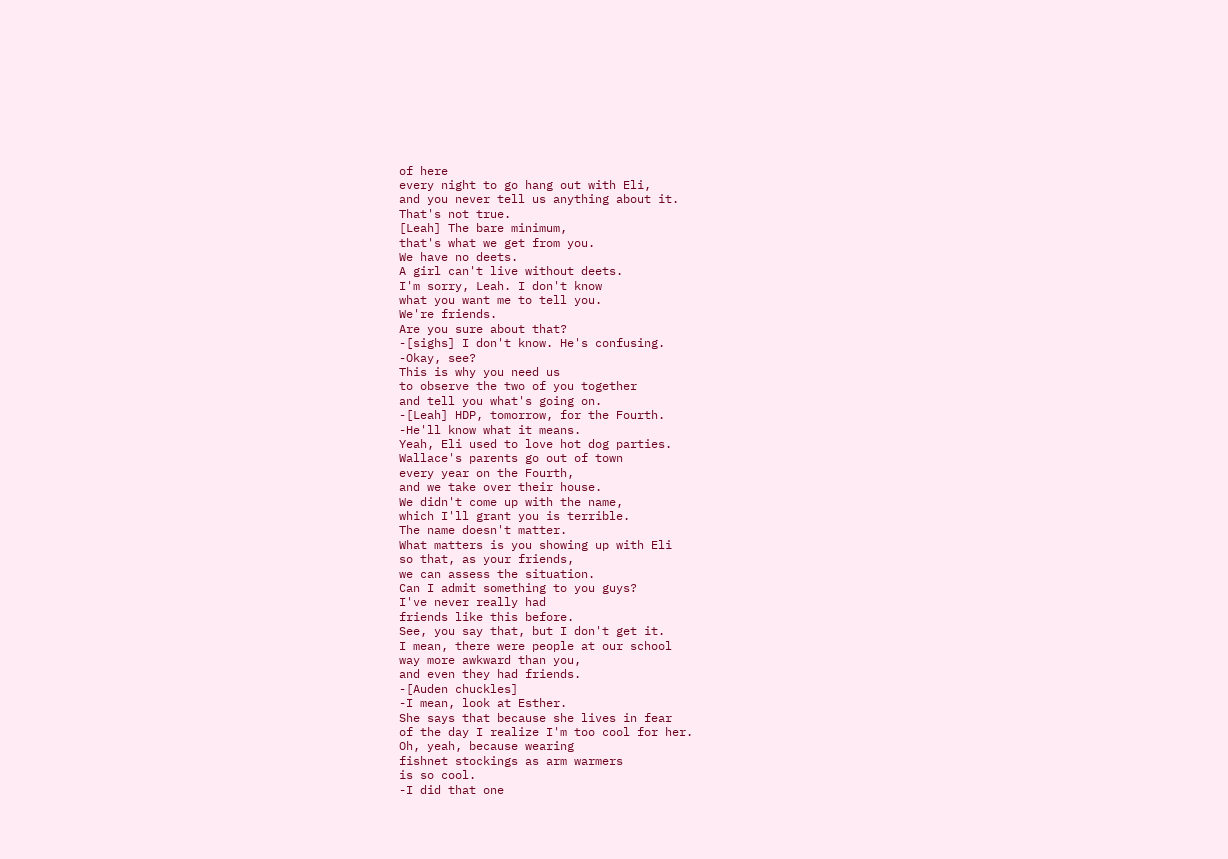of here
every night to go hang out with Eli,
and you never tell us anything about it.
That's not true.
[Leah] The bare minimum,
that's what we get from you.
We have no deets.
A girl can't live without deets.
I'm sorry, Leah. I don't know
what you want me to tell you.
We're friends.
Are you sure about that?
-[sighs] I don't know. He's confusing.
-Okay, see?
This is why you need us
to observe the two of you together
and tell you what's going on.
-[Leah] HDP, tomorrow, for the Fourth.
-He'll know what it means.
Yeah, Eli used to love hot dog parties.
Wallace's parents go out of town
every year on the Fourth,
and we take over their house.
We didn't come up with the name,
which I'll grant you is terrible.
The name doesn't matter.
What matters is you showing up with Eli
so that, as your friends,
we can assess the situation.
Can I admit something to you guys?
I've never really had
friends like this before.
See, you say that, but I don't get it.
I mean, there were people at our school
way more awkward than you,
and even they had friends.
-[Auden chuckles]
-I mean, look at Esther.
She says that because she lives in fear
of the day I realize I'm too cool for her.
Oh, yeah, because wearing
fishnet stockings as arm warmers
is so cool.
-I did that one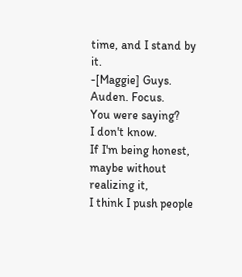time, and I stand by it.
-[Maggie] Guys.
Auden. Focus.
You were saying?
I don't know.
If I'm being honest,
maybe without realizing it,
I think I push people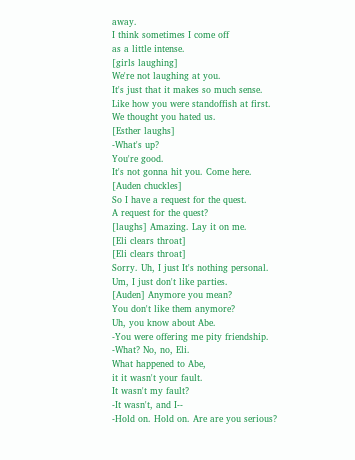away.
I think sometimes I come off
as a little intense.
[girls laughing]
We're not laughing at you.
It's just that it makes so much sense.
Like how you were standoffish at first.
We thought you hated us.
[Esther laughs]
-What's up?
You're good.
It's not gonna hit you. Come here.
[Auden chuckles]
So I have a request for the quest.
A request for the quest?
[laughs] Amazing. Lay it on me.
[Eli clears throat]
[Eli clears throat]
Sorry. Uh, I just It's nothing personal.
Um, I just don't like parties.
[Auden] Anymore you mean?
You don't like them anymore?
Uh, you know about Abe.
-You were offering me pity friendship.
-What? No, no, Eli.
What happened to Abe,
it it wasn't your fault.
It wasn't my fault?
-It wasn't, and I--
-Hold on. Hold on. Are are you serious?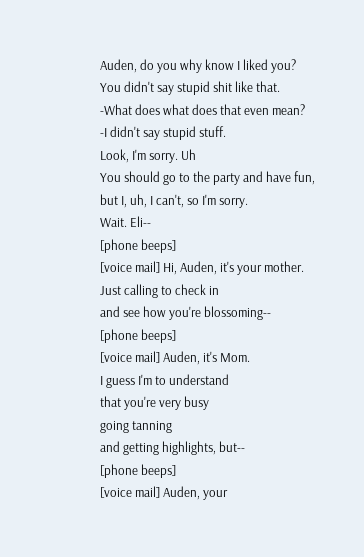Auden, do you why know I liked you?
You didn't say stupid shit like that.
-What does what does that even mean?
-I didn't say stupid stuff.
Look, I'm sorry. Uh
You should go to the party and have fun,
but I, uh, I can't, so I'm sorry.
Wait. Eli--
[phone beeps]
[voice mail] Hi, Auden, it's your mother.
Just calling to check in
and see how you're blossoming--
[phone beeps]
[voice mail] Auden, it's Mom.
I guess I'm to understand
that you're very busy
going tanning
and getting highlights, but--
[phone beeps]
[voice mail] Auden, your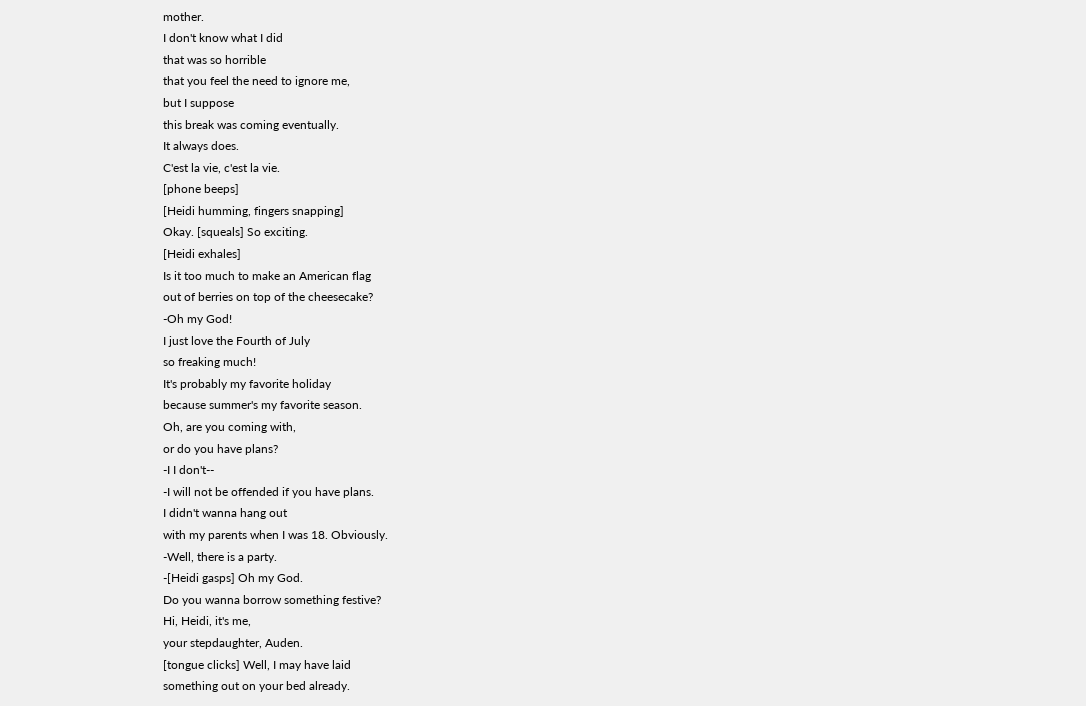mother.
I don't know what I did
that was so horrible
that you feel the need to ignore me,
but I suppose
this break was coming eventually.
It always does.
C'est la vie, c'est la vie.
[phone beeps]
[Heidi humming, fingers snapping]
Okay. [squeals] So exciting.
[Heidi exhales]
Is it too much to make an American flag
out of berries on top of the cheesecake?
-Oh my God!
I just love the Fourth of July
so freaking much!
It's probably my favorite holiday
because summer's my favorite season.
Oh, are you coming with,
or do you have plans?
-I I don't--
-I will not be offended if you have plans.
I didn't wanna hang out
with my parents when I was 18. Obviously.
-Well, there is a party.
-[Heidi gasps] Oh my God.
Do you wanna borrow something festive?
Hi, Heidi, it's me,
your stepdaughter, Auden.
[tongue clicks] Well, I may have laid
something out on your bed already.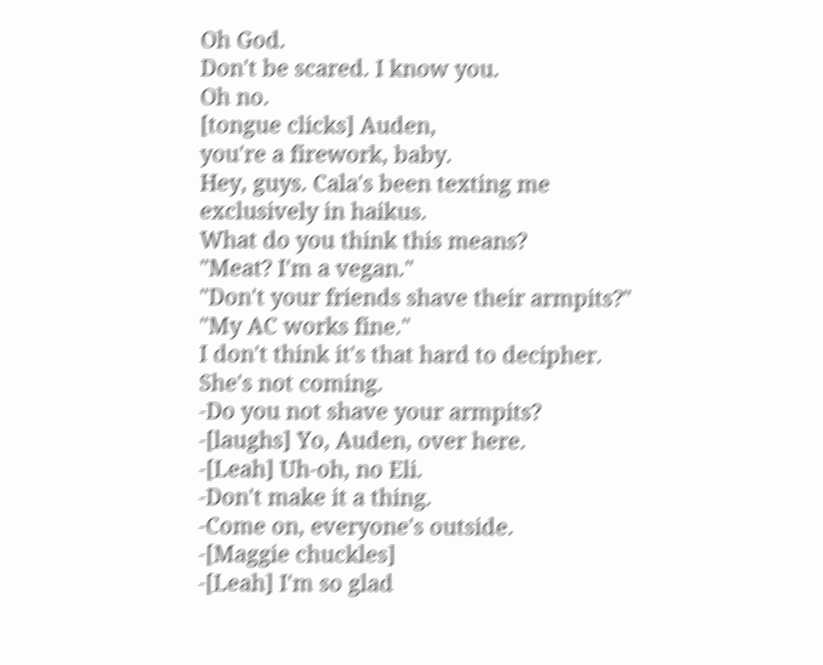Oh God.
Don't be scared. I know you.
Oh no.
[tongue clicks] Auden,
you're a firework, baby.
Hey, guys. Cala's been texting me
exclusively in haikus.
What do you think this means?
"Meat? I'm a vegan."
"Don't your friends shave their armpits?"
"My AC works fine."
I don't think it's that hard to decipher.
She's not coming.
-Do you not shave your armpits?
-[laughs] Yo, Auden, over here.
-[Leah] Uh-oh, no Eli.
-Don't make it a thing.
-Come on, everyone's outside.
-[Maggie chuckles]
-[Leah] I'm so glad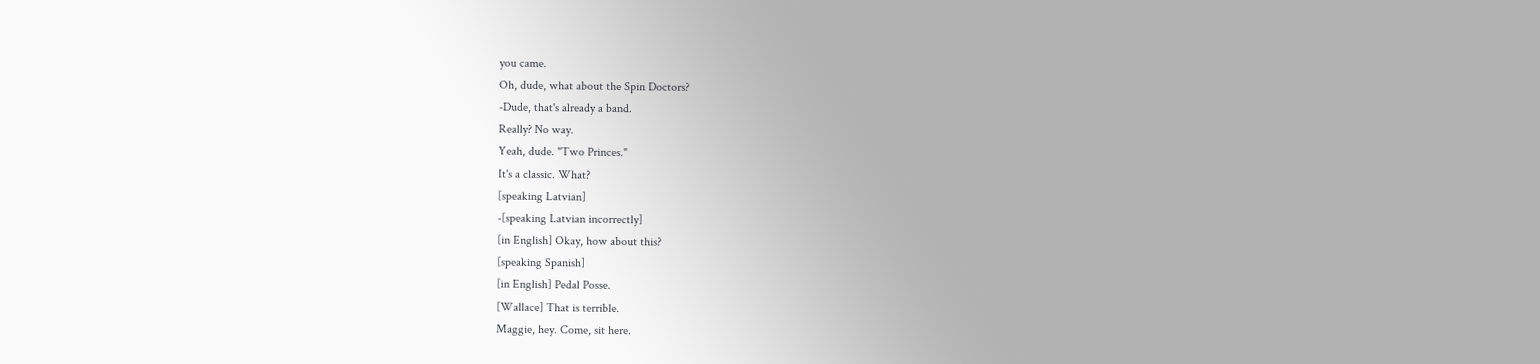you came.
Oh, dude, what about the Spin Doctors?
-Dude, that's already a band.
Really? No way.
Yeah, dude. "Two Princes."
It's a classic. What?
[speaking Latvian]
-[speaking Latvian incorrectly]
[in English] Okay, how about this?
[speaking Spanish]
[in English] Pedal Posse.
[Wallace] That is terrible.
Maggie, hey. Come, sit here.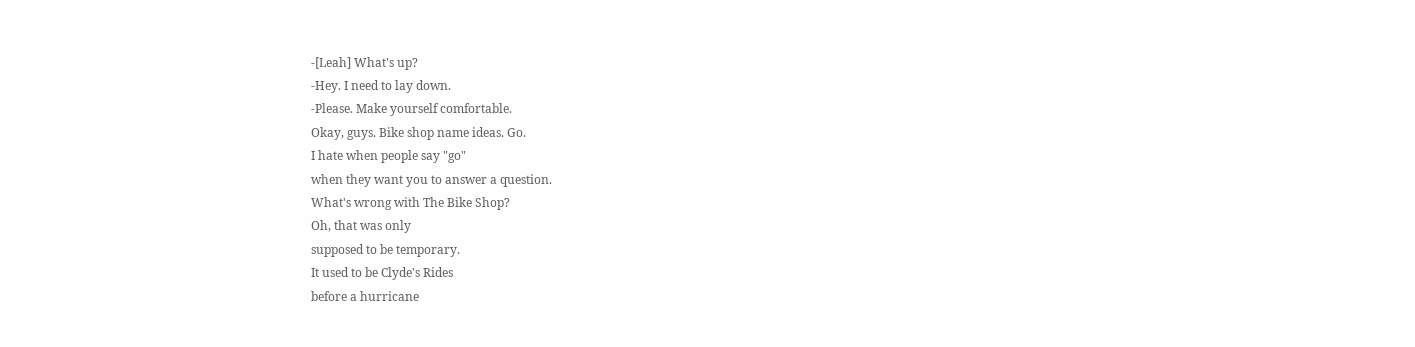-[Leah] What's up?
-Hey. I need to lay down.
-Please. Make yourself comfortable.
Okay, guys. Bike shop name ideas. Go.
I hate when people say "go"
when they want you to answer a question.
What's wrong with The Bike Shop?
Oh, that was only
supposed to be temporary.
It used to be Clyde's Rides
before a hurricane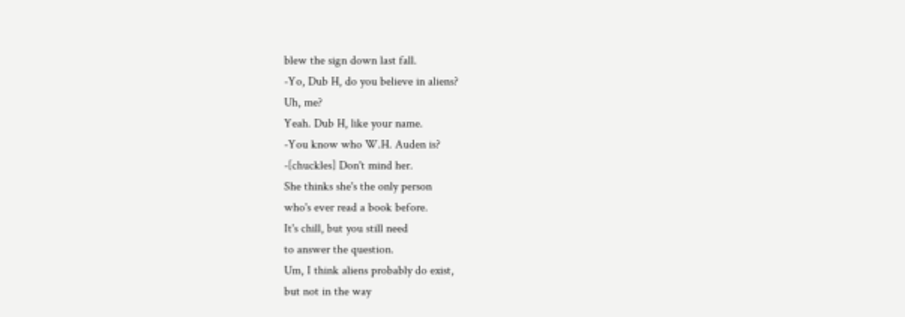blew the sign down last fall.
-Yo, Dub H, do you believe in aliens?
Uh, me?
Yeah. Dub H, like your name.
-You know who W.H. Auden is?
-[chuckles] Don't mind her.
She thinks she's the only person
who's ever read a book before.
It's chill, but you still need
to answer the question.
Um, I think aliens probably do exist,
but not in the way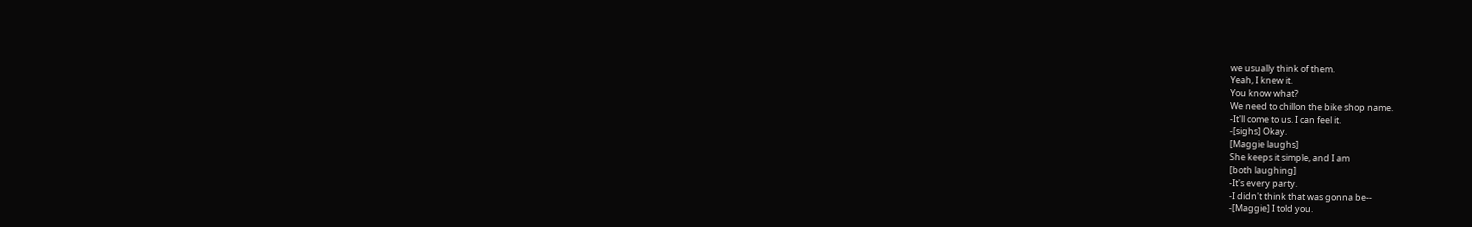we usually think of them.
Yeah, I knew it.
You know what?
We need to chillon the bike shop name.
-It'll come to us. I can feel it.
-[sighs] Okay.
[Maggie laughs]
She keeps it simple, and I am
[both laughing]
-It's every party.
-I didn't think that was gonna be--
-[Maggie] I told you.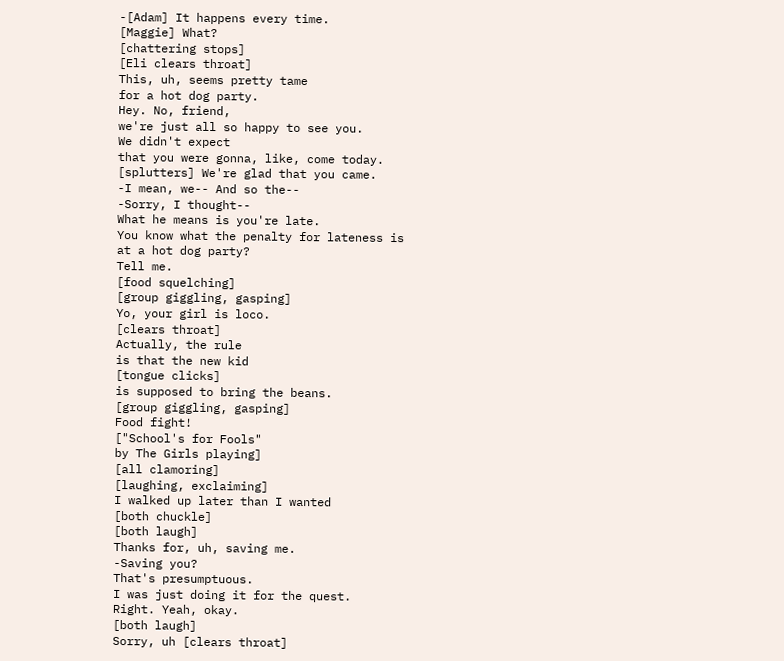-[Adam] It happens every time.
[Maggie] What?
[chattering stops]
[Eli clears throat]
This, uh, seems pretty tame
for a hot dog party.
Hey. No, friend,
we're just all so happy to see you.
We didn't expect
that you were gonna, like, come today.
[splutters] We're glad that you came.
-I mean, we-- And so the--
-Sorry, I thought--
What he means is you're late.
You know what the penalty for lateness is
at a hot dog party?
Tell me.
[food squelching]
[group giggling, gasping]
Yo, your girl is loco.
[clears throat]
Actually, the rule
is that the new kid
[tongue clicks]
is supposed to bring the beans.
[group giggling, gasping]
Food fight!
["School's for Fools"
by The Girls playing]
[all clamoring]
[laughing, exclaiming]
I walked up later than I wanted
[both chuckle]
[both laugh]
Thanks for, uh, saving me.
-Saving you?
That's presumptuous.
I was just doing it for the quest.
Right. Yeah, okay.
[both laugh]
Sorry, uh [clears throat]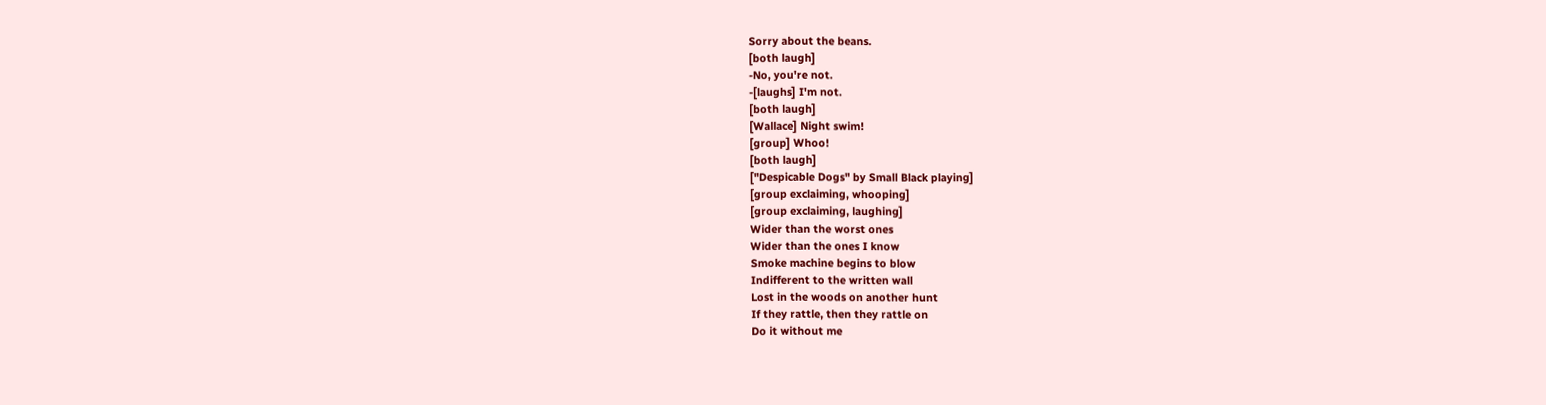Sorry about the beans.
[both laugh]
-No, you're not.
-[laughs] I'm not.
[both laugh]
[Wallace] Night swim!
[group] Whoo!
[both laugh]
["Despicable Dogs" by Small Black playing]
[group exclaiming, whooping]
[group exclaiming, laughing]
Wider than the worst ones
Wider than the ones I know
Smoke machine begins to blow
Indifferent to the written wall
Lost in the woods on another hunt
If they rattle, then they rattle on
Do it without me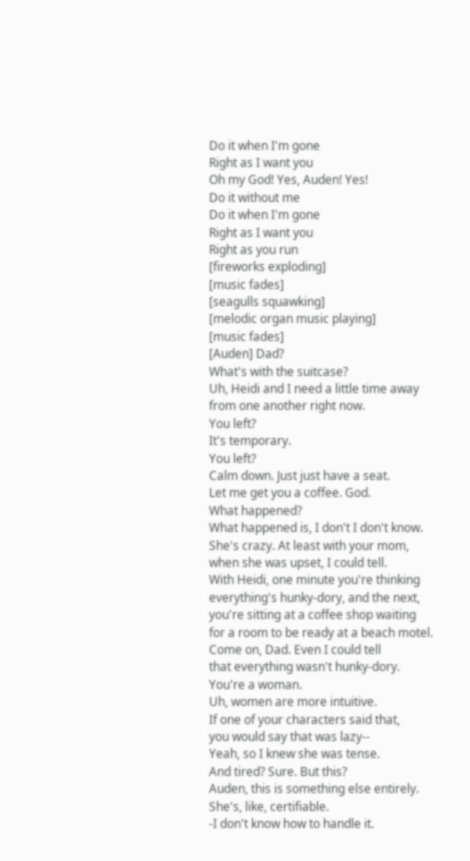Do it when I'm gone
Right as I want you
Oh my God! Yes, Auden! Yes!
Do it without me
Do it when I'm gone
Right as I want you
Right as you run
[fireworks exploding]
[music fades]
[seagulls squawking]
[melodic organ music playing]
[music fades]
[Auden] Dad?
What's with the suitcase?
Uh, Heidi and I need a little time away
from one another right now.
You left?
It's temporary.
You left?
Calm down. Just just have a seat.
Let me get you a coffee. God.
What happened?
What happened is, I don't I don't know.
She's crazy. At least with your mom,
when she was upset, I could tell.
With Heidi, one minute you're thinking
everything's hunky-dory, and the next,
you're sitting at a coffee shop waiting
for a room to be ready at a beach motel.
Come on, Dad. Even I could tell
that everything wasn't hunky-dory.
You're a woman.
Uh, women are more intuitive.
If one of your characters said that,
you would say that was lazy--
Yeah, so I knew she was tense.
And tired? Sure. But this?
Auden, this is something else entirely.
She's, like, certifiable.
-I don't know how to handle it.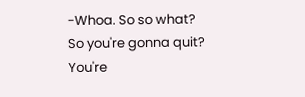-Whoa. So so what?
So you're gonna quit?
You're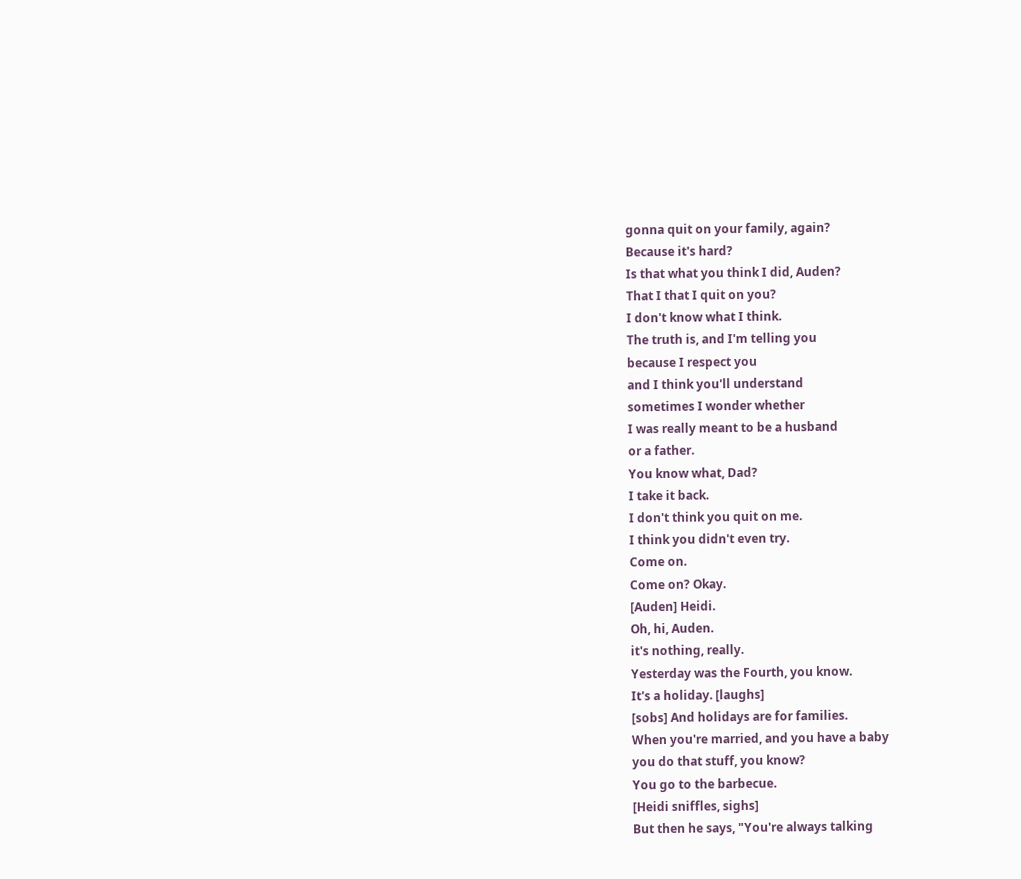gonna quit on your family, again?
Because it's hard?
Is that what you think I did, Auden?
That I that I quit on you?
I don't know what I think.
The truth is, and I'm telling you
because I respect you
and I think you'll understand
sometimes I wonder whether
I was really meant to be a husband
or a father.
You know what, Dad?
I take it back.
I don't think you quit on me.
I think you didn't even try.
Come on.
Come on? Okay.
[Auden] Heidi.
Oh, hi, Auden.
it's nothing, really.
Yesterday was the Fourth, you know.
It's a holiday. [laughs]
[sobs] And holidays are for families.
When you're married, and you have a baby
you do that stuff, you know?
You go to the barbecue.
[Heidi sniffles, sighs]
But then he says, "You're always talking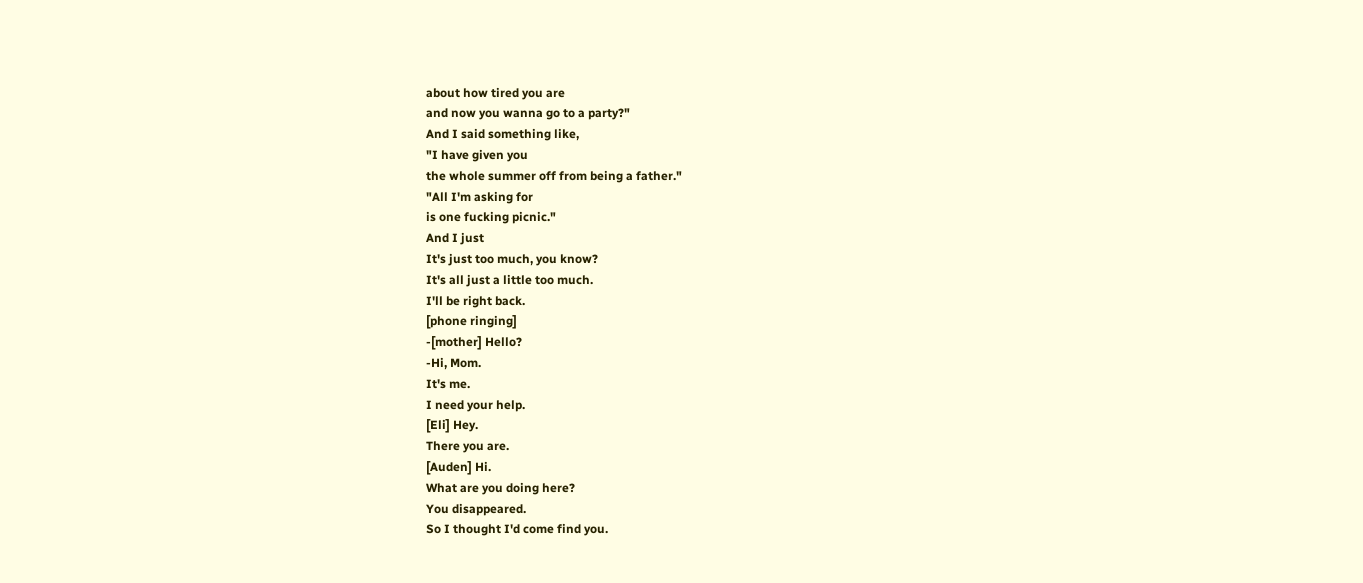about how tired you are
and now you wanna go to a party?"
And I said something like,
"I have given you
the whole summer off from being a father."
"All I'm asking for
is one fucking picnic."
And I just
It's just too much, you know?
It's all just a little too much.
I'll be right back.
[phone ringing]
-[mother] Hello?
-Hi, Mom.
It's me.
I need your help.
[Eli] Hey.
There you are.
[Auden] Hi.
What are you doing here?
You disappeared.
So I thought I'd come find you.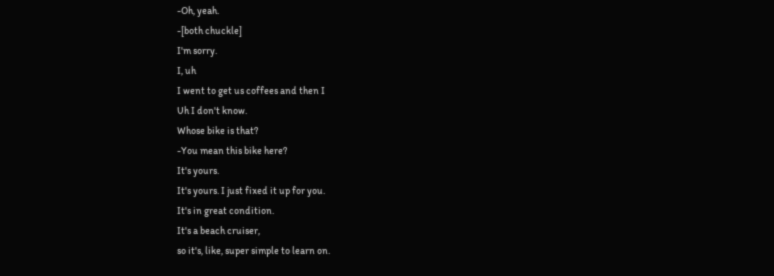-Oh, yeah.
-[both chuckle]
I'm sorry.
I, uh
I went to get us coffees and then I
Uh I don't know.
Whose bike is that?
-You mean this bike here?
It's yours.
It's yours. I just fixed it up for you.
It's in great condition.
It's a beach cruiser,
so it's, like, super simple to learn on.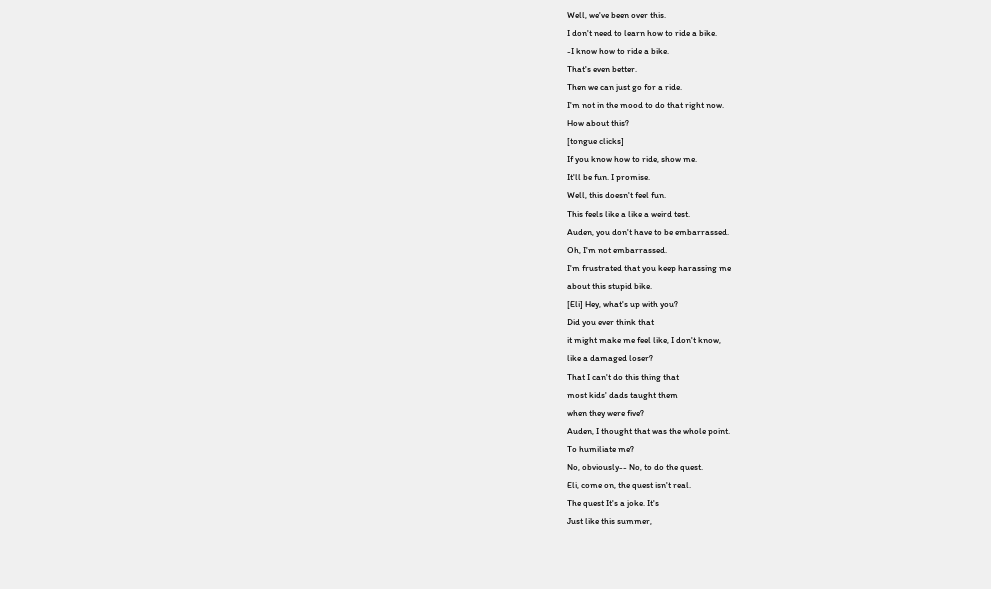Well, we've been over this.
I don't need to learn how to ride a bike.
-I know how to ride a bike.
That's even better.
Then we can just go for a ride.
I'm not in the mood to do that right now.
How about this?
[tongue clicks]
If you know how to ride, show me.
It'll be fun. I promise.
Well, this doesn't feel fun.
This feels like a like a weird test.
Auden, you don't have to be embarrassed.
Oh, I'm not embarrassed.
I'm frustrated that you keep harassing me
about this stupid bike.
[Eli] Hey, what's up with you?
Did you ever think that
it might make me feel like, I don't know,
like a damaged loser?
That I can't do this thing that
most kids' dads taught them
when they were five?
Auden, I thought that was the whole point.
To humiliate me?
No, obviously-- No, to do the quest.
Eli, come on, the quest isn't real.
The quest It's a joke. It's
Just like this summer,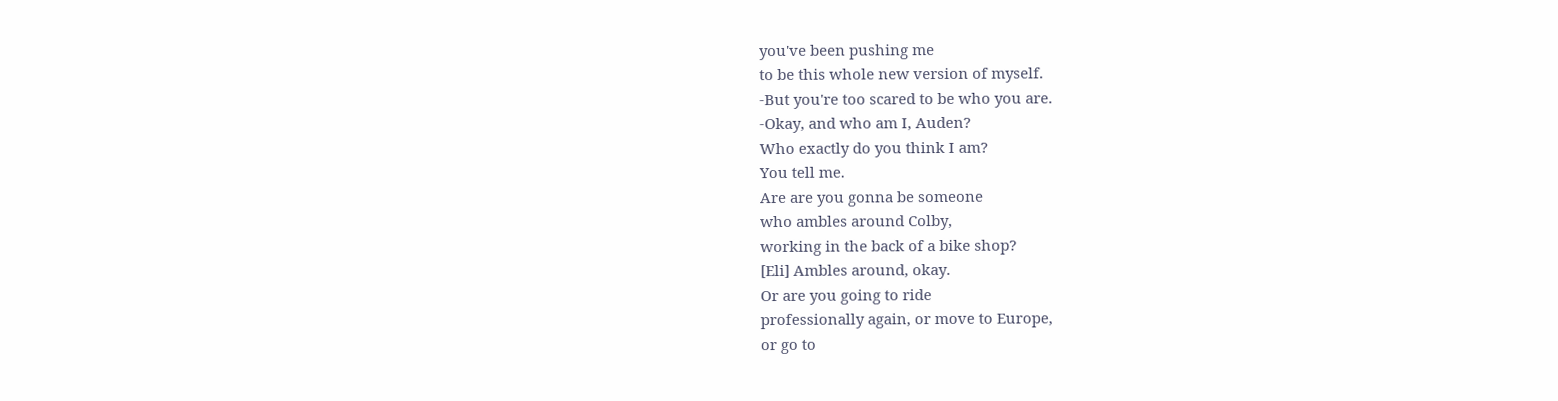you've been pushing me
to be this whole new version of myself.
-But you're too scared to be who you are.
-Okay, and who am I, Auden?
Who exactly do you think I am?
You tell me.
Are are you gonna be someone
who ambles around Colby,
working in the back of a bike shop?
[Eli] Ambles around, okay.
Or are you going to ride
professionally again, or move to Europe,
or go to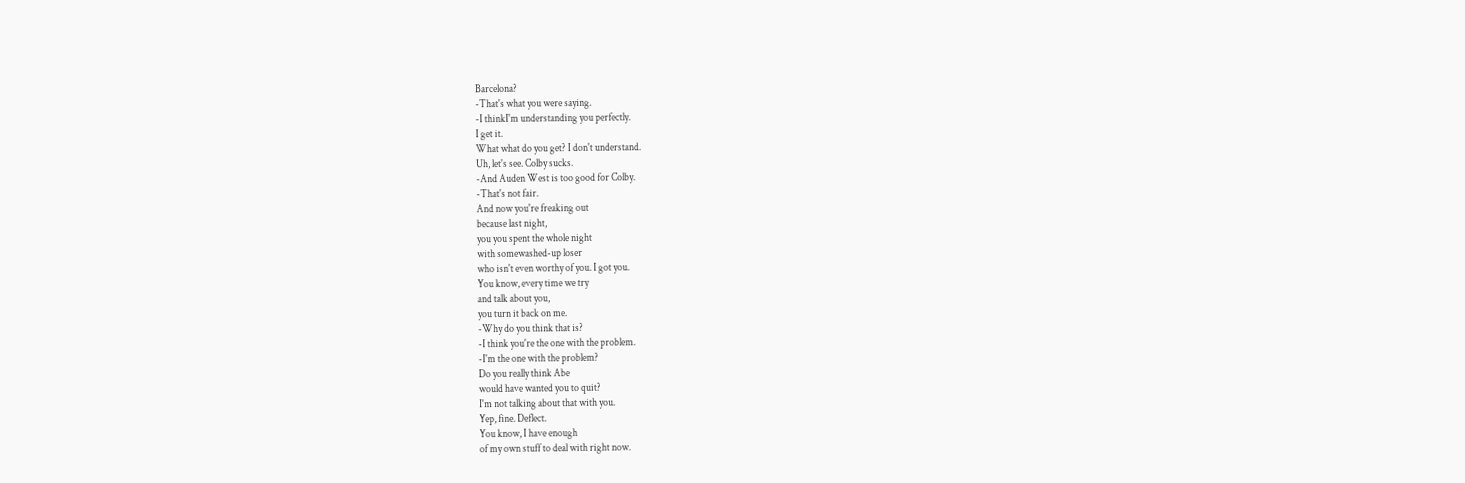Barcelona?
-That's what you were saying.
-I thinkI'm understanding you perfectly.
I get it.
What what do you get? I don't understand.
Uh, let's see. Colby sucks.
-And Auden West is too good for Colby.
-That's not fair.
And now you're freaking out
because last night,
you you spent the whole night
with somewashed-up loser
who isn't even worthy of you. I got you.
You know, every time we try
and talk about you,
you turn it back on me.
-Why do you think that is?
-I think you're the one with the problem.
-I'm the one with the problem?
Do you really think Abe
would have wanted you to quit?
I'm not talking about that with you.
Yep, fine. Deflect.
You know, I have enough
of my own stuff to deal with right now.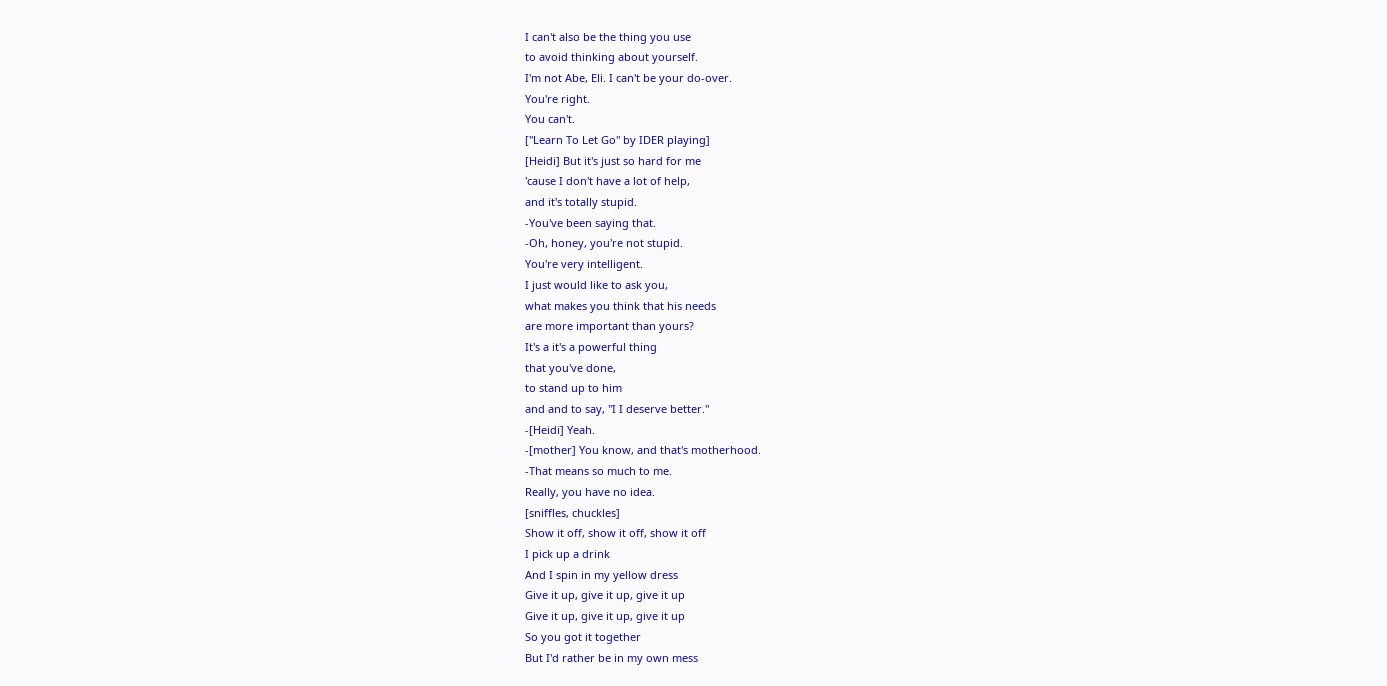I can't also be the thing you use
to avoid thinking about yourself.
I'm not Abe, Eli. I can't be your do-over.
You're right.
You can't.
["Learn To Let Go" by IDER playing]
[Heidi] But it's just so hard for me
'cause I don't have a lot of help,
and it's totally stupid.
-You've been saying that.
-Oh, honey, you're not stupid.
You're very intelligent.
I just would like to ask you,
what makes you think that his needs
are more important than yours?
It's a it's a powerful thing
that you've done,
to stand up to him
and and to say, "I I deserve better."
-[Heidi] Yeah.
-[mother] You know, and that's motherhood.
-That means so much to me.
Really, you have no idea.
[sniffles, chuckles]
Show it off, show it off, show it off
I pick up a drink
And I spin in my yellow dress
Give it up, give it up, give it up
Give it up, give it up, give it up
So you got it together
But I'd rather be in my own mess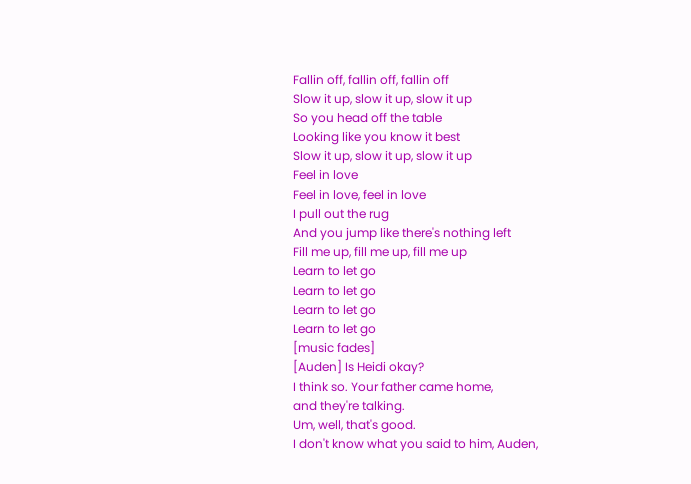Fallin off, fallin off, fallin off
Slow it up, slow it up, slow it up
So you head off the table
Looking like you know it best
Slow it up, slow it up, slow it up
Feel in love
Feel in love, feel in love
I pull out the rug
And you jump like there's nothing left
Fill me up, fill me up, fill me up
Learn to let go
Learn to let go
Learn to let go
Learn to let go
[music fades]
[Auden] Is Heidi okay?
I think so. Your father came home,
and they're talking.
Um, well, that's good.
I don't know what you said to him, Auden,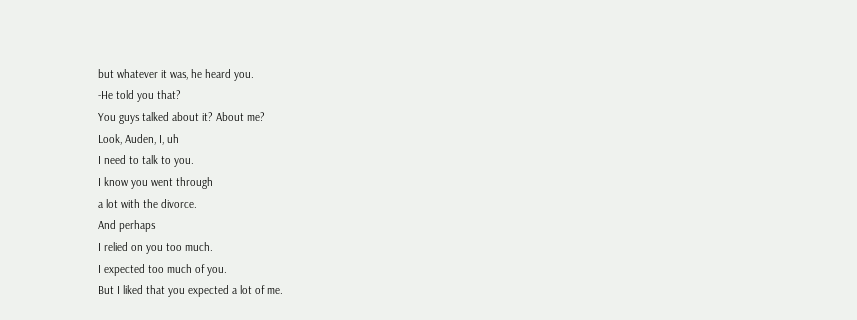but whatever it was, he heard you.
-He told you that?
You guys talked about it? About me?
Look, Auden, I, uh
I need to talk to you.
I know you went through
a lot with the divorce.
And perhaps
I relied on you too much.
I expected too much of you.
But I liked that you expected a lot of me.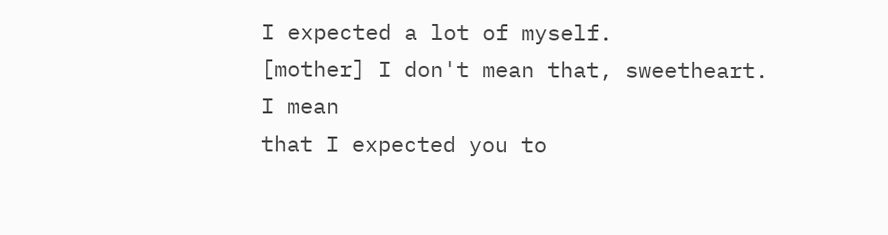I expected a lot of myself.
[mother] I don't mean that, sweetheart.
I mean
that I expected you to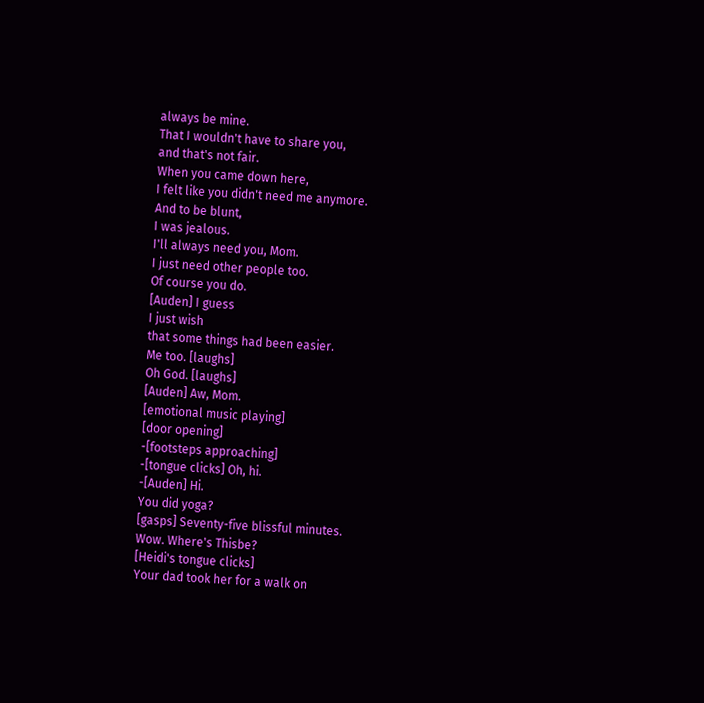always be mine.
That I wouldn't have to share you,
and that's not fair.
When you came down here,
I felt like you didn't need me anymore.
And to be blunt,
I was jealous.
I'll always need you, Mom.
I just need other people too.
Of course you do.
[Auden] I guess
I just wish
that some things had been easier.
Me too. [laughs]
Oh God. [laughs]
[Auden] Aw, Mom.
[emotional music playing]
[door opening]
-[footsteps approaching]
-[tongue clicks] Oh, hi.
-[Auden] Hi.
You did yoga?
[gasps] Seventy-five blissful minutes.
Wow. Where's Thisbe?
[Heidi's tongue clicks]
Your dad took her for a walk on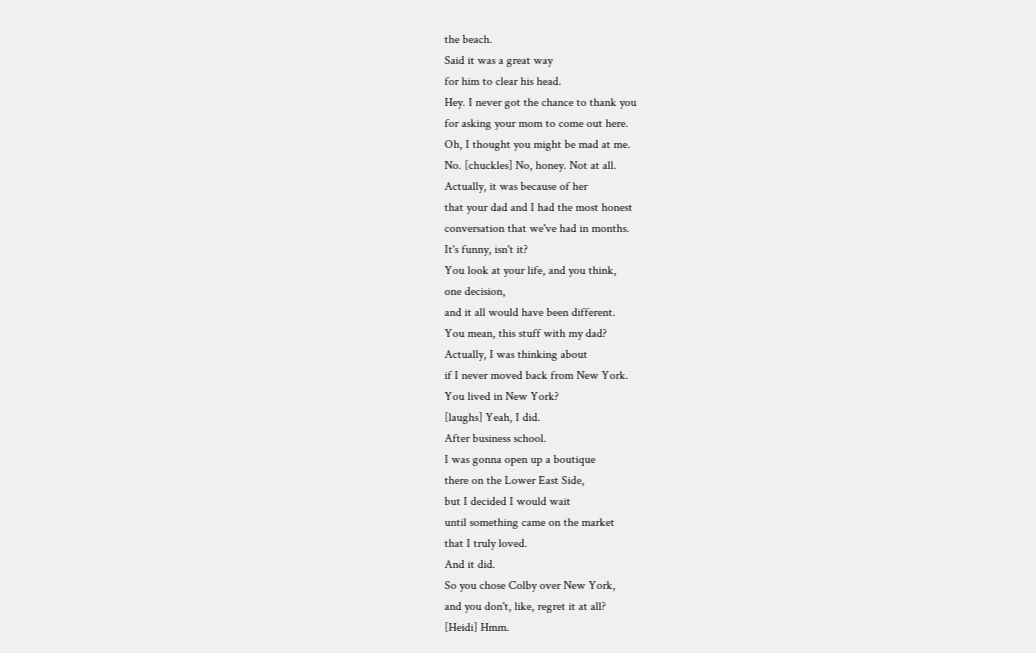the beach.
Said it was a great way
for him to clear his head.
Hey. I never got the chance to thank you
for asking your mom to come out here.
Oh, I thought you might be mad at me.
No. [chuckles] No, honey. Not at all.
Actually, it was because of her
that your dad and I had the most honest
conversation that we've had in months.
It's funny, isn't it?
You look at your life, and you think,
one decision,
and it all would have been different.
You mean, this stuff with my dad?
Actually, I was thinking about
if I never moved back from New York.
You lived in New York?
[laughs] Yeah, I did.
After business school.
I was gonna open up a boutique
there on the Lower East Side,
but I decided I would wait
until something came on the market
that I truly loved.
And it did.
So you chose Colby over New York,
and you don't, like, regret it at all?
[Heidi] Hmm.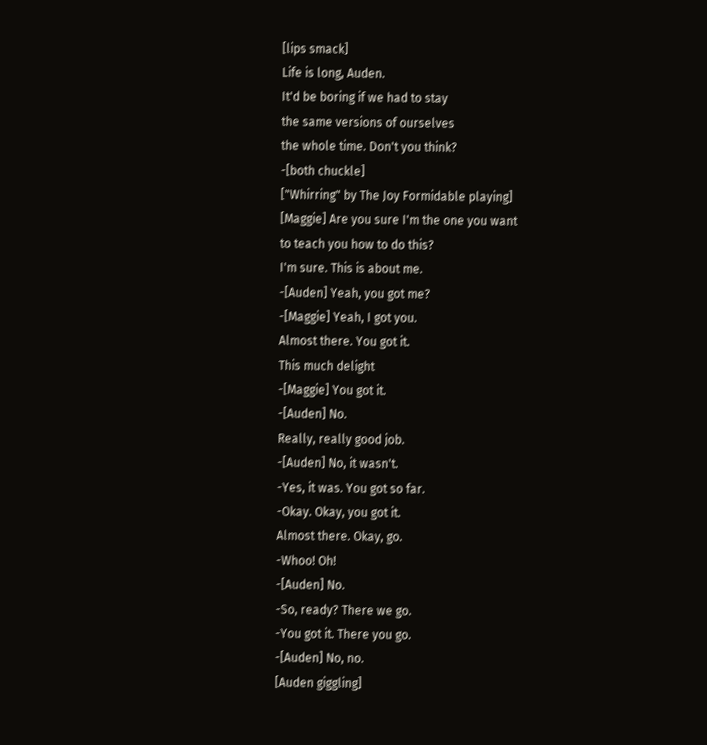[lips smack]
Life is long, Auden.
It'd be boring if we had to stay
the same versions of ourselves
the whole time. Don't you think?
-[both chuckle]
["Whirring" by The Joy Formidable playing]
[Maggie] Are you sure I'm the one you want
to teach you how to do this?
I'm sure. This is about me.
-[Auden] Yeah, you got me?
-[Maggie] Yeah, I got you.
Almost there. You got it.
This much delight
-[Maggie] You got it.
-[Auden] No.
Really, really good job.
-[Auden] No, it wasn't.
-Yes, it was. You got so far.
-Okay. Okay, you got it.
Almost there. Okay, go.
-Whoo! Oh!
-[Auden] No.
-So, ready? There we go.
-You got it. There you go.
-[Auden] No, no.
[Auden giggling]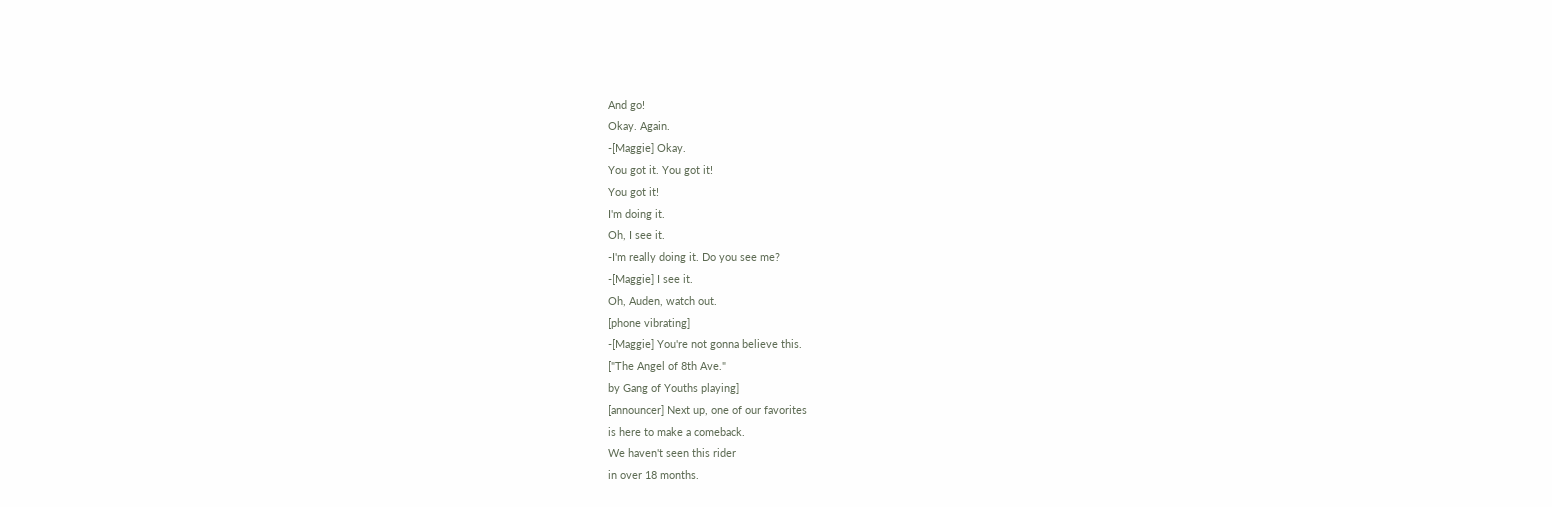And go!
Okay. Again.
-[Maggie] Okay.
You got it. You got it!
You got it!
I'm doing it.
Oh, I see it.
-I'm really doing it. Do you see me?
-[Maggie] I see it.
Oh, Auden, watch out.
[phone vibrating]
-[Maggie] You're not gonna believe this.
["The Angel of 8th Ave."
by Gang of Youths playing]
[announcer] Next up, one of our favorites
is here to make a comeback.
We haven't seen this rider
in over 18 months.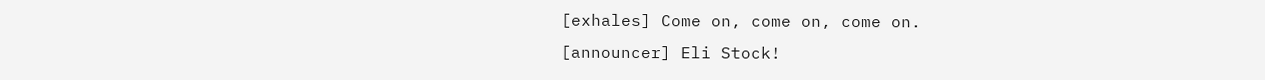[exhales] Come on, come on, come on.
[announcer] Eli Stock!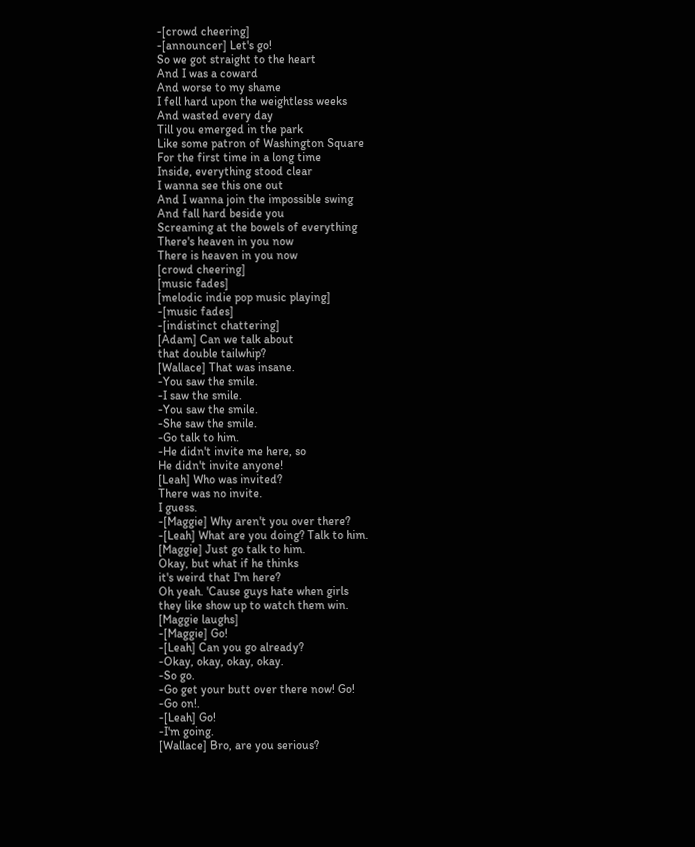-[crowd cheering]
-[announcer] Let's go!
So we got straight to the heart
And I was a coward
And worse to my shame
I fell hard upon the weightless weeks
And wasted every day
Till you emerged in the park
Like some patron of Washington Square
For the first time in a long time
Inside, everything stood clear
I wanna see this one out
And I wanna join the impossible swing
And fall hard beside you
Screaming at the bowels of everything
There's heaven in you now
There is heaven in you now
[crowd cheering]
[music fades]
[melodic indie pop music playing]
-[music fades]
-[indistinct chattering]
[Adam] Can we talk about
that double tailwhip?
[Wallace] That was insane.
-You saw the smile.
-I saw the smile.
-You saw the smile.
-She saw the smile.
-Go talk to him.
-He didn't invite me here, so
He didn't invite anyone!
[Leah] Who was invited?
There was no invite.
I guess.
-[Maggie] Why aren't you over there?
-[Leah] What are you doing? Talk to him.
[Maggie] Just go talk to him.
Okay, but what if he thinks
it's weird that I'm here?
Oh yeah. 'Cause guys hate when girls
they like show up to watch them win.
[Maggie laughs]
-[Maggie] Go!
-[Leah] Can you go already?
-Okay, okay, okay, okay.
-So go.
-Go get your butt over there now! Go!
-Go on!.
-[Leah] Go!
-I'm going.
[Wallace] Bro, are you serious?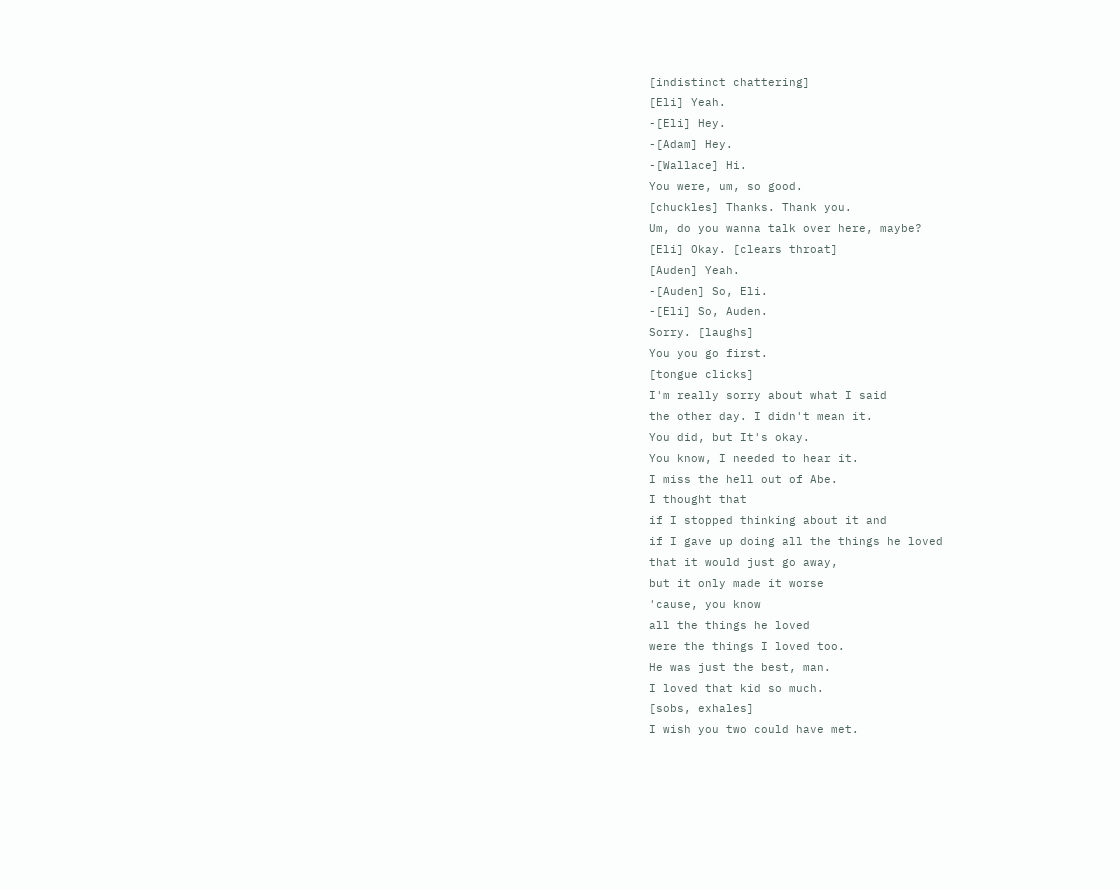[indistinct chattering]
[Eli] Yeah.
-[Eli] Hey.
-[Adam] Hey.
-[Wallace] Hi.
You were, um, so good.
[chuckles] Thanks. Thank you.
Um, do you wanna talk over here, maybe?
[Eli] Okay. [clears throat]
[Auden] Yeah.
-[Auden] So, Eli.
-[Eli] So, Auden.
Sorry. [laughs]
You you go first.
[tongue clicks]
I'm really sorry about what I said
the other day. I didn't mean it.
You did, but It's okay.
You know, I needed to hear it.
I miss the hell out of Abe.
I thought that
if I stopped thinking about it and
if I gave up doing all the things he loved
that it would just go away,
but it only made it worse
'cause, you know
all the things he loved
were the things I loved too.
He was just the best, man.
I loved that kid so much.
[sobs, exhales]
I wish you two could have met.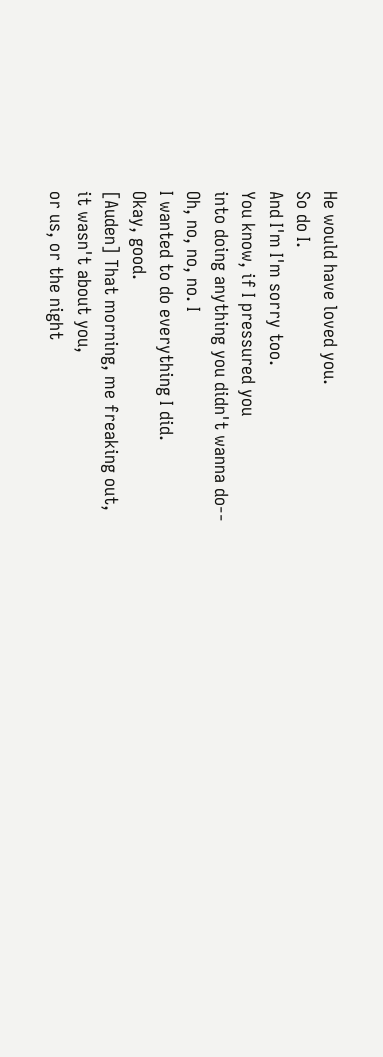He would have loved you.
So do I.
And I'm I'm sorry too.
You know, if I pressured you
into doing anything you didn't wanna do--
Oh, no, no, no. I
I wanted to do everything I did.
Okay, good.
[Auden] That morning, me freaking out,
it wasn't about you,
or us, or the night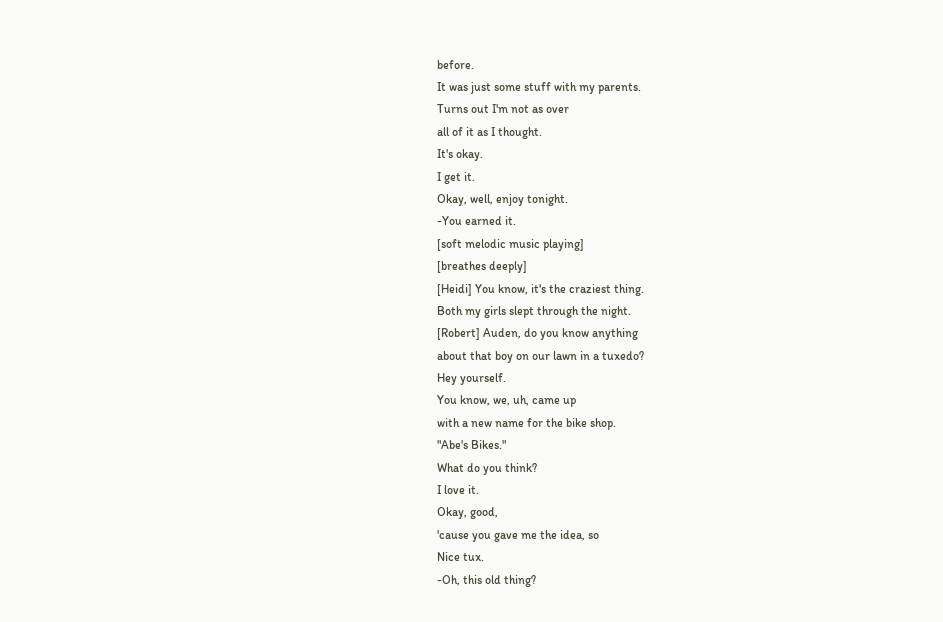before.
It was just some stuff with my parents.
Turns out I'm not as over
all of it as I thought.
It's okay.
I get it.
Okay, well, enjoy tonight.
-You earned it.
[soft melodic music playing]
[breathes deeply]
[Heidi] You know, it's the craziest thing.
Both my girls slept through the night.
[Robert] Auden, do you know anything
about that boy on our lawn in a tuxedo?
Hey yourself.
You know, we, uh, came up
with a new name for the bike shop.
"Abe's Bikes."
What do you think?
I love it.
Okay, good,
'cause you gave me the idea, so
Nice tux.
-Oh, this old thing?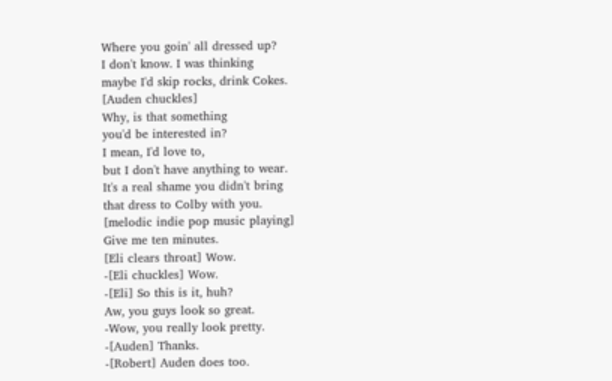Where you goin' all dressed up?
I don't know. I was thinking
maybe I'd skip rocks, drink Cokes.
[Auden chuckles]
Why, is that something
you'd be interested in?
I mean, I'd love to,
but I don't have anything to wear.
It's a real shame you didn't bring
that dress to Colby with you.
[melodic indie pop music playing]
Give me ten minutes.
[Eli clears throat] Wow.
-[Eli chuckles] Wow.
-[Eli] So this is it, huh?
Aw, you guys look so great.
-Wow, you really look pretty.
-[Auden] Thanks.
-[Robert] Auden does too.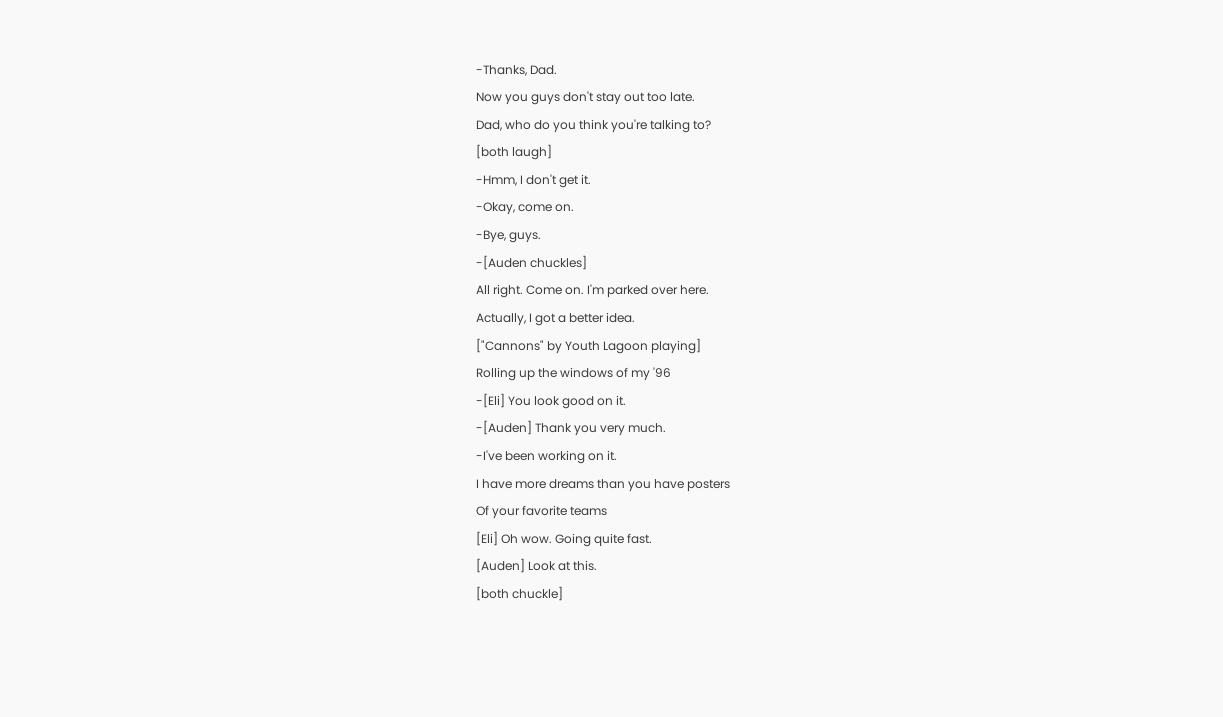-Thanks, Dad.
Now you guys don't stay out too late.
Dad, who do you think you're talking to?
[both laugh]
-Hmm, I don't get it.
-Okay, come on.
-Bye, guys.
-[Auden chuckles]
All right. Come on. I'm parked over here.
Actually, I got a better idea.
["Cannons" by Youth Lagoon playing]
Rolling up the windows of my '96
-[Eli] You look good on it.
-[Auden] Thank you very much.
-I've been working on it.
I have more dreams than you have posters
Of your favorite teams
[Eli] Oh wow. Going quite fast.
[Auden] Look at this.
[both chuckle]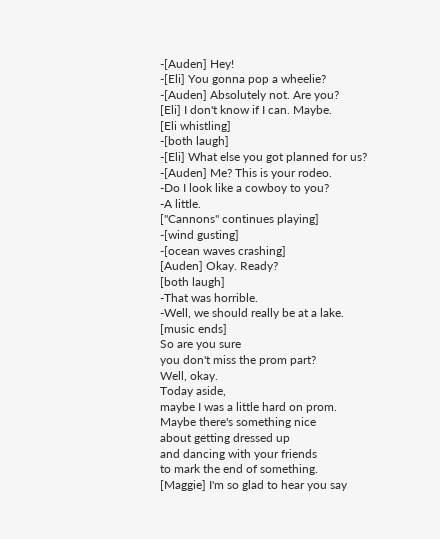-[Auden] Hey!
-[Eli] You gonna pop a wheelie?
-[Auden] Absolutely not. Are you?
[Eli] I don't know if I can. Maybe.
[Eli whistling]
-[both laugh]
-[Eli] What else you got planned for us?
-[Auden] Me? This is your rodeo.
-Do I look like a cowboy to you?
-A little.
["Cannons" continues playing]
-[wind gusting]
-[ocean waves crashing]
[Auden] Okay. Ready?
[both laugh]
-That was horrible.
-Well, we should really be at a lake.
[music ends]
So are you sure
you don't miss the prom part?
Well, okay.
Today aside,
maybe I was a little hard on prom.
Maybe there's something nice
about getting dressed up
and dancing with your friends
to mark the end of something.
[Maggie] I'm so glad to hear you say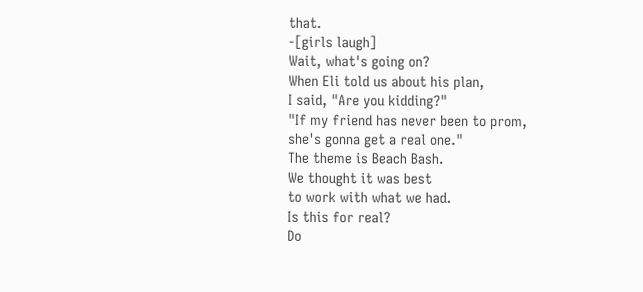that.
-[girls laugh]
Wait, what's going on?
When Eli told us about his plan,
I said, "Are you kidding?"
"If my friend has never been to prom,
she's gonna get a real one."
The theme is Beach Bash.
We thought it was best
to work with what we had.
Is this for real?
Do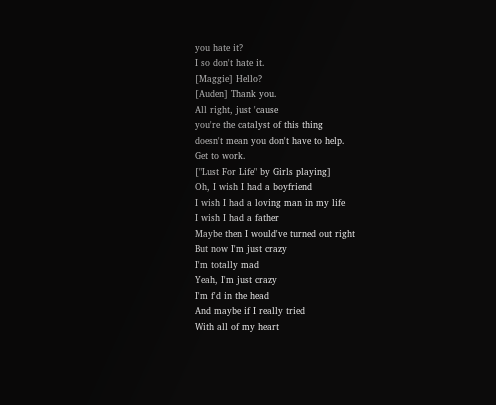you hate it?
I so don't hate it.
[Maggie] Hello?
[Auden] Thank you.
All right, just 'cause
you're the catalyst of this thing
doesn't mean you don't have to help.
Get to work.
["Lust For Life" by Girls playing]
Oh, I wish I had a boyfriend
I wish I had a loving man in my life
I wish I had a father
Maybe then I would've turned out right
But now I'm just crazy
I'm totally mad
Yeah, I'm just crazy
I'm f'd in the head
And maybe if I really tried
With all of my heart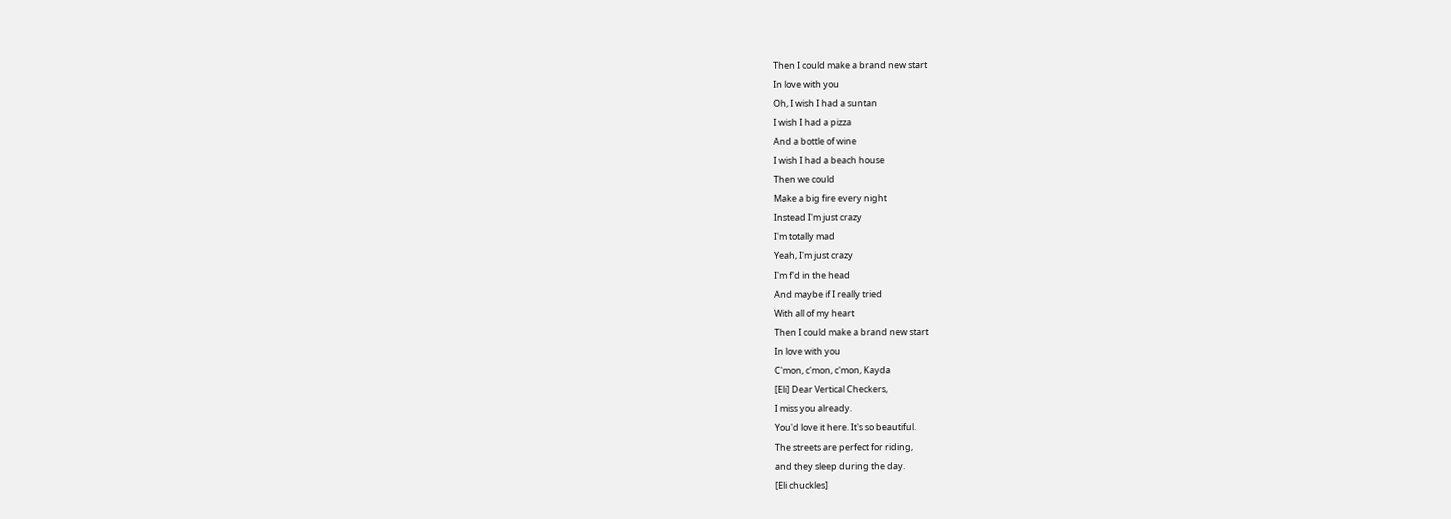Then I could make a brand new start
In love with you
Oh, I wish I had a suntan
I wish I had a pizza
And a bottle of wine
I wish I had a beach house
Then we could
Make a big fire every night
Instead I'm just crazy
I'm totally mad
Yeah, I'm just crazy
I'm f'd in the head
And maybe if I really tried
With all of my heart
Then I could make a brand new start
In love with you
C'mon, c'mon, c'mon, Kayda
[Eli] Dear Vertical Checkers,
I miss you already.
You'd love it here. It's so beautiful.
The streets are perfect for riding,
and they sleep during the day.
[Eli chuckles]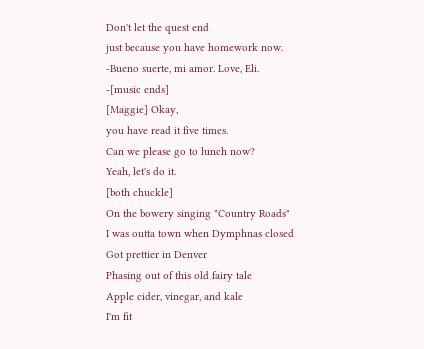Don't let the quest end
just because you have homework now.
-Bueno suerte, mi amor. Love, Eli.
-[music ends]
[Maggie] Okay,
you have read it five times.
Can we please go to lunch now?
Yeah, let's do it.
[both chuckle]
On the bowery singing "Country Roads"
I was outta town when Dymphnas closed
Got prettier in Denver
Phasing out of this old fairy tale
Apple cider, vinegar, and kale
I'm fit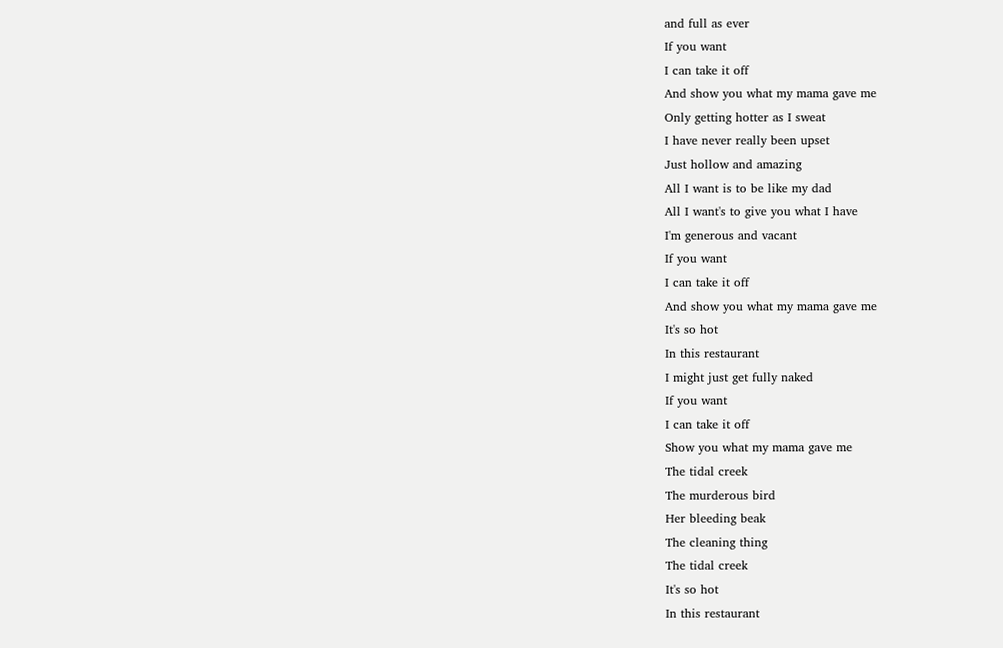and full as ever
If you want
I can take it off
And show you what my mama gave me
Only getting hotter as I sweat
I have never really been upset
Just hollow and amazing
All I want is to be like my dad
All I want's to give you what I have
I'm generous and vacant
If you want
I can take it off
And show you what my mama gave me
It's so hot
In this restaurant
I might just get fully naked
If you want
I can take it off
Show you what my mama gave me
The tidal creek
The murderous bird
Her bleeding beak
The cleaning thing
The tidal creek
It's so hot
In this restaurant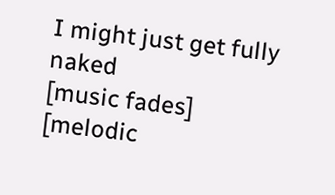I might just get fully naked
[music fades]
[melodic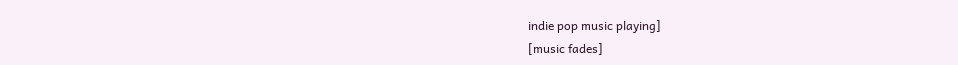indie pop music playing]
[music fades]